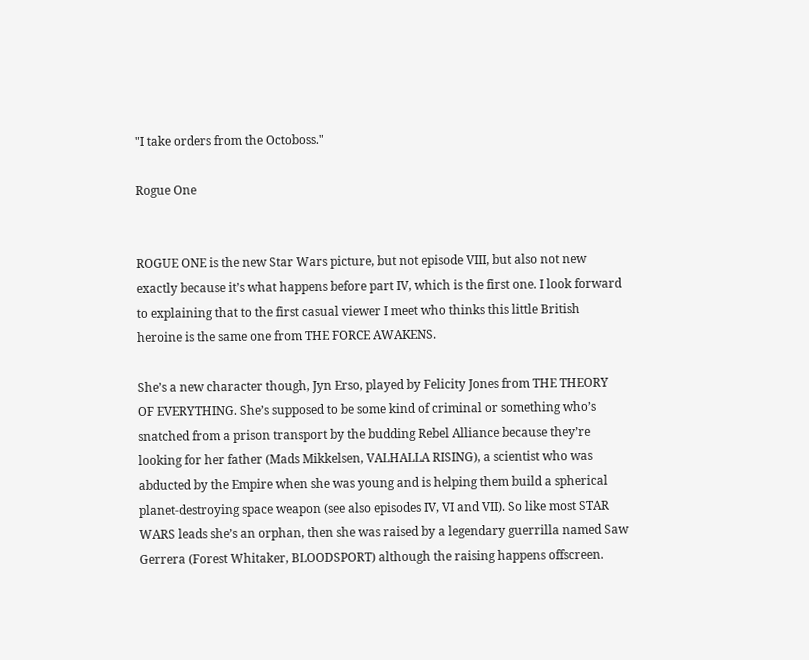"I take orders from the Octoboss."

Rogue One


ROGUE ONE is the new Star Wars picture, but not episode VIII, but also not new exactly because it’s what happens before part IV, which is the first one. I look forward to explaining that to the first casual viewer I meet who thinks this little British heroine is the same one from THE FORCE AWAKENS.

She’s a new character though, Jyn Erso, played by Felicity Jones from THE THEORY OF EVERYTHING. She’s supposed to be some kind of criminal or something who’s snatched from a prison transport by the budding Rebel Alliance because they’re looking for her father (Mads Mikkelsen, VALHALLA RISING), a scientist who was abducted by the Empire when she was young and is helping them build a spherical planet-destroying space weapon (see also episodes IV, VI and VII). So like most STAR WARS leads she’s an orphan, then she was raised by a legendary guerrilla named Saw Gerrera (Forest Whitaker, BLOODSPORT) although the raising happens offscreen.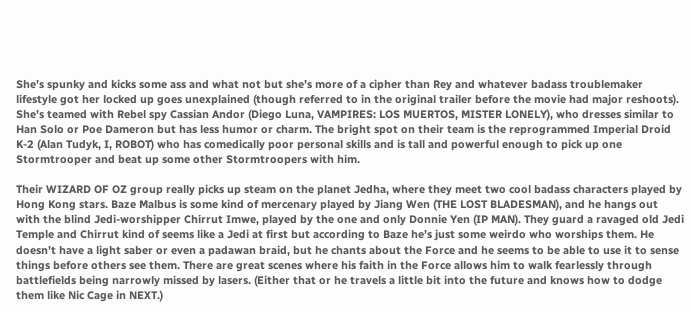She’s spunky and kicks some ass and what not but she’s more of a cipher than Rey and whatever badass troublemaker lifestyle got her locked up goes unexplained (though referred to in the original trailer before the movie had major reshoots). She’s teamed with Rebel spy Cassian Andor (Diego Luna, VAMPIRES: LOS MUERTOS, MISTER LONELY), who dresses similar to Han Solo or Poe Dameron but has less humor or charm. The bright spot on their team is the reprogrammed Imperial Droid K-2 (Alan Tudyk, I, ROBOT) who has comedically poor personal skills and is tall and powerful enough to pick up one Stormtrooper and beat up some other Stormtroopers with him.

Their WIZARD OF OZ group really picks up steam on the planet Jedha, where they meet two cool badass characters played by Hong Kong stars. Baze Malbus is some kind of mercenary played by Jiang Wen (THE LOST BLADESMAN), and he hangs out with the blind Jedi-worshipper Chirrut Imwe, played by the one and only Donnie Yen (IP MAN). They guard a ravaged old Jedi Temple and Chirrut kind of seems like a Jedi at first but according to Baze he’s just some weirdo who worships them. He doesn’t have a light saber or even a padawan braid, but he chants about the Force and he seems to be able to use it to sense things before others see them. There are great scenes where his faith in the Force allows him to walk fearlessly through battlefields being narrowly missed by lasers. (Either that or he travels a little bit into the future and knows how to dodge them like Nic Cage in NEXT.)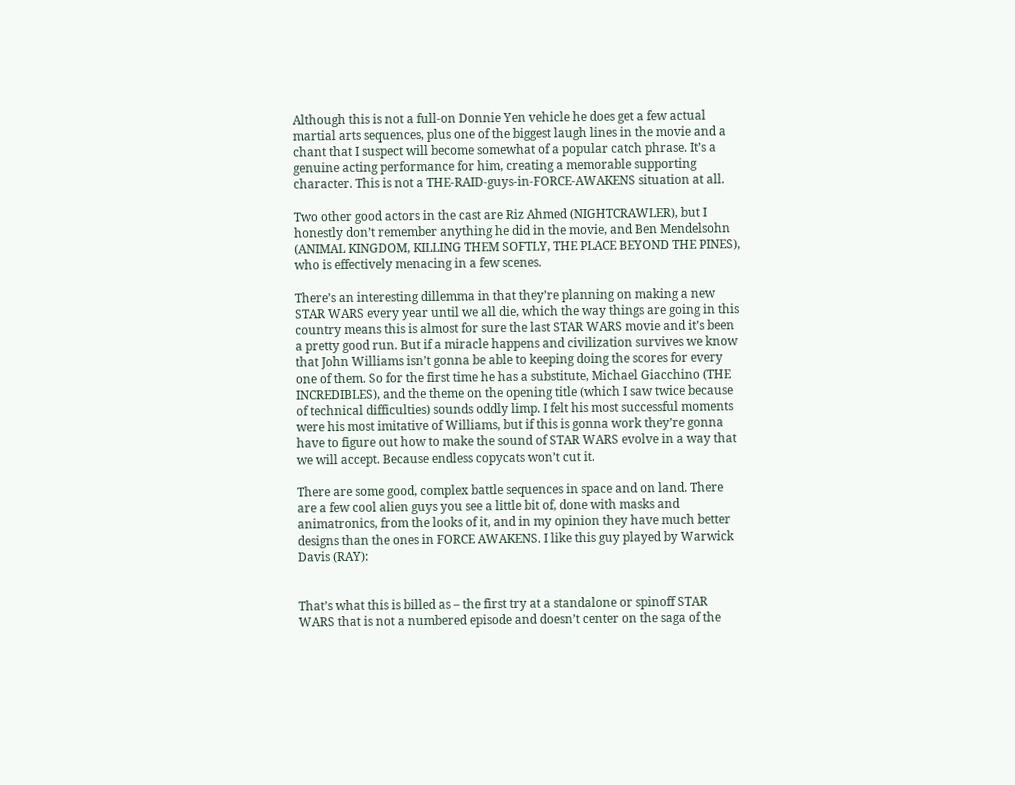Although this is not a full-on Donnie Yen vehicle he does get a few actual martial arts sequences, plus one of the biggest laugh lines in the movie and a chant that I suspect will become somewhat of a popular catch phrase. It’s a genuine acting performance for him, creating a memorable supporting character. This is not a THE-RAID-guys-in-FORCE-AWAKENS situation at all.

Two other good actors in the cast are Riz Ahmed (NIGHTCRAWLER), but I honestly don’t remember anything he did in the movie, and Ben Mendelsohn (ANIMAL KINGDOM, KILLING THEM SOFTLY, THE PLACE BEYOND THE PINES), who is effectively menacing in a few scenes.

There’s an interesting dillemma in that they’re planning on making a new STAR WARS every year until we all die, which the way things are going in this country means this is almost for sure the last STAR WARS movie and it’s been a pretty good run. But if a miracle happens and civilization survives we know that John Williams isn’t gonna be able to keeping doing the scores for every one of them. So for the first time he has a substitute, Michael Giacchino (THE INCREDIBLES), and the theme on the opening title (which I saw twice because of technical difficulties) sounds oddly limp. I felt his most successful moments were his most imitative of Williams, but if this is gonna work they’re gonna have to figure out how to make the sound of STAR WARS evolve in a way that we will accept. Because endless copycats won’t cut it.

There are some good, complex battle sequences in space and on land. There are a few cool alien guys you see a little bit of, done with masks and animatronics, from the looks of it, and in my opinion they have much better designs than the ones in FORCE AWAKENS. I like this guy played by Warwick Davis (RAY):


That’s what this is billed as – the first try at a standalone or spinoff STAR WARS that is not a numbered episode and doesn’t center on the saga of the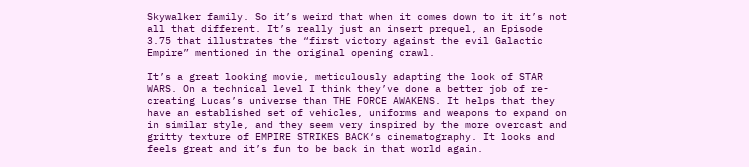Skywalker family. So it’s weird that when it comes down to it it’s not all that different. It’s really just an insert prequel, an Episode 3.75 that illustrates the “first victory against the evil Galactic Empire” mentioned in the original opening crawl.

It’s a great looking movie, meticulously adapting the look of STAR WARS. On a technical level I think they’ve done a better job of re-creating Lucas’s universe than THE FORCE AWAKENS. It helps that they have an established set of vehicles, uniforms and weapons to expand on in similar style, and they seem very inspired by the more overcast and gritty texture of EMPIRE STRIKES BACK‘s cinematography. It looks and feels great and it’s fun to be back in that world again.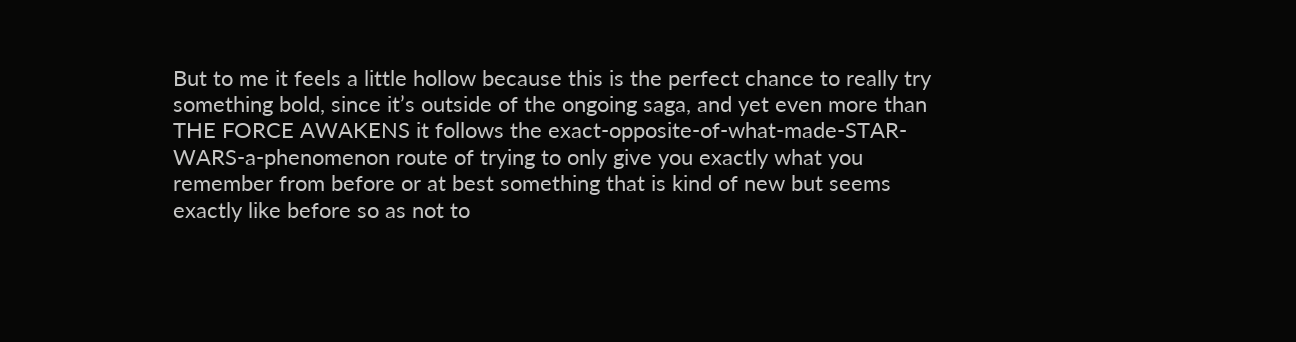But to me it feels a little hollow because this is the perfect chance to really try something bold, since it’s outside of the ongoing saga, and yet even more than THE FORCE AWAKENS it follows the exact-opposite-of-what-made-STAR-WARS-a-phenomenon route of trying to only give you exactly what you remember from before or at best something that is kind of new but seems exactly like before so as not to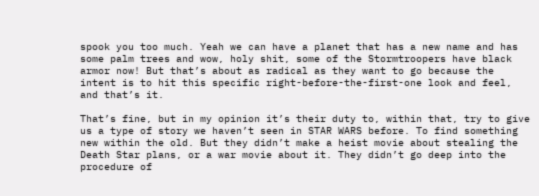spook you too much. Yeah we can have a planet that has a new name and has some palm trees and wow, holy shit, some of the Stormtroopers have black armor now! But that’s about as radical as they want to go because the intent is to hit this specific right-before-the-first-one look and feel, and that’s it.

That’s fine, but in my opinion it’s their duty to, within that, try to give us a type of story we haven’t seen in STAR WARS before. To find something new within the old. But they didn’t make a heist movie about stealing the Death Star plans, or a war movie about it. They didn’t go deep into the procedure of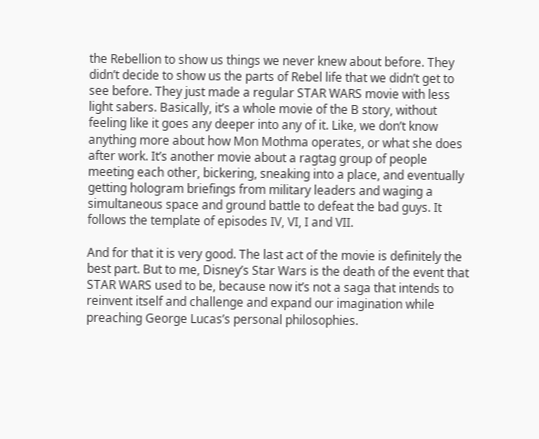the Rebellion to show us things we never knew about before. They didn’t decide to show us the parts of Rebel life that we didn’t get to see before. They just made a regular STAR WARS movie with less light sabers. Basically, it’s a whole movie of the B story, without feeling like it goes any deeper into any of it. Like, we don’t know anything more about how Mon Mothma operates, or what she does after work. It’s another movie about a ragtag group of people meeting each other, bickering, sneaking into a place, and eventually getting hologram briefings from military leaders and waging a simultaneous space and ground battle to defeat the bad guys. It follows the template of episodes IV, VI, I and VII.

And for that it is very good. The last act of the movie is definitely the best part. But to me, Disney’s Star Wars is the death of the event that STAR WARS used to be, because now it’s not a saga that intends to reinvent itself and challenge and expand our imagination while preaching George Lucas’s personal philosophies.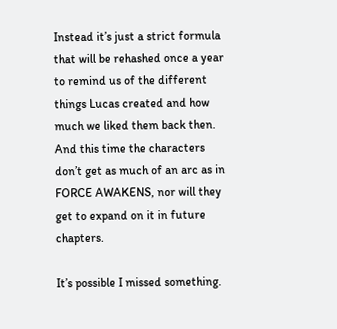Instead it’s just a strict formula that will be rehashed once a year to remind us of the different things Lucas created and how much we liked them back then. And this time the characters don’t get as much of an arc as in FORCE AWAKENS, nor will they get to expand on it in future chapters.

It’s possible I missed something.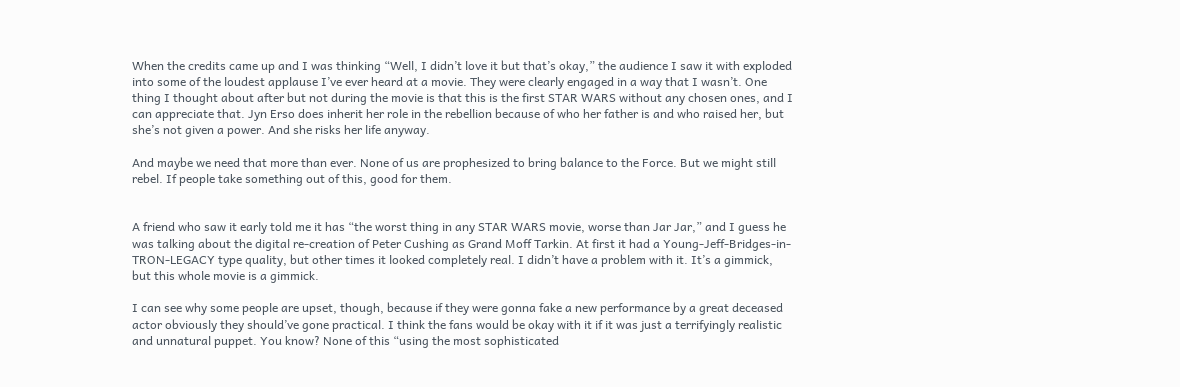When the credits came up and I was thinking “Well, I didn’t love it but that’s okay,” the audience I saw it with exploded into some of the loudest applause I’ve ever heard at a movie. They were clearly engaged in a way that I wasn’t. One thing I thought about after but not during the movie is that this is the first STAR WARS without any chosen ones, and I can appreciate that. Jyn Erso does inherit her role in the rebellion because of who her father is and who raised her, but she’s not given a power. And she risks her life anyway.

And maybe we need that more than ever. None of us are prophesized to bring balance to the Force. But we might still rebel. If people take something out of this, good for them.


A friend who saw it early told me it has “the worst thing in any STAR WARS movie, worse than Jar Jar,” and I guess he was talking about the digital re-creation of Peter Cushing as Grand Moff Tarkin. At first it had a Young-Jeff-Bridges-in-TRON-LEGACY type quality, but other times it looked completely real. I didn’t have a problem with it. It’s a gimmick, but this whole movie is a gimmick.

I can see why some people are upset, though, because if they were gonna fake a new performance by a great deceased actor obviously they should’ve gone practical. I think the fans would be okay with it if it was just a terrifyingly realistic and unnatural puppet. You know? None of this “using the most sophisticated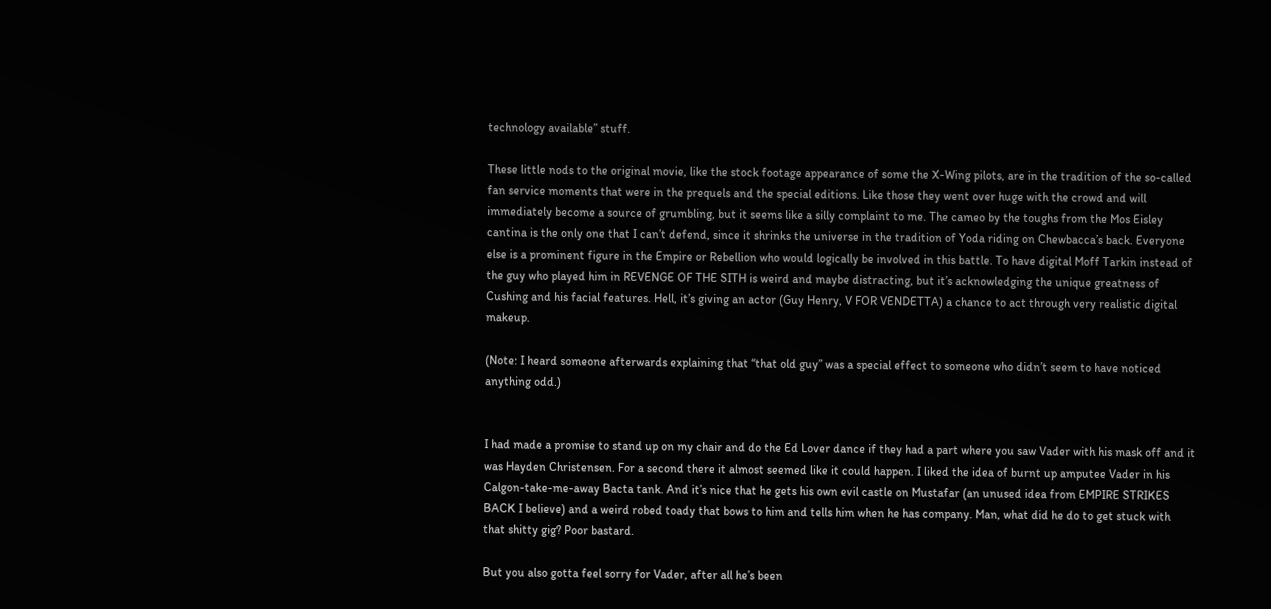technology available” stuff.

These little nods to the original movie, like the stock footage appearance of some the X-Wing pilots, are in the tradition of the so-called fan service moments that were in the prequels and the special editions. Like those they went over huge with the crowd and will immediately become a source of grumbling, but it seems like a silly complaint to me. The cameo by the toughs from the Mos Eisley cantina is the only one that I can’t defend, since it shrinks the universe in the tradition of Yoda riding on Chewbacca’s back. Everyone else is a prominent figure in the Empire or Rebellion who would logically be involved in this battle. To have digital Moff Tarkin instead of the guy who played him in REVENGE OF THE SITH is weird and maybe distracting, but it’s acknowledging the unique greatness of Cushing and his facial features. Hell, it’s giving an actor (Guy Henry, V FOR VENDETTA) a chance to act through very realistic digital makeup.

(Note: I heard someone afterwards explaining that “that old guy” was a special effect to someone who didn’t seem to have noticed anything odd.)


I had made a promise to stand up on my chair and do the Ed Lover dance if they had a part where you saw Vader with his mask off and it was Hayden Christensen. For a second there it almost seemed like it could happen. I liked the idea of burnt up amputee Vader in his Calgon-take-me-away Bacta tank. And it’s nice that he gets his own evil castle on Mustafar (an unused idea from EMPIRE STRIKES BACK I believe) and a weird robed toady that bows to him and tells him when he has company. Man, what did he do to get stuck with that shitty gig? Poor bastard.

But you also gotta feel sorry for Vader, after all he’s been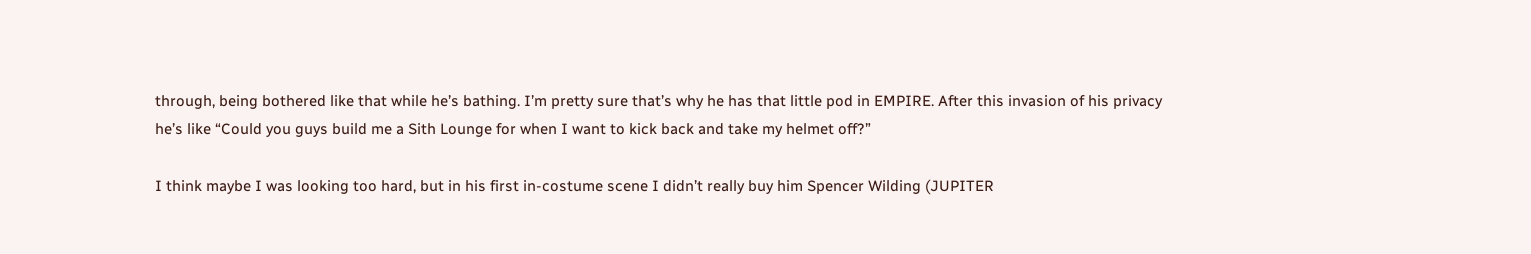through, being bothered like that while he’s bathing. I’m pretty sure that’s why he has that little pod in EMPIRE. After this invasion of his privacy he’s like “Could you guys build me a Sith Lounge for when I want to kick back and take my helmet off?”

I think maybe I was looking too hard, but in his first in-costume scene I didn’t really buy him Spencer Wilding (JUPITER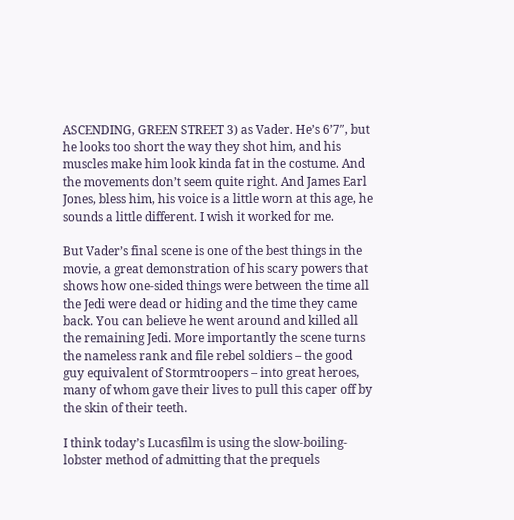ASCENDING, GREEN STREET 3) as Vader. He’s 6’7″, but he looks too short the way they shot him, and his muscles make him look kinda fat in the costume. And the movements don’t seem quite right. And James Earl Jones, bless him, his voice is a little worn at this age, he sounds a little different. I wish it worked for me.

But Vader’s final scene is one of the best things in the movie, a great demonstration of his scary powers that shows how one-sided things were between the time all the Jedi were dead or hiding and the time they came back. You can believe he went around and killed all the remaining Jedi. More importantly the scene turns the nameless rank and file rebel soldiers – the good guy equivalent of Stormtroopers – into great heroes, many of whom gave their lives to pull this caper off by the skin of their teeth.

I think today’s Lucasfilm is using the slow-boiling-lobster method of admitting that the prequels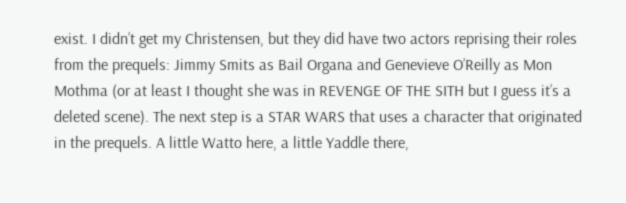exist. I didn’t get my Christensen, but they did have two actors reprising their roles from the prequels: Jimmy Smits as Bail Organa and Genevieve O’Reilly as Mon Mothma (or at least I thought she was in REVENGE OF THE SITH but I guess it’s a deleted scene). The next step is a STAR WARS that uses a character that originated in the prequels. A little Watto here, a little Yaddle there,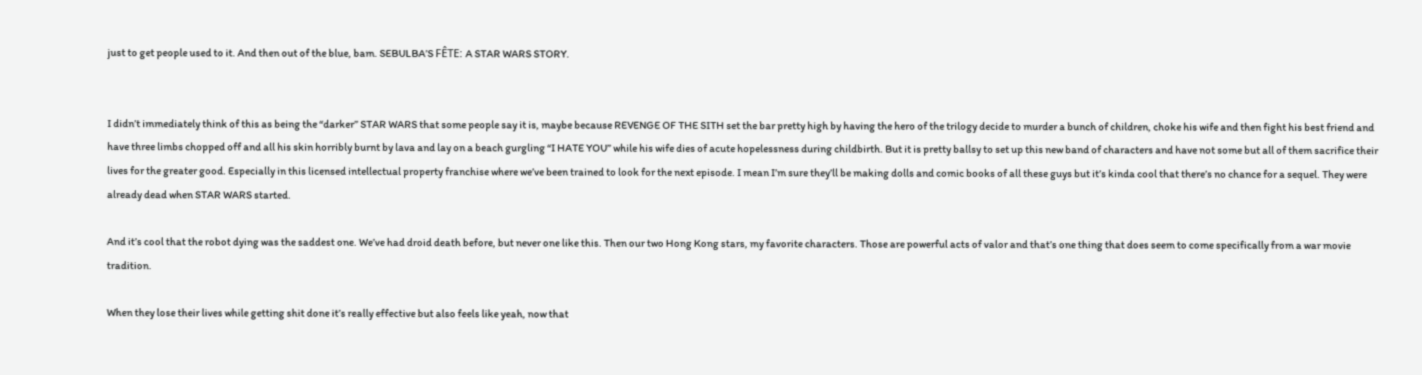just to get people used to it. And then out of the blue, bam. SEBULBA’S FÊTE: A STAR WARS STORY.


I didn’t immediately think of this as being the “darker” STAR WARS that some people say it is, maybe because REVENGE OF THE SITH set the bar pretty high by having the hero of the trilogy decide to murder a bunch of children, choke his wife and then fight his best friend and have three limbs chopped off and all his skin horribly burnt by lava and lay on a beach gurgling “I HATE YOU” while his wife dies of acute hopelessness during childbirth. But it is pretty ballsy to set up this new band of characters and have not some but all of them sacrifice their lives for the greater good. Especially in this licensed intellectual property franchise where we’ve been trained to look for the next episode. I mean I’m sure they’ll be making dolls and comic books of all these guys but it’s kinda cool that there’s no chance for a sequel. They were already dead when STAR WARS started.

And it’s cool that the robot dying was the saddest one. We’ve had droid death before, but never one like this. Then our two Hong Kong stars, my favorite characters. Those are powerful acts of valor and that’s one thing that does seem to come specifically from a war movie tradition.

When they lose their lives while getting shit done it’s really effective but also feels like yeah, now that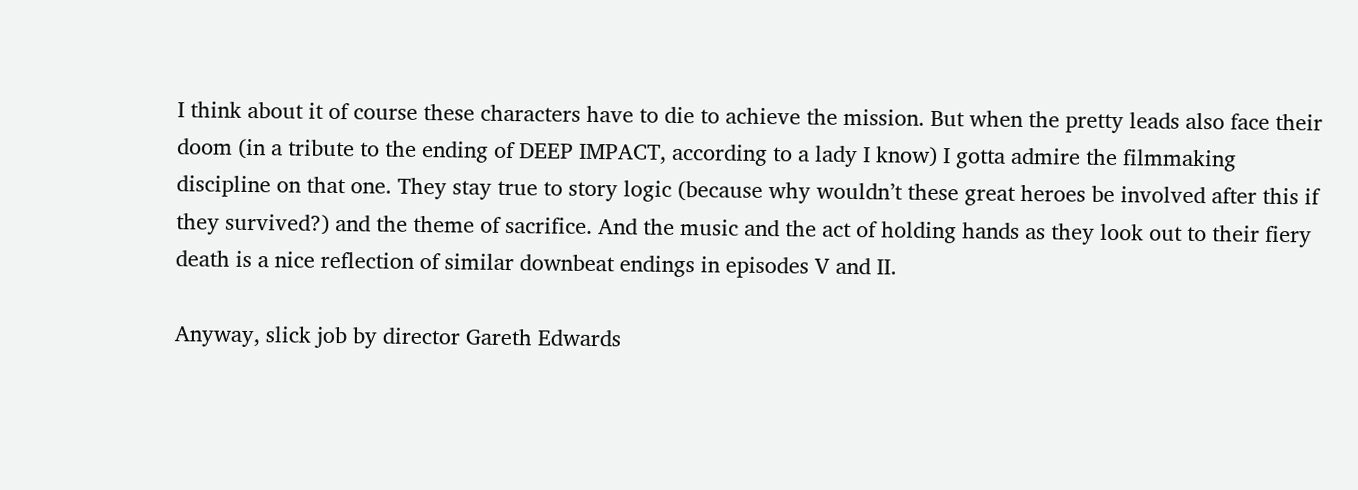I think about it of course these characters have to die to achieve the mission. But when the pretty leads also face their doom (in a tribute to the ending of DEEP IMPACT, according to a lady I know) I gotta admire the filmmaking discipline on that one. They stay true to story logic (because why wouldn’t these great heroes be involved after this if they survived?) and the theme of sacrifice. And the music and the act of holding hands as they look out to their fiery death is a nice reflection of similar downbeat endings in episodes V and II.

Anyway, slick job by director Gareth Edwards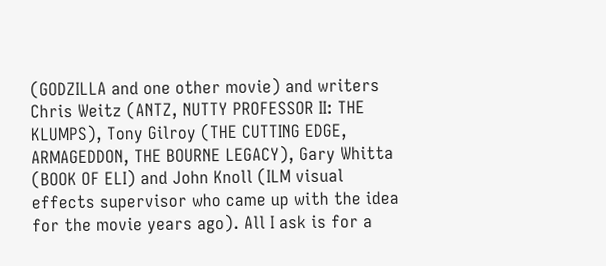(GODZILLA and one other movie) and writers Chris Weitz (ANTZ, NUTTY PROFESSOR II: THE KLUMPS), Tony Gilroy (THE CUTTING EDGE, ARMAGEDDON, THE BOURNE LEGACY), Gary Whitta (BOOK OF ELI) and John Knoll (ILM visual effects supervisor who came up with the idea for the movie years ago). All I ask is for a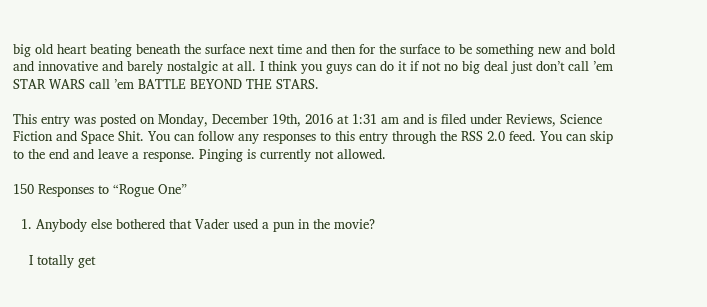big old heart beating beneath the surface next time and then for the surface to be something new and bold and innovative and barely nostalgic at all. I think you guys can do it if not no big deal just don’t call ’em STAR WARS call ’em BATTLE BEYOND THE STARS.

This entry was posted on Monday, December 19th, 2016 at 1:31 am and is filed under Reviews, Science Fiction and Space Shit. You can follow any responses to this entry through the RSS 2.0 feed. You can skip to the end and leave a response. Pinging is currently not allowed.

150 Responses to “Rogue One”

  1. Anybody else bothered that Vader used a pun in the movie?

    I totally get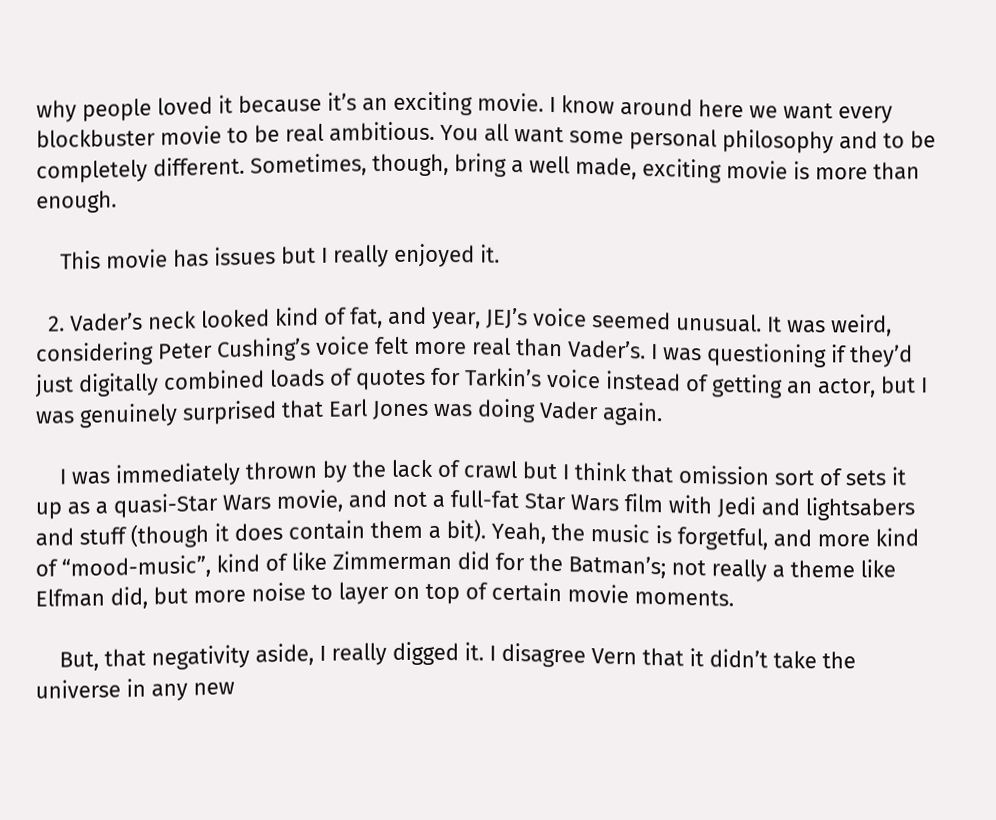why people loved it because it’s an exciting movie. I know around here we want every blockbuster movie to be real ambitious. You all want some personal philosophy and to be completely different. Sometimes, though, bring a well made, exciting movie is more than enough.

    This movie has issues but I really enjoyed it.

  2. Vader’s neck looked kind of fat, and year, JEJ’s voice seemed unusual. It was weird, considering Peter Cushing’s voice felt more real than Vader’s. I was questioning if they’d just digitally combined loads of quotes for Tarkin’s voice instead of getting an actor, but I was genuinely surprised that Earl Jones was doing Vader again.

    I was immediately thrown by the lack of crawl but I think that omission sort of sets it up as a quasi-Star Wars movie, and not a full-fat Star Wars film with Jedi and lightsabers and stuff (though it does contain them a bit). Yeah, the music is forgetful, and more kind of “mood-music”, kind of like Zimmerman did for the Batman’s; not really a theme like Elfman did, but more noise to layer on top of certain movie moments.

    But, that negativity aside, I really digged it. I disagree Vern that it didn’t take the universe in any new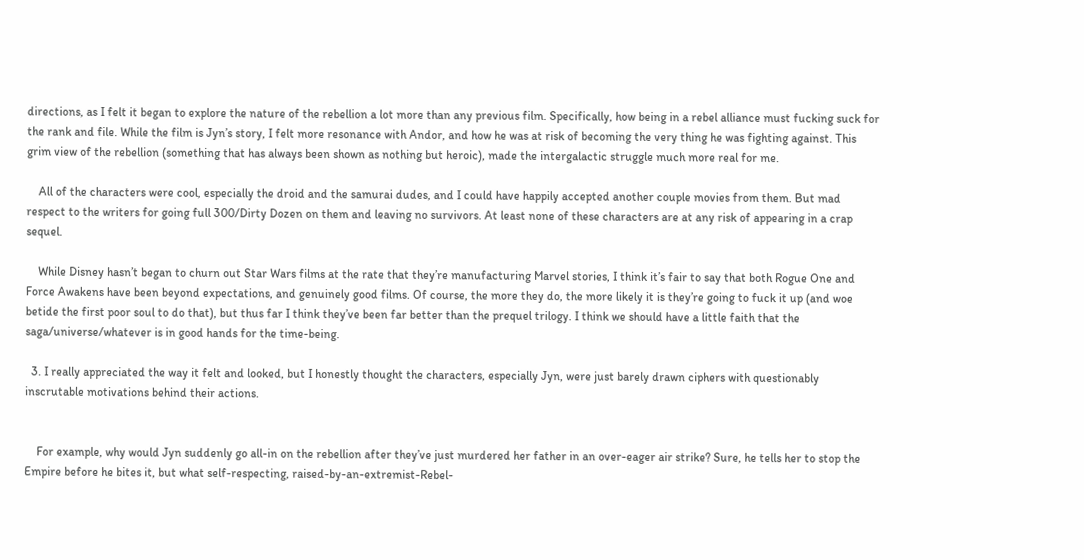directions, as I felt it began to explore the nature of the rebellion a lot more than any previous film. Specifically, how being in a rebel alliance must fucking suck for the rank and file. While the film is Jyn’s story, I felt more resonance with Andor, and how he was at risk of becoming the very thing he was fighting against. This grim view of the rebellion (something that has always been shown as nothing but heroic), made the intergalactic struggle much more real for me.

    All of the characters were cool, especially the droid and the samurai dudes, and I could have happily accepted another couple movies from them. But mad respect to the writers for going full 300/Dirty Dozen on them and leaving no survivors. At least none of these characters are at any risk of appearing in a crap sequel.

    While Disney hasn’t began to churn out Star Wars films at the rate that they’re manufacturing Marvel stories, I think it’s fair to say that both Rogue One and Force Awakens have been beyond expectations, and genuinely good films. Of course, the more they do, the more likely it is they’re going to fuck it up (and woe betide the first poor soul to do that), but thus far I think they’ve been far better than the prequel trilogy. I think we should have a little faith that the saga/universe/whatever is in good hands for the time-being.

  3. I really appreciated the way it felt and looked, but I honestly thought the characters, especially Jyn, were just barely drawn ciphers with questionably inscrutable motivations behind their actions.


    For example, why would Jyn suddenly go all-in on the rebellion after they’ve just murdered her father in an over-eager air strike? Sure, he tells her to stop the Empire before he bites it, but what self-respecting, raised-by-an-extremist-Rebel-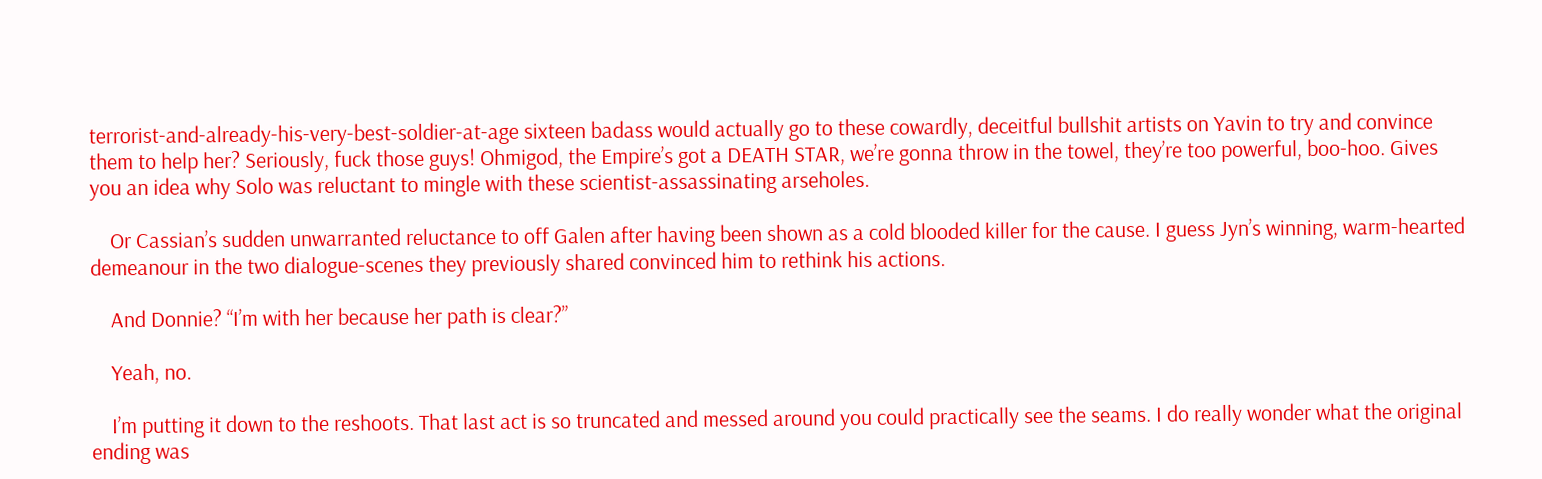terrorist-and-already-his-very-best-soldier-at-age sixteen badass would actually go to these cowardly, deceitful bullshit artists on Yavin to try and convince them to help her? Seriously, fuck those guys! Ohmigod, the Empire’s got a DEATH STAR, we’re gonna throw in the towel, they’re too powerful, boo-hoo. Gives you an idea why Solo was reluctant to mingle with these scientist-assassinating arseholes.

    Or Cassian’s sudden unwarranted reluctance to off Galen after having been shown as a cold blooded killer for the cause. I guess Jyn’s winning, warm-hearted demeanour in the two dialogue-scenes they previously shared convinced him to rethink his actions.

    And Donnie? “I’m with her because her path is clear?”

    Yeah, no.

    I’m putting it down to the reshoots. That last act is so truncated and messed around you could practically see the seams. I do really wonder what the original ending was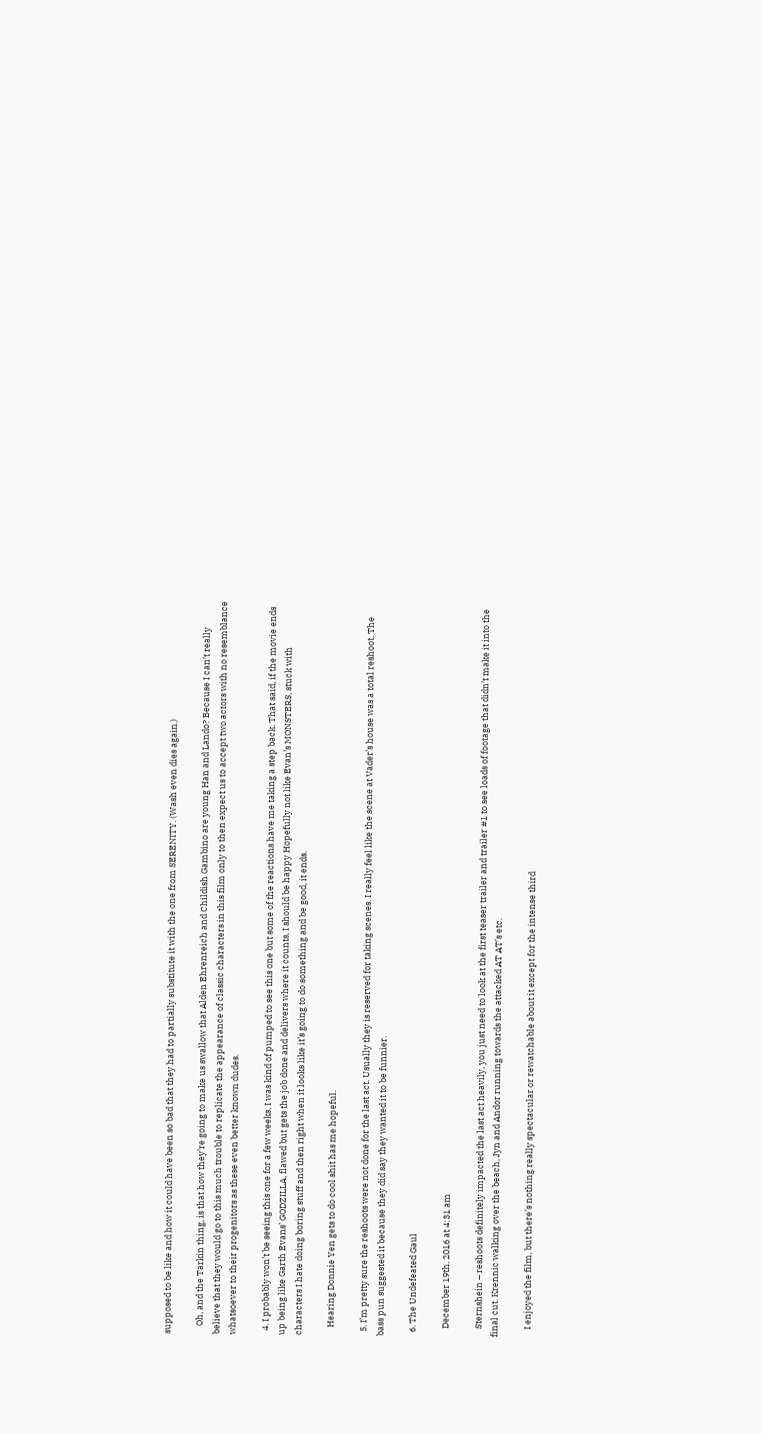supposed to be like and how it could have been so bad that they had to partially substitute it with the one from SERENITY. (Wash even dies again.)

    Oh, and the Tarkin thing, is that how they’re going to make us swallow that Alden Ehrenreich and Childish Gambino are young Han and Lando? Because I can’t really believe that they would go to this much trouble to replicate the appearance of classic characters in this film only to then expect us to accept two actors with no resemblance whatsoever to their progenitors as these even better known dudes.

  4. I probably won’t be seeing this one for a few weeks, I was kind of pumped to see this one but some of the reactions have me taking a step back. That said, if the movie ends up being like Garth Evans’ GODZILLA, flawed but gets the job done and delivers where it counts, I should be happy Hopefully not like Evan’s MONSTERS, stuck with characters I hate doing boring stuff and then right when it looks like it’s going to do something and be good, it ends.

    Hearing Donnie Yen gets to do cool shit has me hopeful.

  5. I’m pretty sure the reshoots were not done for the last act. Usually they is reserved for taking scenes. I really feel like the scene at Vader’s house was a total reshoot. The bass pun suggested it because they did say they wanted it to be funnier.

  6. The Undefeated Gaul

    December 19th, 2016 at 4:31 am

    Sternshein – reshoots definitely impacted the last act heavily, you just need to look at the first teaser trailer and trailer #1 to see loads of footage that didn’t make it into the final cut. Krennic walking over the beach, Jyn and Andor running towards the attacked AT AT’s etc.

    I enjoyed the film, but there’s nothing really spectacular or rewatchable about it except for the intense third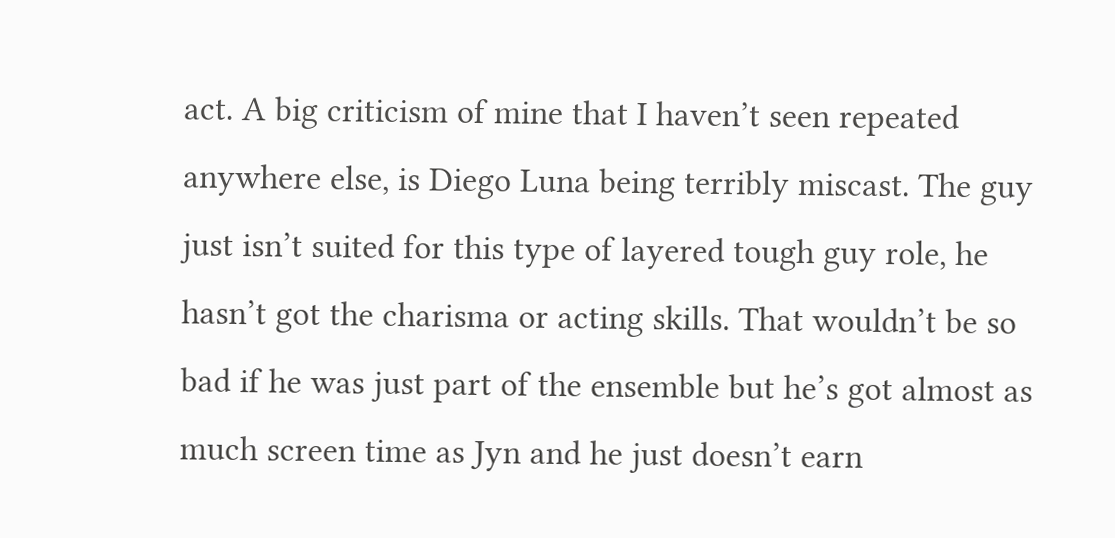act. A big criticism of mine that I haven’t seen repeated anywhere else, is Diego Luna being terribly miscast. The guy just isn’t suited for this type of layered tough guy role, he hasn’t got the charisma or acting skills. That wouldn’t be so bad if he was just part of the ensemble but he’s got almost as much screen time as Jyn and he just doesn’t earn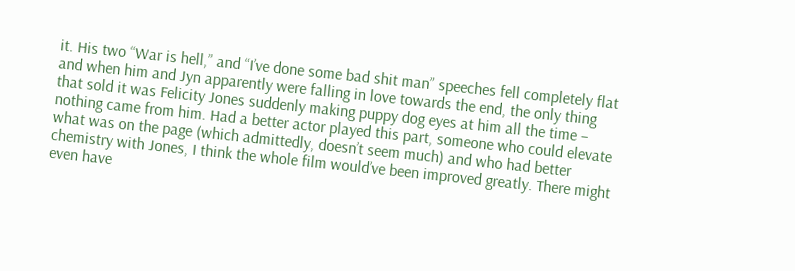it. His two “War is hell,” and “I’ve done some bad shit man” speeches fell completely flat and when him and Jyn apparently were falling in love towards the end, the only thing that sold it was Felicity Jones suddenly making puppy dog eyes at him all the time – nothing came from him. Had a better actor played this part, someone who could elevate what was on the page (which admittedly, doesn’t seem much) and who had better chemistry with Jones, I think the whole film would’ve been improved greatly. There might even have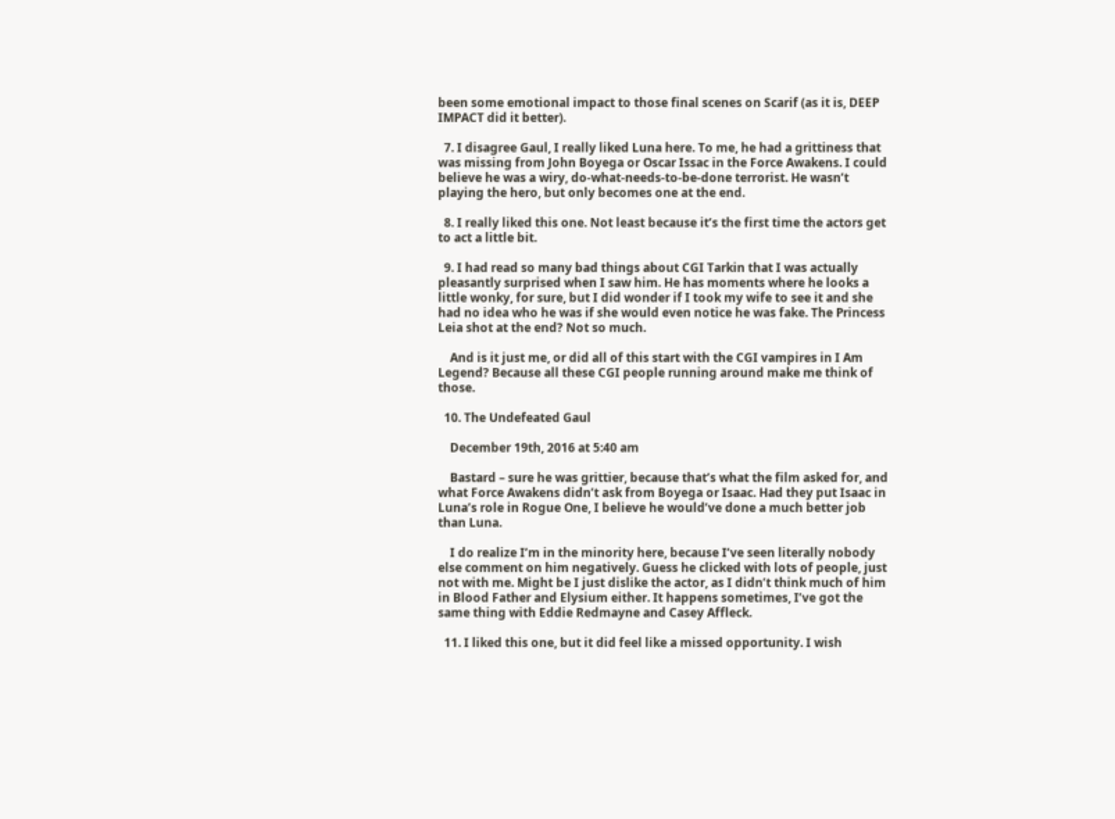been some emotional impact to those final scenes on Scarif (as it is, DEEP IMPACT did it better).

  7. I disagree Gaul, I really liked Luna here. To me, he had a grittiness that was missing from John Boyega or Oscar Issac in the Force Awakens. I could believe he was a wiry, do-what-needs-to-be-done terrorist. He wasn’t playing the hero, but only becomes one at the end.

  8. I really liked this one. Not least because it’s the first time the actors get to act a little bit.

  9. I had read so many bad things about CGI Tarkin that I was actually pleasantly surprised when I saw him. He has moments where he looks a little wonky, for sure, but I did wonder if I took my wife to see it and she had no idea who he was if she would even notice he was fake. The Princess Leia shot at the end? Not so much.

    And is it just me, or did all of this start with the CGI vampires in I Am Legend? Because all these CGI people running around make me think of those.

  10. The Undefeated Gaul

    December 19th, 2016 at 5:40 am

    Bastard – sure he was grittier, because that’s what the film asked for, and what Force Awakens didn’t ask from Boyega or Isaac. Had they put Isaac in Luna’s role in Rogue One, I believe he would’ve done a much better job than Luna.

    I do realize I’m in the minority here, because I’ve seen literally nobody else comment on him negatively. Guess he clicked with lots of people, just not with me. Might be I just dislike the actor, as I didn’t think much of him in Blood Father and Elysium either. It happens sometimes, I’ve got the same thing with Eddie Redmayne and Casey Affleck.

  11. I liked this one, but it did feel like a missed opportunity. I wish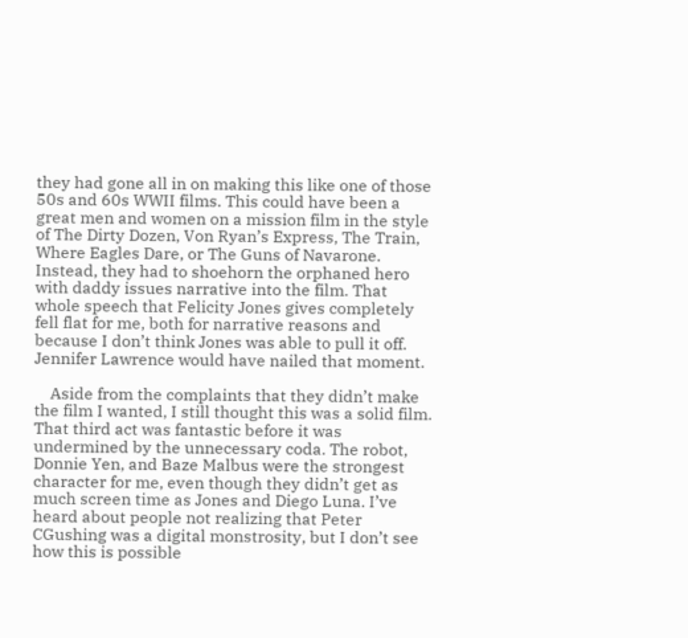they had gone all in on making this like one of those 50s and 60s WWII films. This could have been a great men and women on a mission film in the style of The Dirty Dozen, Von Ryan’s Express, The Train, Where Eagles Dare, or The Guns of Navarone. Instead, they had to shoehorn the orphaned hero with daddy issues narrative into the film. That whole speech that Felicity Jones gives completely fell flat for me, both for narrative reasons and because I don’t think Jones was able to pull it off. Jennifer Lawrence would have nailed that moment.

    Aside from the complaints that they didn’t make the film I wanted, I still thought this was a solid film. That third act was fantastic before it was undermined by the unnecessary coda. The robot, Donnie Yen, and Baze Malbus were the strongest character for me, even though they didn’t get as much screen time as Jones and Diego Luna. I’ve heard about people not realizing that Peter CGushing was a digital monstrosity, but I don’t see how this is possible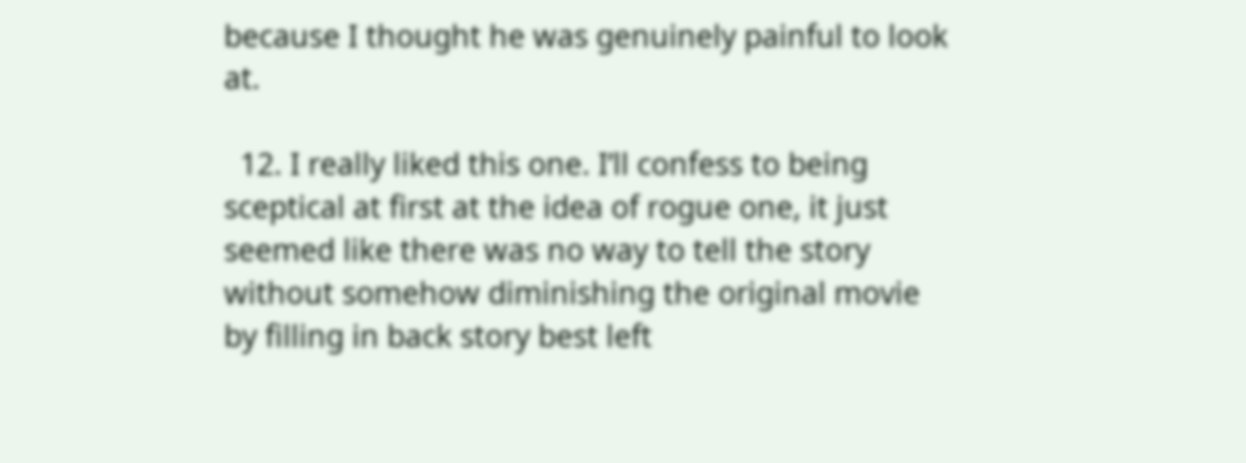because I thought he was genuinely painful to look at.

  12. I really liked this one. I’ll confess to being sceptical at first at the idea of rogue one, it just seemed like there was no way to tell the story without somehow diminishing the original movie by filling in back story best left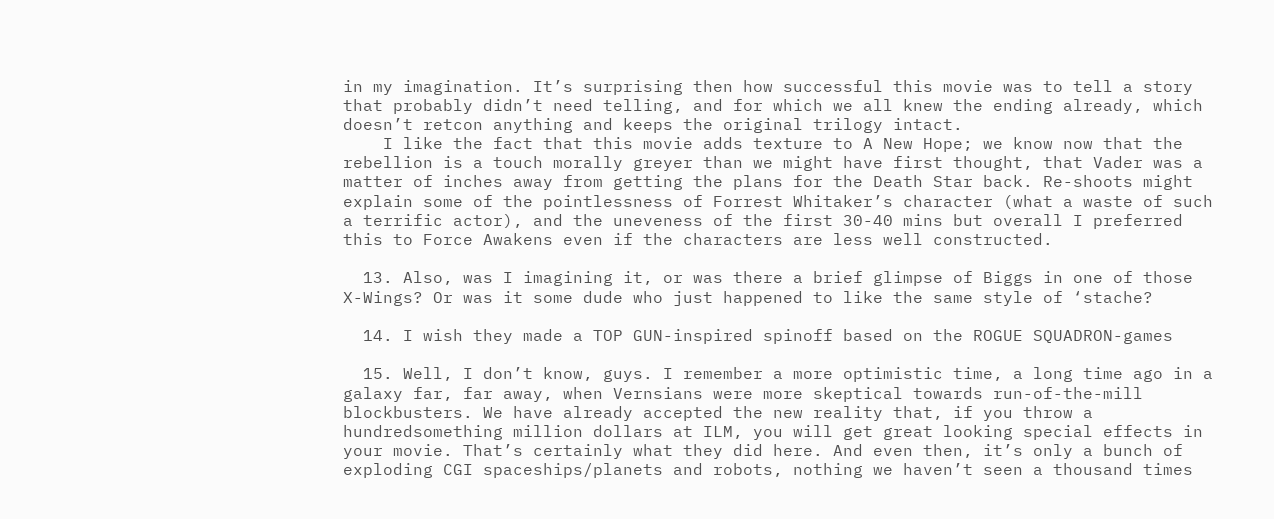in my imagination. It’s surprising then how successful this movie was to tell a story that probably didn’t need telling, and for which we all knew the ending already, which doesn’t retcon anything and keeps the original trilogy intact.
    I like the fact that this movie adds texture to A New Hope; we know now that the rebellion is a touch morally greyer than we might have first thought, that Vader was a matter of inches away from getting the plans for the Death Star back. Re-shoots might explain some of the pointlessness of Forrest Whitaker’s character (what a waste of such a terrific actor), and the uneveness of the first 30-40 mins but overall I preferred this to Force Awakens even if the characters are less well constructed.

  13. Also, was I imagining it, or was there a brief glimpse of Biggs in one of those X-Wings? Or was it some dude who just happened to like the same style of ‘stache?

  14. I wish they made a TOP GUN-inspired spinoff based on the ROGUE SQUADRON-games

  15. Well, I don’t know, guys. I remember a more optimistic time, a long time ago in a galaxy far, far away, when Vernsians were more skeptical towards run-of-the-mill blockbusters. We have already accepted the new reality that, if you throw a hundredsomething million dollars at ILM, you will get great looking special effects in your movie. That’s certainly what they did here. And even then, it’s only a bunch of exploding CGI spaceships/planets and robots, nothing we haven’t seen a thousand times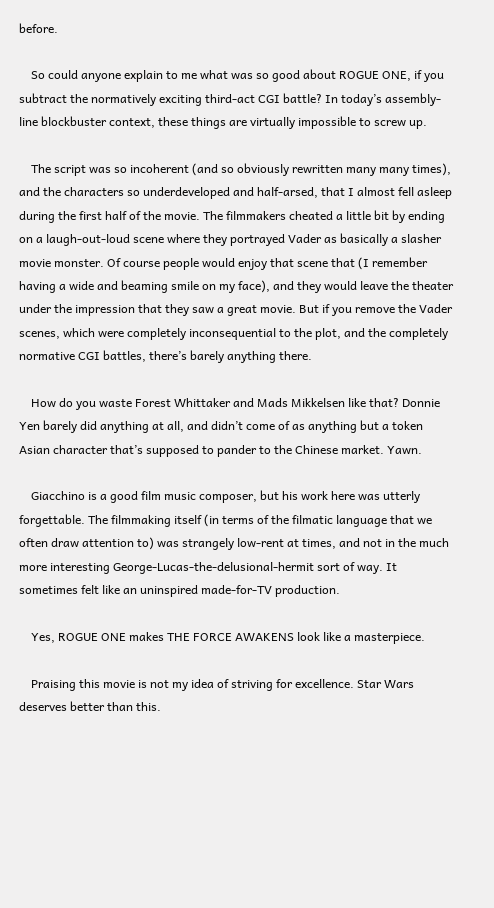before.

    So could anyone explain to me what was so good about ROGUE ONE, if you subtract the normatively exciting third-act CGI battle? In today’s assembly-line blockbuster context, these things are virtually impossible to screw up.

    The script was so incoherent (and so obviously rewritten many many times), and the characters so underdeveloped and half-arsed, that I almost fell asleep during the first half of the movie. The filmmakers cheated a little bit by ending on a laugh-out-loud scene where they portrayed Vader as basically a slasher movie monster. Of course people would enjoy that scene that (I remember having a wide and beaming smile on my face), and they would leave the theater under the impression that they saw a great movie. But if you remove the Vader scenes, which were completely inconsequential to the plot, and the completely normative CGI battles, there’s barely anything there.

    How do you waste Forest Whittaker and Mads Mikkelsen like that? Donnie Yen barely did anything at all, and didn’t come of as anything but a token Asian character that’s supposed to pander to the Chinese market. Yawn.

    Giacchino is a good film music composer, but his work here was utterly forgettable. The filmmaking itself (in terms of the filmatic language that we often draw attention to) was strangely low-rent at times, and not in the much more interesting George-Lucas-the-delusional-hermit sort of way. It sometimes felt like an uninspired made-for-TV production.

    Yes, ROGUE ONE makes THE FORCE AWAKENS look like a masterpiece.

    Praising this movie is not my idea of striving for excellence. Star Wars deserves better than this.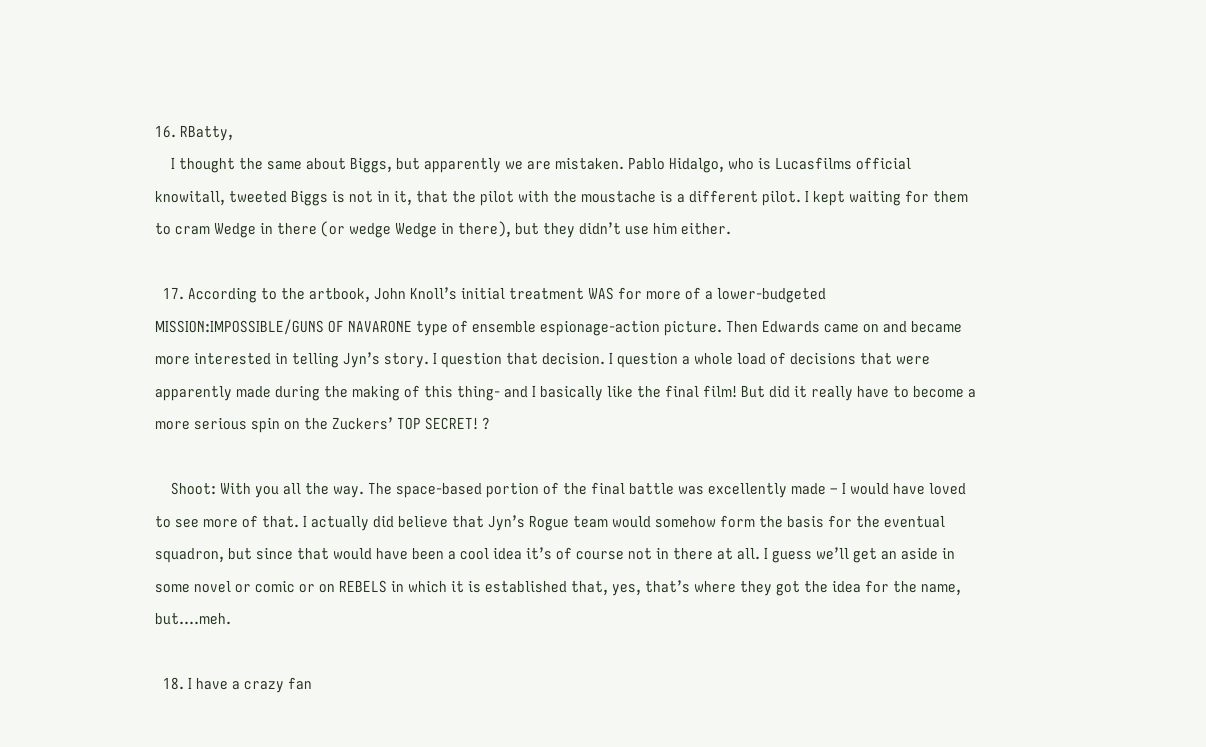16. RBatty,
    I thought the same about Biggs, but apparently we are mistaken. Pablo Hidalgo, who is Lucasfilms official knowitall, tweeted Biggs is not in it, that the pilot with the moustache is a different pilot. I kept waiting for them to cram Wedge in there (or wedge Wedge in there), but they didn’t use him either.

  17. According to the artbook, John Knoll’s initial treatment WAS for more of a lower-budgeted MISSION:IMPOSSIBLE/GUNS OF NAVARONE type of ensemble espionage-action picture. Then Edwards came on and became more interested in telling Jyn’s story. I question that decision. I question a whole load of decisions that were apparently made during the making of this thing- and I basically like the final film! But did it really have to become a more serious spin on the Zuckers’ TOP SECRET! ?

    Shoot: With you all the way. The space-based portion of the final battle was excellently made – I would have loved to see more of that. I actually did believe that Jyn’s Rogue team would somehow form the basis for the eventual squadron, but since that would have been a cool idea it’s of course not in there at all. I guess we’ll get an aside in some novel or comic or on REBELS in which it is established that, yes, that’s where they got the idea for the name, but….meh.

  18. I have a crazy fan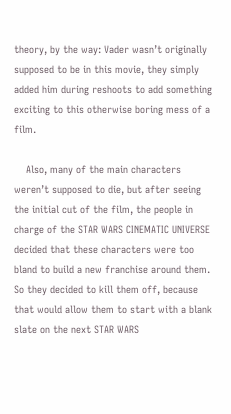theory, by the way: Vader wasn’t originally supposed to be in this movie, they simply added him during reshoots to add something exciting to this otherwise boring mess of a film.

    Also, many of the main characters weren’t supposed to die, but after seeing the initial cut of the film, the people in charge of the STAR WARS CINEMATIC UNIVERSE decided that these characters were too bland to build a new franchise around them. So they decided to kill them off, because that would allow them to start with a blank slate on the next STAR WARS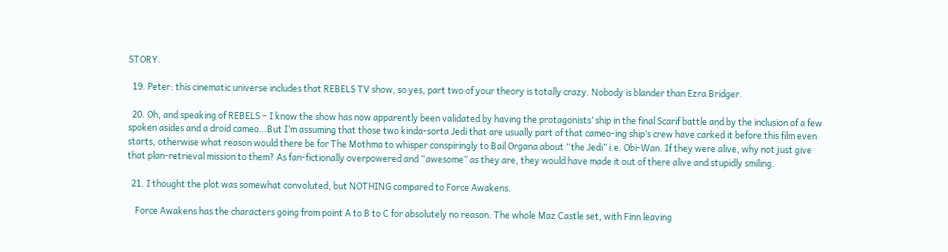STORY.

  19. Peter: this cinematic universe includes that REBELS TV show, so yes, part two of your theory is totally crazy. Nobody is blander than Ezra Bridger.

  20. Oh, and speaking of REBELS – I know the show has now apparently been validated by having the protagonists’ ship in the final Scarif battle and by the inclusion of a few spoken asides and a droid cameo…But I’m assuming that those two kinda-sorta Jedi that are usually part of that cameo-ing ship’s crew have carked it before this film even starts, otherwise what reason would there be for The Mothma to whisper conspiringly to Bail Organa about “the Jedi” i.e. Obi-Wan. If they were alive, why not just give that plan-retrieval mission to them? As fan-fictionally overpowered and “awesome” as they are, they would have made it out of there alive and stupidly smiling.

  21. I thought the plot was somewhat convoluted, but NOTHING compared to Force Awakens.

    Force Awakens has the characters going from point A to B to C for absolutely no reason. The whole Maz Castle set, with Finn leaving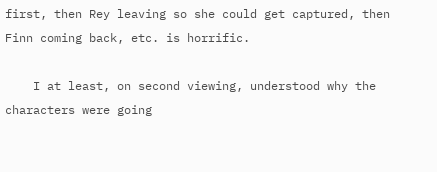first, then Rey leaving so she could get captured, then Finn coming back, etc. is horrific.

    I at least, on second viewing, understood why the characters were going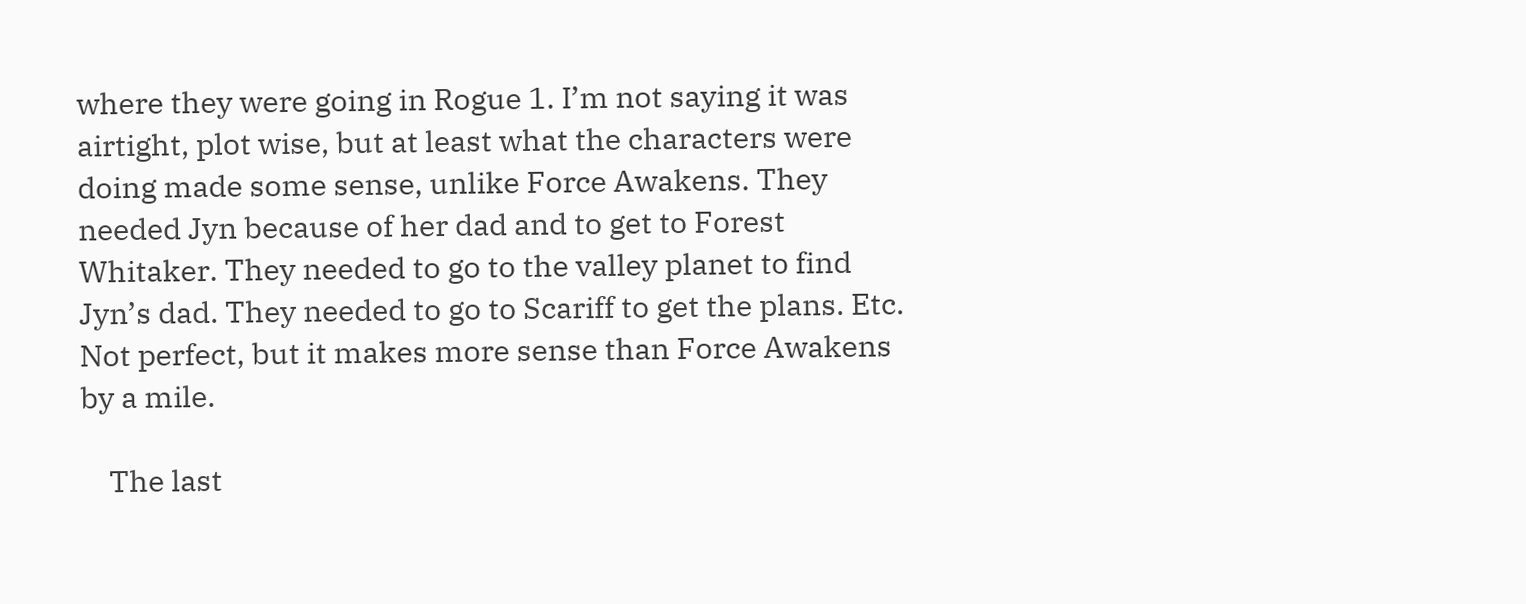where they were going in Rogue 1. I’m not saying it was airtight, plot wise, but at least what the characters were doing made some sense, unlike Force Awakens. They needed Jyn because of her dad and to get to Forest Whitaker. They needed to go to the valley planet to find Jyn’s dad. They needed to go to Scariff to get the plans. Etc. Not perfect, but it makes more sense than Force Awakens by a mile.

    The last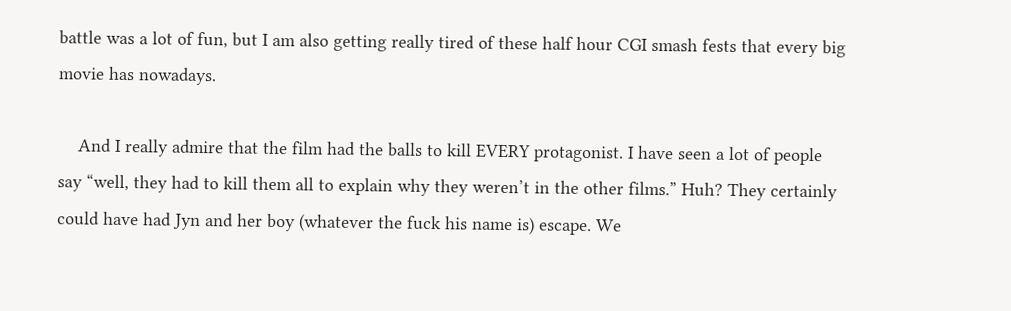battle was a lot of fun, but I am also getting really tired of these half hour CGI smash fests that every big movie has nowadays.

    And I really admire that the film had the balls to kill EVERY protagonist. I have seen a lot of people say “well, they had to kill them all to explain why they weren’t in the other films.” Huh? They certainly could have had Jyn and her boy (whatever the fuck his name is) escape. We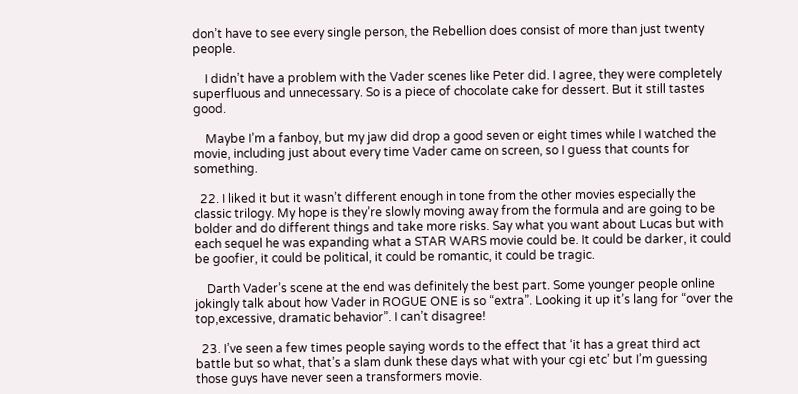don’t have to see every single person, the Rebellion does consist of more than just twenty people.

    I didn’t have a problem with the Vader scenes like Peter did. I agree, they were completely superfluous and unnecessary. So is a piece of chocolate cake for dessert. But it still tastes good.

    Maybe I’m a fanboy, but my jaw did drop a good seven or eight times while I watched the movie, including just about every time Vader came on screen, so I guess that counts for something.

  22. I liked it but it wasn’t different enough in tone from the other movies especially the classic trilogy. My hope is they’re slowly moving away from the formula and are going to be bolder and do different things and take more risks. Say what you want about Lucas but with each sequel he was expanding what a STAR WARS movie could be. It could be darker, it could be goofier, it could be political, it could be romantic, it could be tragic.

    Darth Vader’s scene at the end was definitely the best part. Some younger people online jokingly talk about how Vader in ROGUE ONE is so “extra”. Looking it up it’s lang for “over the top,excessive, dramatic behavior”. I can’t disagree!

  23. I’ve seen a few times people saying words to the effect that ‘it has a great third act battle but so what, that’s a slam dunk these days what with your cgi etc’ but I’m guessing those guys have never seen a transformers movie.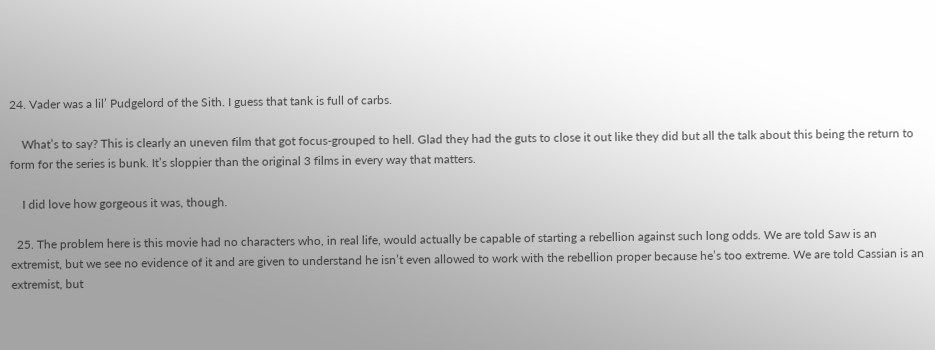24. Vader was a lil’ Pudgelord of the Sith. I guess that tank is full of carbs.

    What’s to say? This is clearly an uneven film that got focus-grouped to hell. Glad they had the guts to close it out like they did but all the talk about this being the return to form for the series is bunk. It’s sloppier than the original 3 films in every way that matters.

    I did love how gorgeous it was, though.

  25. The problem here is this movie had no characters who, in real life, would actually be capable of starting a rebellion against such long odds. We are told Saw is an extremist, but we see no evidence of it and are given to understand he isn’t even allowed to work with the rebellion proper because he’s too extreme. We are told Cassian is an extremist, but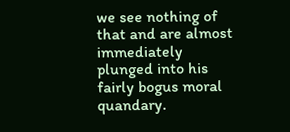we see nothing of that and are almost immediately plunged into his fairly bogus moral quandary.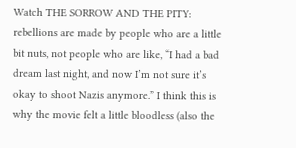Watch THE SORROW AND THE PITY: rebellions are made by people who are a little bit nuts, not people who are like, “I had a bad dream last night, and now I’m not sure it’s okay to shoot Nazis anymore.” I think this is why the movie felt a little bloodless (also the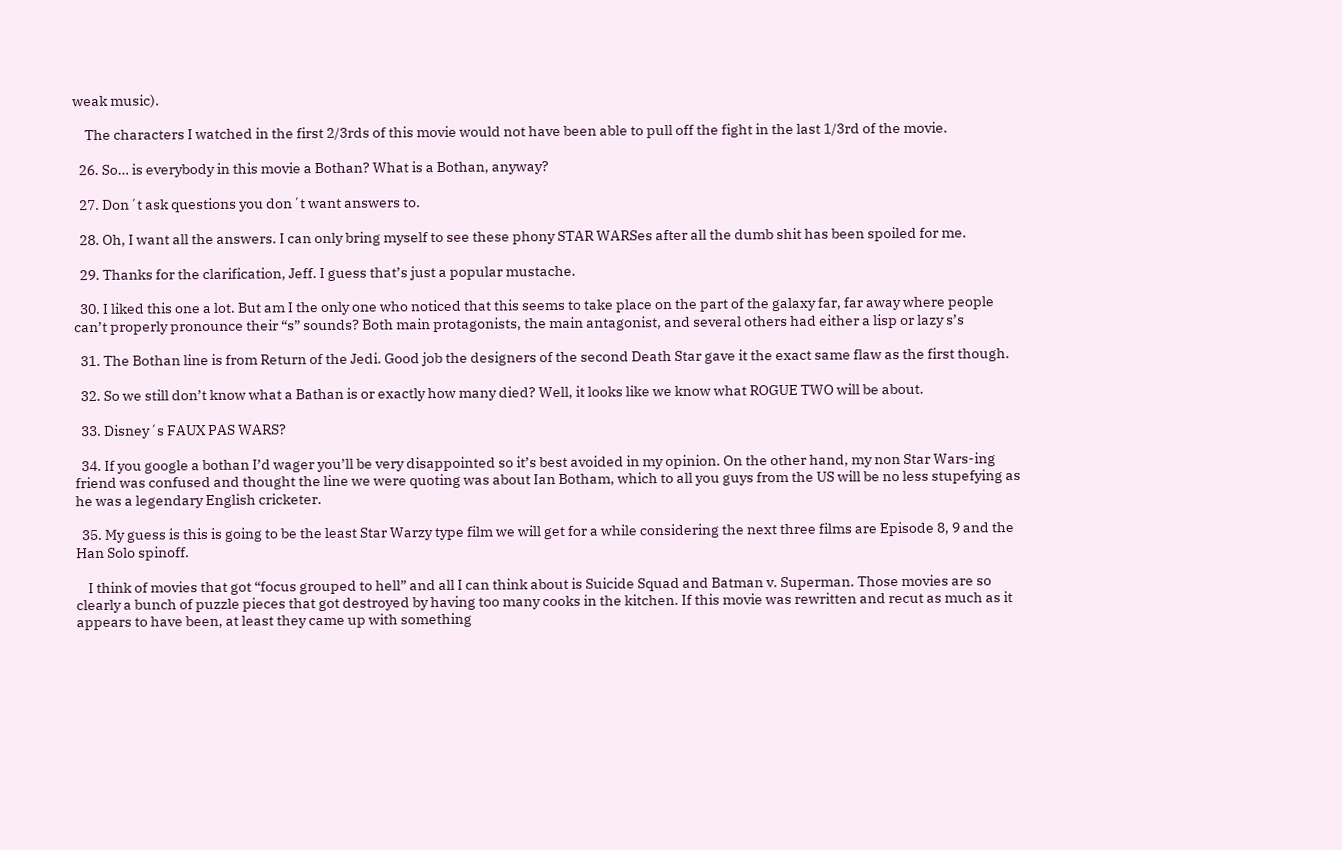weak music).

    The characters I watched in the first 2/3rds of this movie would not have been able to pull off the fight in the last 1/3rd of the movie.

  26. So… is everybody in this movie a Bothan? What is a Bothan, anyway?

  27. Don´t ask questions you don´t want answers to.

  28. Oh, I want all the answers. I can only bring myself to see these phony STAR WARSes after all the dumb shit has been spoiled for me.

  29. Thanks for the clarification, Jeff. I guess that’s just a popular mustache.

  30. I liked this one a lot. But am I the only one who noticed that this seems to take place on the part of the galaxy far, far away where people can’t properly pronounce their “s” sounds? Both main protagonists, the main antagonist, and several others had either a lisp or lazy s’s

  31. The Bothan line is from Return of the Jedi. Good job the designers of the second Death Star gave it the exact same flaw as the first though.

  32. So we still don’t know what a Bathan is or exactly how many died? Well, it looks like we know what ROGUE TWO will be about.

  33. Disney´s FAUX PAS WARS?

  34. If you google a bothan I’d wager you’ll be very disappointed so it’s best avoided in my opinion. On the other hand, my non Star Wars-ing friend was confused and thought the line we were quoting was about Ian Botham, which to all you guys from the US will be no less stupefying as he was a legendary English cricketer.

  35. My guess is this is going to be the least Star Warzy type film we will get for a while considering the next three films are Episode 8, 9 and the Han Solo spinoff.

    I think of movies that got “focus grouped to hell” and all I can think about is Suicide Squad and Batman v. Superman. Those movies are so clearly a bunch of puzzle pieces that got destroyed by having too many cooks in the kitchen. If this movie was rewritten and recut as much as it appears to have been, at least they came up with something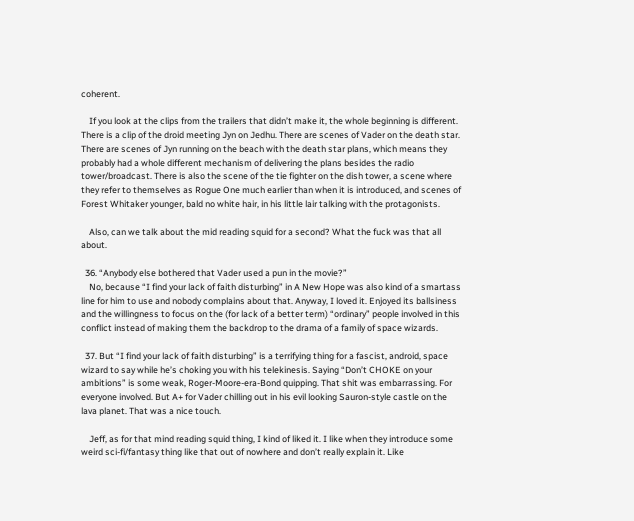coherent.

    If you look at the clips from the trailers that didn’t make it, the whole beginning is different. There is a clip of the droid meeting Jyn on Jedhu. There are scenes of Vader on the death star. There are scenes of Jyn running on the beach with the death star plans, which means they probably had a whole different mechanism of delivering the plans besides the radio tower/broadcast. There is also the scene of the tie fighter on the dish tower, a scene where they refer to themselves as Rogue One much earlier than when it is introduced, and scenes of Forest Whitaker younger, bald no white hair, in his little lair talking with the protagonists.

    Also, can we talk about the mid reading squid for a second? What the fuck was that all about.

  36. “Anybody else bothered that Vader used a pun in the movie?”
    No, because “I find your lack of faith disturbing” in A New Hope was also kind of a smartass line for him to use and nobody complains about that. Anyway, I loved it. Enjoyed its ballsiness and the willingness to focus on the (for lack of a better term) “ordinary” people involved in this conflict instead of making them the backdrop to the drama of a family of space wizards.

  37. But “I find your lack of faith disturbing” is a terrifying thing for a fascist, android, space wizard to say while he’s choking you with his telekinesis. Saying “Don’t CHOKE on your ambitions” is some weak, Roger-Moore-era-Bond quipping. That shit was embarrassing. For everyone involved. But A+ for Vader chilling out in his evil looking Sauron-style castle on the lava planet. That was a nice touch.

    Jeff, as for that mind reading squid thing, I kind of liked it. I like when they introduce some weird sci-fi/fantasy thing like that out of nowhere and don’t really explain it. Like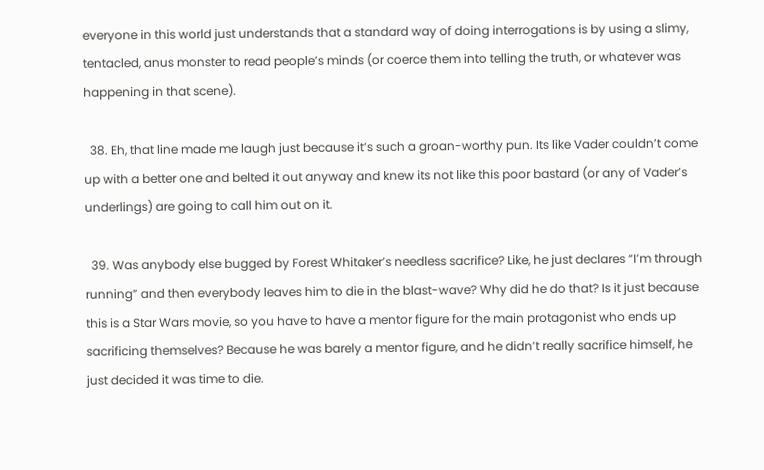everyone in this world just understands that a standard way of doing interrogations is by using a slimy, tentacled, anus monster to read people’s minds (or coerce them into telling the truth, or whatever was happening in that scene).

  38. Eh, that line made me laugh just because it’s such a groan-worthy pun. Its like Vader couldn’t come up with a better one and belted it out anyway and knew its not like this poor bastard (or any of Vader’s underlings) are going to call him out on it.

  39. Was anybody else bugged by Forest Whitaker’s needless sacrifice? Like, he just declares “I’m through running” and then everybody leaves him to die in the blast-wave? Why did he do that? Is it just because this is a Star Wars movie, so you have to have a mentor figure for the main protagonist who ends up sacrificing themselves? Because he was barely a mentor figure, and he didn’t really sacrifice himself, he just decided it was time to die.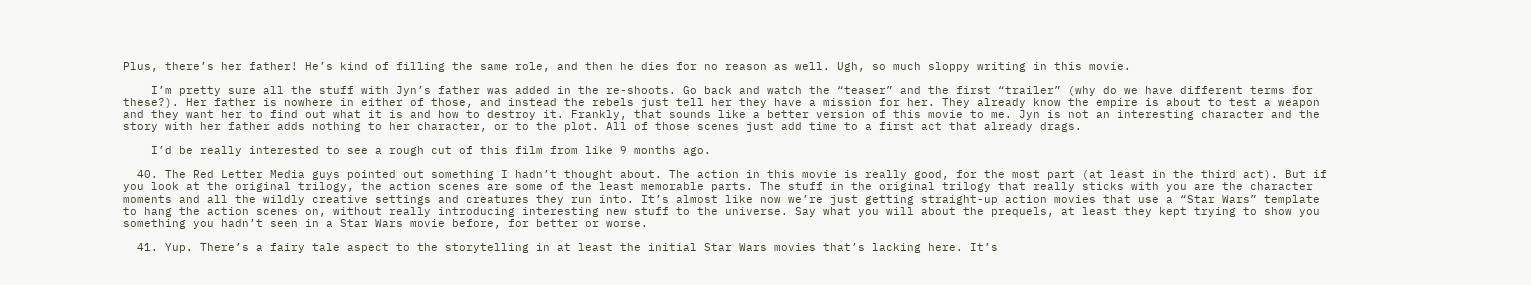Plus, there’s her father! He’s kind of filling the same role, and then he dies for no reason as well. Ugh, so much sloppy writing in this movie.

    I’m pretty sure all the stuff with Jyn’s father was added in the re-shoots. Go back and watch the “teaser” and the first “trailer” (why do we have different terms for these?). Her father is nowhere in either of those, and instead the rebels just tell her they have a mission for her. They already know the empire is about to test a weapon and they want her to find out what it is and how to destroy it. Frankly, that sounds like a better version of this movie to me. Jyn is not an interesting character and the story with her father adds nothing to her character, or to the plot. All of those scenes just add time to a first act that already drags.

    I’d be really interested to see a rough cut of this film from like 9 months ago.

  40. The Red Letter Media guys pointed out something I hadn’t thought about. The action in this movie is really good, for the most part (at least in the third act). But if you look at the original trilogy, the action scenes are some of the least memorable parts. The stuff in the original trilogy that really sticks with you are the character moments and all the wildly creative settings and creatures they run into. It’s almost like now we’re just getting straight-up action movies that use a “Star Wars” template to hang the action scenes on, without really introducing interesting new stuff to the universe. Say what you will about the prequels, at least they kept trying to show you something you hadn’t seen in a Star Wars movie before, for better or worse.

  41. Yup. There’s a fairy tale aspect to the storytelling in at least the initial Star Wars movies that’s lacking here. It’s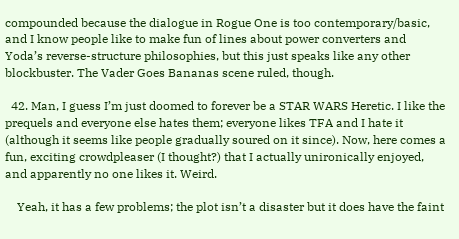compounded because the dialogue in Rogue One is too contemporary/basic, and I know people like to make fun of lines about power converters and Yoda’s reverse-structure philosophies, but this just speaks like any other blockbuster. The Vader Goes Bananas scene ruled, though.

  42. Man, I guess I’m just doomed to forever be a STAR WARS Heretic. I like the prequels and everyone else hates them; everyone likes TFA and I hate it (although it seems like people gradually soured on it since). Now, here comes a fun, exciting crowdpleaser (I thought?) that I actually unironically enjoyed, and apparently no one likes it. Weird.

    Yeah, it has a few problems; the plot isn’t a disaster but it does have the faint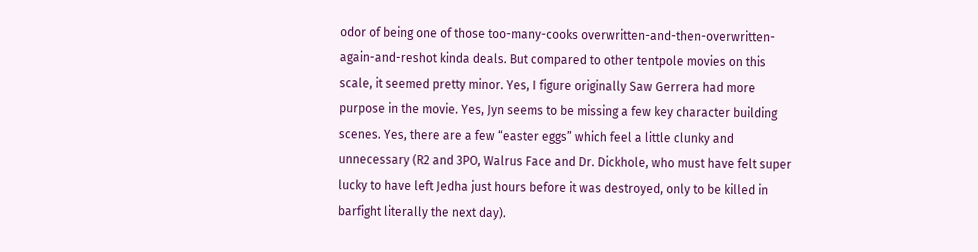odor of being one of those too-many-cooks overwritten-and-then-overwritten-again-and-reshot kinda deals. But compared to other tentpole movies on this scale, it seemed pretty minor. Yes, I figure originally Saw Gerrera had more purpose in the movie. Yes, Jyn seems to be missing a few key character building scenes. Yes, there are a few “easter eggs” which feel a little clunky and unnecessary (R2 and 3PO, Walrus Face and Dr. Dickhole, who must have felt super lucky to have left Jedha just hours before it was destroyed, only to be killed in barfight literally the next day).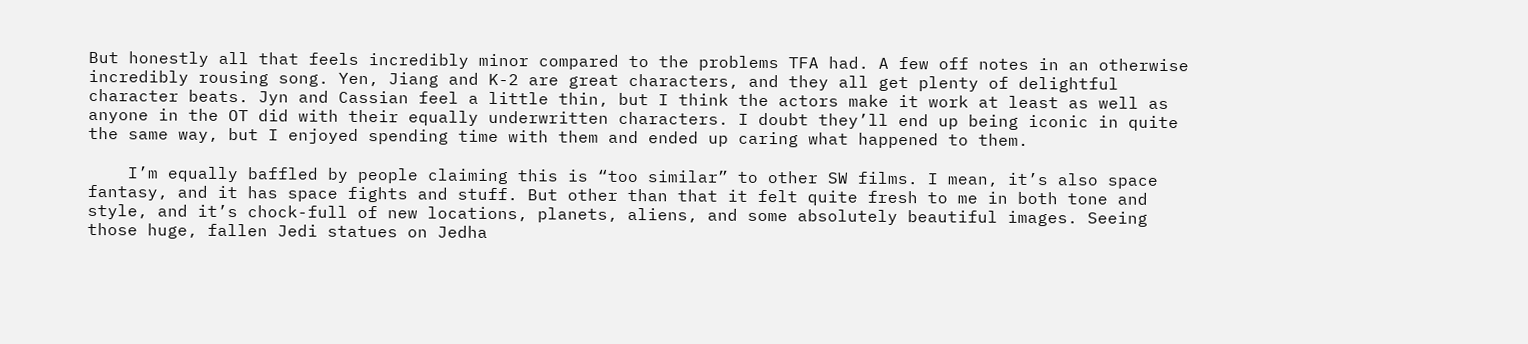But honestly all that feels incredibly minor compared to the problems TFA had. A few off notes in an otherwise incredibly rousing song. Yen, Jiang and K-2 are great characters, and they all get plenty of delightful character beats. Jyn and Cassian feel a little thin, but I think the actors make it work at least as well as anyone in the OT did with their equally underwritten characters. I doubt they’ll end up being iconic in quite the same way, but I enjoyed spending time with them and ended up caring what happened to them.

    I’m equally baffled by people claiming this is “too similar” to other SW films. I mean, it’s also space fantasy, and it has space fights and stuff. But other than that it felt quite fresh to me in both tone and style, and it’s chock-full of new locations, planets, aliens, and some absolutely beautiful images. Seeing those huge, fallen Jedi statues on Jedha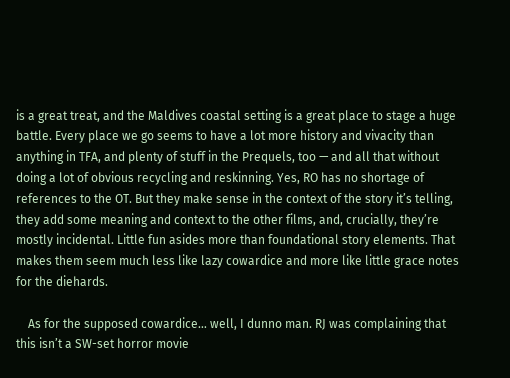is a great treat, and the Maldives coastal setting is a great place to stage a huge battle. Every place we go seems to have a lot more history and vivacity than anything in TFA, and plenty of stuff in the Prequels, too — and all that without doing a lot of obvious recycling and reskinning. Yes, RO has no shortage of references to the OT. But they make sense in the context of the story it’s telling, they add some meaning and context to the other films, and, crucially, they’re mostly incidental. Little fun asides more than foundational story elements. That makes them seem much less like lazy cowardice and more like little grace notes for the diehards.

    As for the supposed cowardice… well, I dunno man. RJ was complaining that this isn’t a SW-set horror movie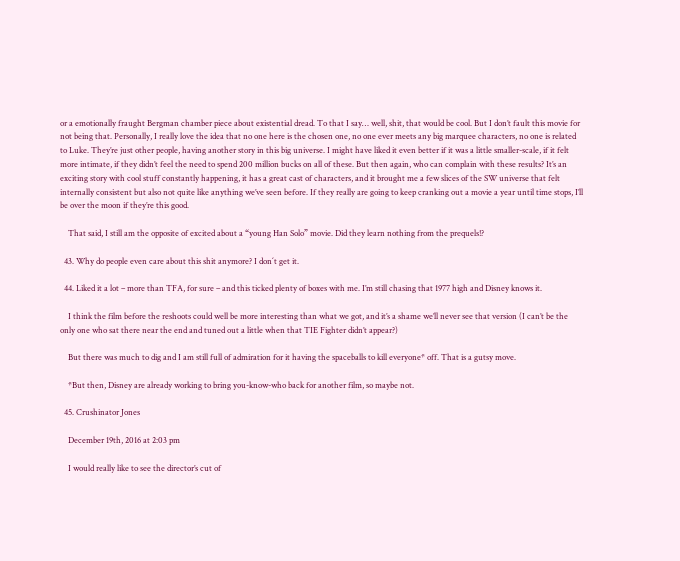or a emotionally fraught Bergman chamber piece about existential dread. To that I say… well, shit, that would be cool. But I don’t fault this movie for not being that. Personally, I really love the idea that no one here is the chosen one, no one ever meets any big marquee characters, no one is related to Luke. They’re just other people, having another story in this big universe. I might have liked it even better if it was a little smaller-scale, if it felt more intimate, if they didn’t feel the need to spend 200 million bucks on all of these. But then again, who can complain with these results? It’s an exciting story with cool stuff constantly happening, it has a great cast of characters, and it brought me a few slices of the SW universe that felt internally consistent but also not quite like anything we’ve seen before. If they really are going to keep cranking out a movie a year until time stops, I’ll be over the moon if they’re this good.

    That said, I still am the opposite of excited about a “young Han Solo” movie. Did they learn nothing from the prequels!?

  43. Why do people even care about this shit anymore? I don´t get it.

  44. Liked it a lot – more than TFA, for sure – and this ticked plenty of boxes with me. I’m still chasing that 1977 high and Disney knows it.

    I think the film before the reshoots could well be more interesting than what we got, and it’s a shame we’ll never see that version (I can’t be the only one who sat there near the end and tuned out a little when that TIE Fighter didn’t appear?)

    But there was much to dig and I am still full of admiration for it having the spaceballs to kill everyone* off. That is a gutsy move.

    *But then, Disney are already working to bring you-know-who back for another film, so maybe not.

  45. Crushinator Jones

    December 19th, 2016 at 2:03 pm

    I would really like to see the director’s cut of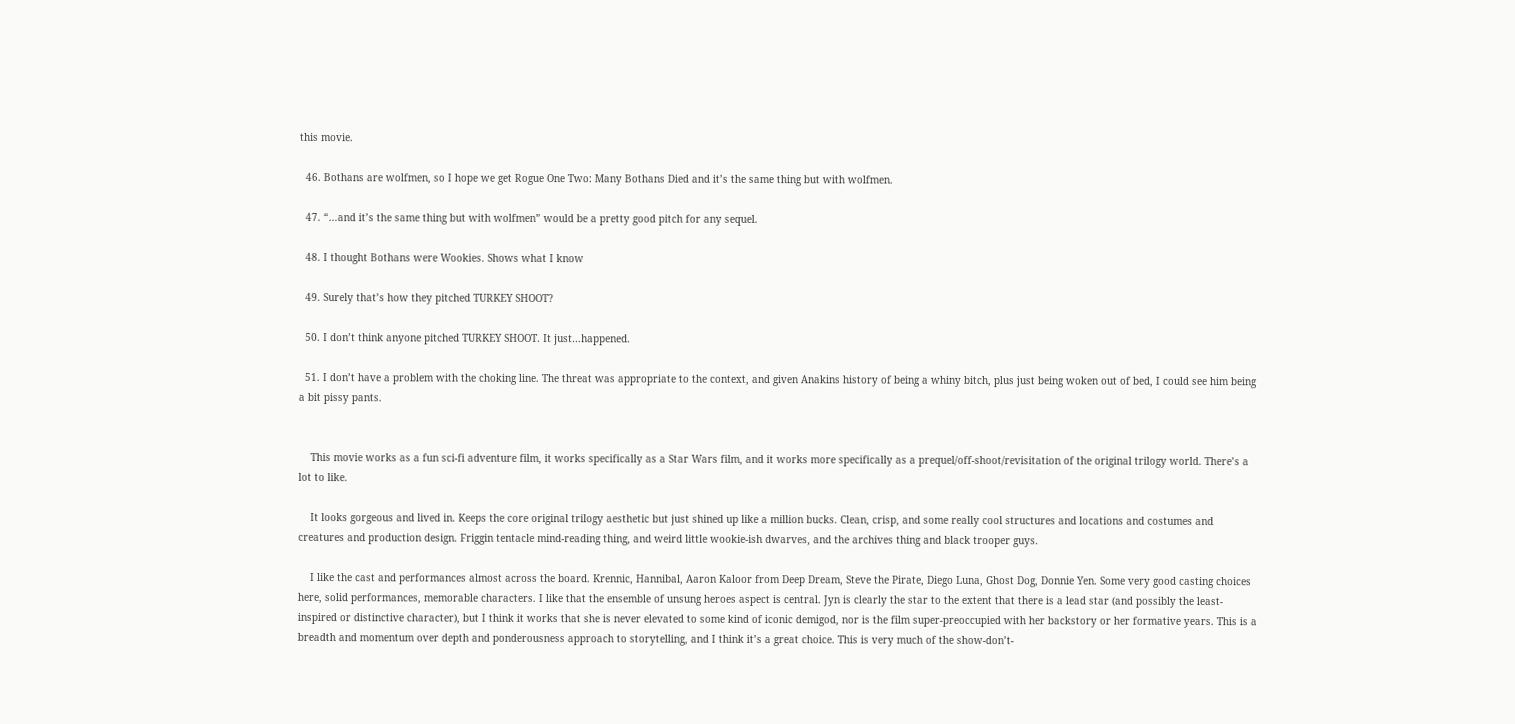this movie.

  46. Bothans are wolfmen, so I hope we get Rogue One Two: Many Bothans Died and it’s the same thing but with wolfmen.

  47. “…and it’s the same thing but with wolfmen” would be a pretty good pitch for any sequel.

  48. I thought Bothans were Wookies. Shows what I know

  49. Surely that’s how they pitched TURKEY SHOOT?

  50. I don’t think anyone pitched TURKEY SHOOT. It just…happened.

  51. I don’t have a problem with the choking line. The threat was appropriate to the context, and given Anakins history of being a whiny bitch, plus just being woken out of bed, I could see him being a bit pissy pants.


    This movie works as a fun sci-fi adventure film, it works specifically as a Star Wars film, and it works more specifically as a prequel/off-shoot/revisitation of the original trilogy world. There’s a lot to like.

    It looks gorgeous and lived in. Keeps the core original trilogy aesthetic but just shined up like a million bucks. Clean, crisp, and some really cool structures and locations and costumes and creatures and production design. Friggin tentacle mind-reading thing, and weird little wookie-ish dwarves, and the archives thing and black trooper guys.

    I like the cast and performances almost across the board. Krennic, Hannibal, Aaron Kaloor from Deep Dream, Steve the Pirate, Diego Luna, Ghost Dog, Donnie Yen. Some very good casting choices here, solid performances, memorable characters. I like that the ensemble of unsung heroes aspect is central. Jyn is clearly the star to the extent that there is a lead star (and possibly the least-inspired or distinctive character), but I think it works that she is never elevated to some kind of iconic demigod, nor is the film super-preoccupied with her backstory or her formative years. This is a breadth and momentum over depth and ponderousness approach to storytelling, and I think it’s a great choice. This is very much of the show-don’t-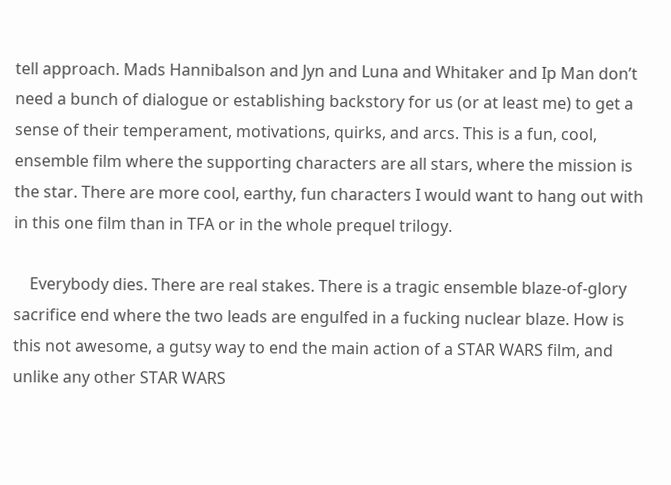tell approach. Mads Hannibalson and Jyn and Luna and Whitaker and Ip Man don’t need a bunch of dialogue or establishing backstory for us (or at least me) to get a sense of their temperament, motivations, quirks, and arcs. This is a fun, cool, ensemble film where the supporting characters are all stars, where the mission is the star. There are more cool, earthy, fun characters I would want to hang out with in this one film than in TFA or in the whole prequel trilogy.

    Everybody dies. There are real stakes. There is a tragic ensemble blaze-of-glory sacrifice end where the two leads are engulfed in a fucking nuclear blaze. How is this not awesome, a gutsy way to end the main action of a STAR WARS film, and unlike any other STAR WARS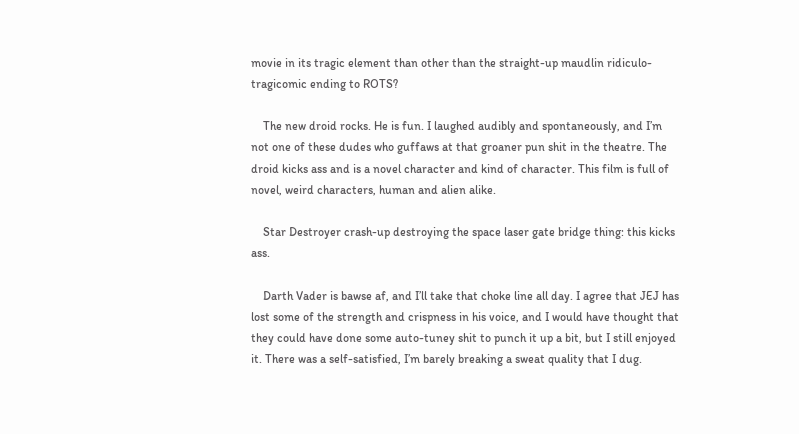movie in its tragic element than other than the straight-up maudlin ridiculo-tragicomic ending to ROTS?

    The new droid rocks. He is fun. I laughed audibly and spontaneously, and I’m not one of these dudes who guffaws at that groaner pun shit in the theatre. The droid kicks ass and is a novel character and kind of character. This film is full of novel, weird characters, human and alien alike.

    Star Destroyer crash-up destroying the space laser gate bridge thing: this kicks ass.

    Darth Vader is bawse af, and I’ll take that choke line all day. I agree that JEJ has lost some of the strength and crispness in his voice, and I would have thought that they could have done some auto-tuney shit to punch it up a bit, but I still enjoyed it. There was a self-satisfied, I’m barely breaking a sweat quality that I dug.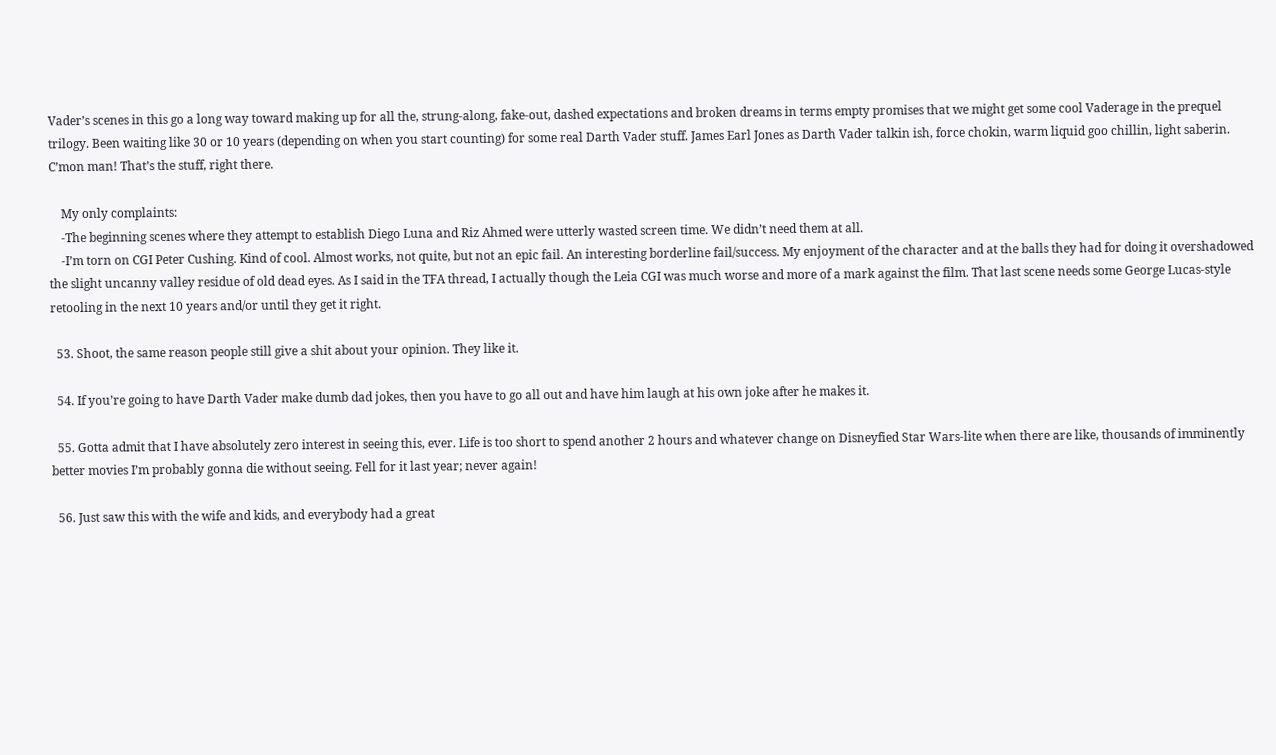Vader’s scenes in this go a long way toward making up for all the, strung-along, fake-out, dashed expectations and broken dreams in terms empty promises that we might get some cool Vaderage in the prequel trilogy. Been waiting like 30 or 10 years (depending on when you start counting) for some real Darth Vader stuff. James Earl Jones as Darth Vader talkin ish, force chokin, warm liquid goo chillin, light saberin. C’mon man! That’s the stuff, right there.

    My only complaints:
    -The beginning scenes where they attempt to establish Diego Luna and Riz Ahmed were utterly wasted screen time. We didn’t need them at all.
    -I’m torn on CGI Peter Cushing. Kind of cool. Almost works, not quite, but not an epic fail. An interesting borderline fail/success. My enjoyment of the character and at the balls they had for doing it overshadowed the slight uncanny valley residue of old dead eyes. As I said in the TFA thread, I actually though the Leia CGI was much worse and more of a mark against the film. That last scene needs some George Lucas-style retooling in the next 10 years and/or until they get it right.

  53. Shoot, the same reason people still give a shit about your opinion. They like it.

  54. If you’re going to have Darth Vader make dumb dad jokes, then you have to go all out and have him laugh at his own joke after he makes it.

  55. Gotta admit that I have absolutely zero interest in seeing this, ever. Life is too short to spend another 2 hours and whatever change on Disneyfied Star Wars-lite when there are like, thousands of imminently better movies I’m probably gonna die without seeing. Fell for it last year; never again!

  56. Just saw this with the wife and kids, and everybody had a great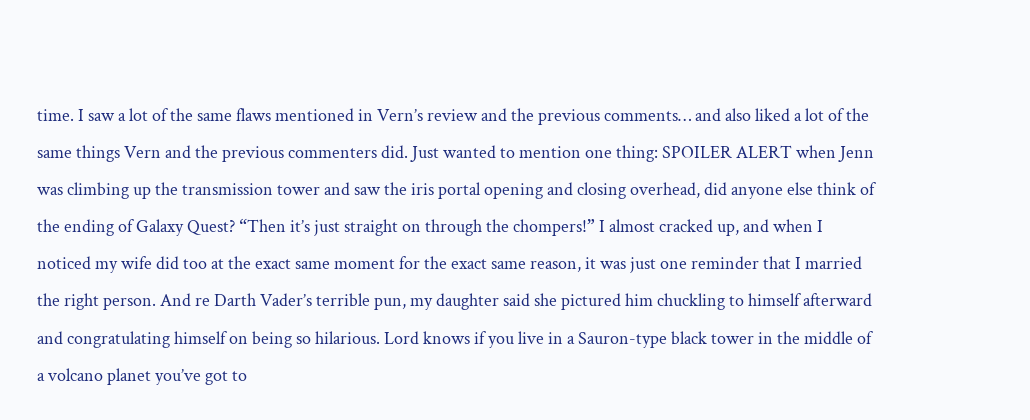time. I saw a lot of the same flaws mentioned in Vern’s review and the previous comments… and also liked a lot of the same things Vern and the previous commenters did. Just wanted to mention one thing: SPOILER ALERT when Jenn was climbing up the transmission tower and saw the iris portal opening and closing overhead, did anyone else think of the ending of Galaxy Quest? “Then it’s just straight on through the chompers!” I almost cracked up, and when I noticed my wife did too at the exact same moment for the exact same reason, it was just one reminder that I married the right person. And re Darth Vader’s terrible pun, my daughter said she pictured him chuckling to himself afterward and congratulating himself on being so hilarious. Lord knows if you live in a Sauron-type black tower in the middle of a volcano planet you’ve got to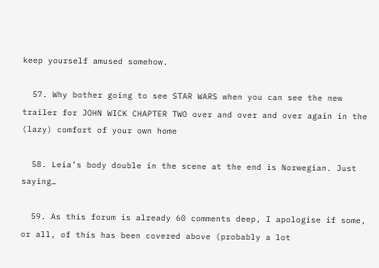keep yourself amused somehow.

  57. Why bother going to see STAR WARS when you can see the new trailer for JOHN WICK CHAPTER TWO over and over and over again in the (lazy) comfort of your own home

  58. Leia’s body double in the scene at the end is Norwegian. Just saying…

  59. As this forum is already 60 comments deep, I apologise if some, or all, of this has been covered above (probably a lot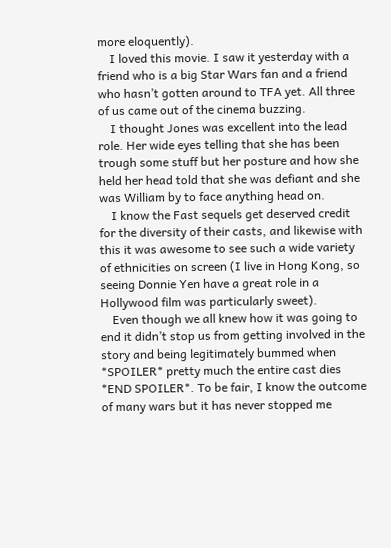more eloquently).
    I loved this movie. I saw it yesterday with a friend who is a big Star Wars fan and a friend who hasn’t gotten around to TFA yet. All three of us came out of the cinema buzzing.
    I thought Jones was excellent into the lead role. Her wide eyes telling that she has been trough some stuff but her posture and how she held her head told that she was defiant and she was William by to face anything head on.
    I know the Fast sequels get deserved credit for the diversity of their casts, and likewise with this it was awesome to see such a wide variety of ethnicities on screen (I live in Hong Kong, so seeing Donnie Yen have a great role in a Hollywood film was particularly sweet).
    Even though we all knew how it was going to end it didn’t stop us from getting involved in the story and being legitimately bummed when *SPOILER* pretty much the entire cast dies *END SPOILER*. To be fair, I know the outcome of many wars but it has never stopped me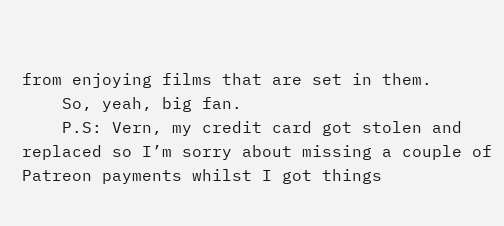from enjoying films that are set in them.
    So, yeah, big fan.
    P.S: Vern, my credit card got stolen and replaced so I’m sorry about missing a couple of Patreon payments whilst I got things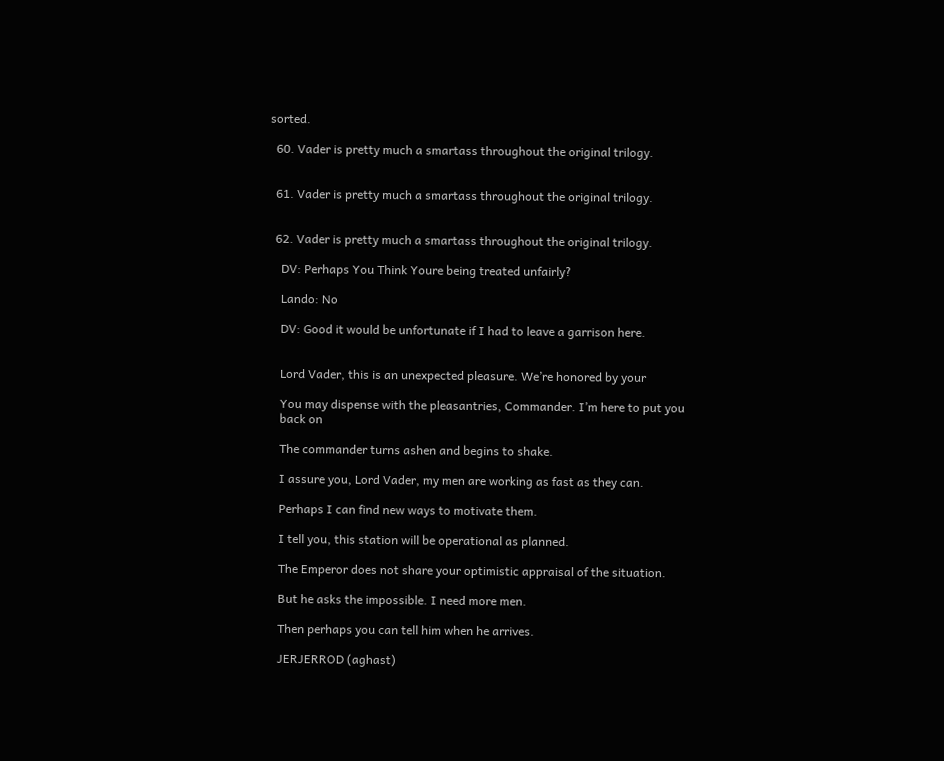sorted.

  60. Vader is pretty much a smartass throughout the original trilogy.


  61. Vader is pretty much a smartass throughout the original trilogy.


  62. Vader is pretty much a smartass throughout the original trilogy.

    DV: Perhaps You Think Youre being treated unfairly?

    Lando: No

    DV: Good it would be unfortunate if I had to leave a garrison here.


    Lord Vader, this is an unexpected pleasure. We’re honored by your

    You may dispense with the pleasantries, Commander. I’m here to put you
    back on

    The commander turns ashen and begins to shake.

    I assure you, Lord Vader, my men are working as fast as they can.

    Perhaps I can find new ways to motivate them.

    I tell you, this station will be operational as planned.

    The Emperor does not share your optimistic appraisal of the situation.

    But he asks the impossible. I need more men.

    Then perhaps you can tell him when he arrives.

    JERJERROD (aghast)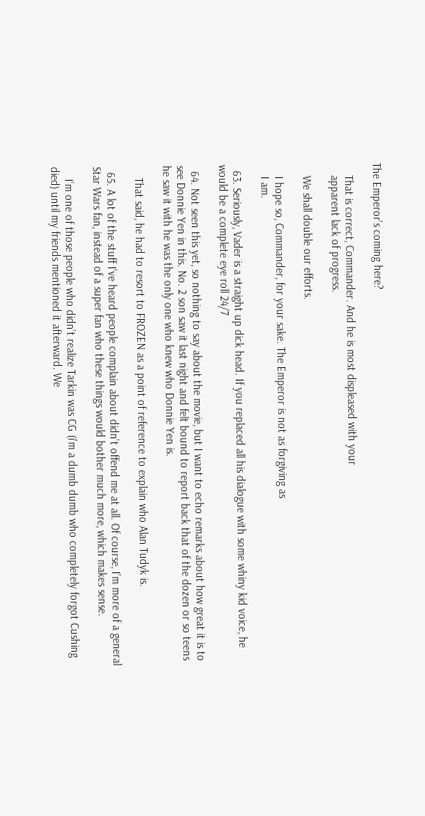The Emperor’s coming here?

    That is correct, Commander. And he is most displeased with your
    apparent lack of progress.

    We shall double our efforts.

    I hope so, Commander, for your sake. The Emperor is not as forgiving as
    I am.

  63. Seriously, Vader is a straight up dick head. If you replaced all his dialogue with some whiny kid voice, he would be a complete eye roll 24/7

  64. Not seen this yet, so nothing to say about the movie, but I want to echo remarks about how great it is to see Donnie Yen in this. No. 2 son saw it last night and felt bound to report back that of the dozen or so teens he saw it with he was the only one who knew who Donnie Yen is.

    That said, he had to resort to FROZEN as a point of reference to explain who Alan Tudyk is.

  65. A lot of the stuff I’ve heard people complain about didn’t offend me at all. Of course, I’m more of a general Star Wars fan, instead of a super fan who these things would bother much more, which makes sense.

    I’m one of those people who didn’t realize Tarkin was CG (i’m a dumb dumb who completely forgot Cushing died) until my friends mentioned it afterward. We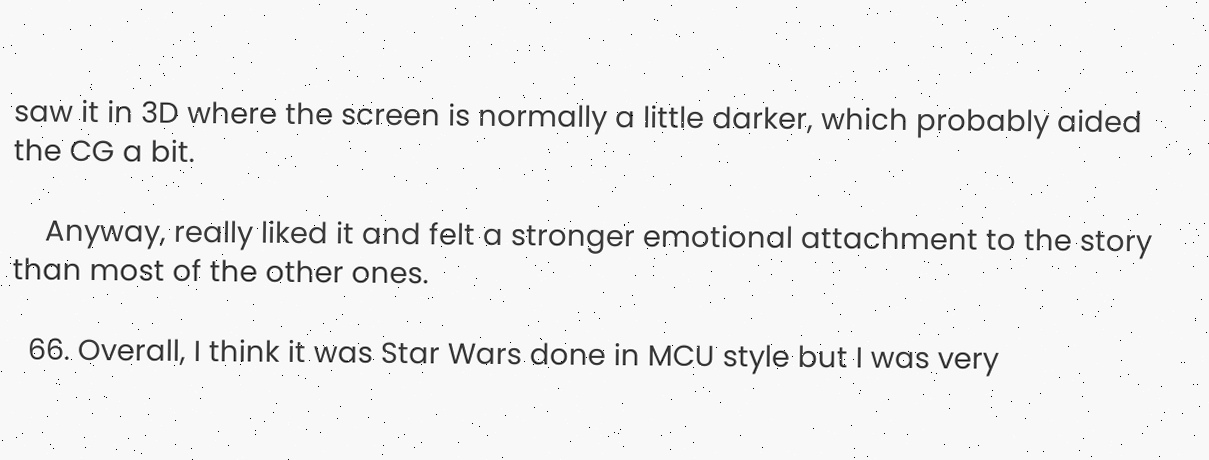saw it in 3D where the screen is normally a little darker, which probably aided the CG a bit.

    Anyway, really liked it and felt a stronger emotional attachment to the story than most of the other ones.

  66. Overall, I think it was Star Wars done in MCU style but I was very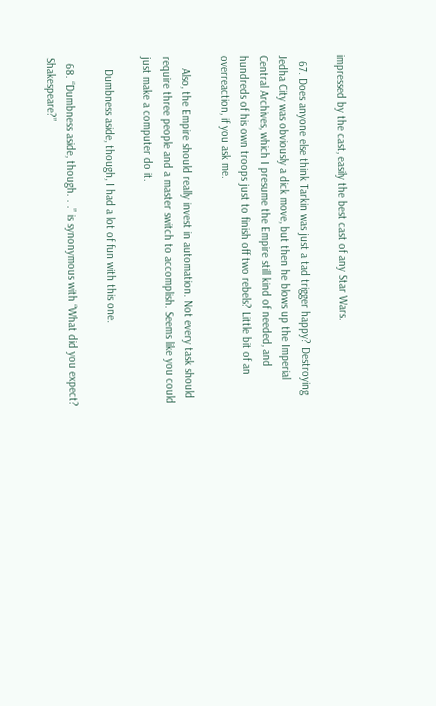impressed by the cast, easily the best cast of any Star Wars.

  67. Does anyone else think Tarkin was just a tad trigger happy? Destroying Jedha City was obviously a dick move, but then he blows up the Imperial Central Archives, which I presume the Empire still kind of needed, and hundreds of his own troops just to finish off two rebels? Little bit of an overreaction, if you ask me.

    Also, the Empire should really invest in automation. Not every task should require three people and a master switch to accomplish. Seems like you could just make a computer do it.

    Dumbness aside, though, I had a lot of fun with this one.

  68. “Dumbness aside, though. . .” is synonymous with “What did you expect? Shakespeare?”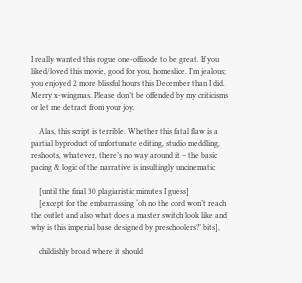I really wanted this rogue one-offisode to be great. If you liked/loved this movie, good for you, homeslice. I’m jealous; you enjoyed 2 more blissful hours this December than I did. Merry x-wingmas. Please don’t be offended by my criticisms or let me detract from your joy.

    Alas, this script is terrible. Whether this fatal flaw is a partial byproduct of unfortunate editing, studio meddling, reshoots, whatever, there’s no way around it – the basic pacing & logic of the narrative is insultingly uncinematic

    [until the final 30 plagiaristic minutes I guess]
    [except for the embarrassing ‘oh no the cord won’t reach the outlet and also what does a master switch look like and why is this imperial base designed by preschoolers?’ bits],

    childishly broad where it should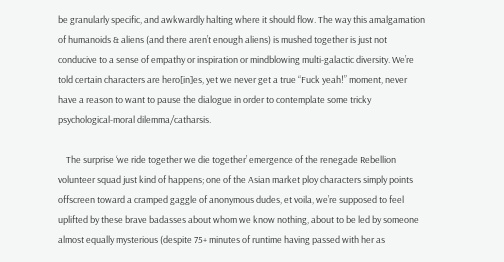be granularly specific, and awkwardly halting where it should flow. The way this amalgamation of humanoids & aliens (and there aren’t enough aliens) is mushed together is just not conducive to a sense of empathy or inspiration or mindblowing multi-galactic diversity. We’re told certain characters are hero[in]es, yet we never get a true “Fuck yeah!” moment, never have a reason to want to pause the dialogue in order to contemplate some tricky psychological-moral dilemma/catharsis.

    The surprise ‘we ride together we die together’ emergence of the renegade Rebellion volunteer squad just kind of happens; one of the Asian market ploy characters simply points offscreen toward a cramped gaggle of anonymous dudes, et voila, we’re supposed to feel uplifted by these brave badasses about whom we know nothing, about to be led by someone almost equally mysterious (despite 75+ minutes of runtime having passed with her as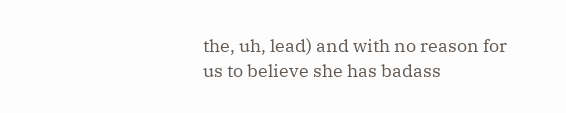the, uh, lead) and with no reason for us to believe she has badass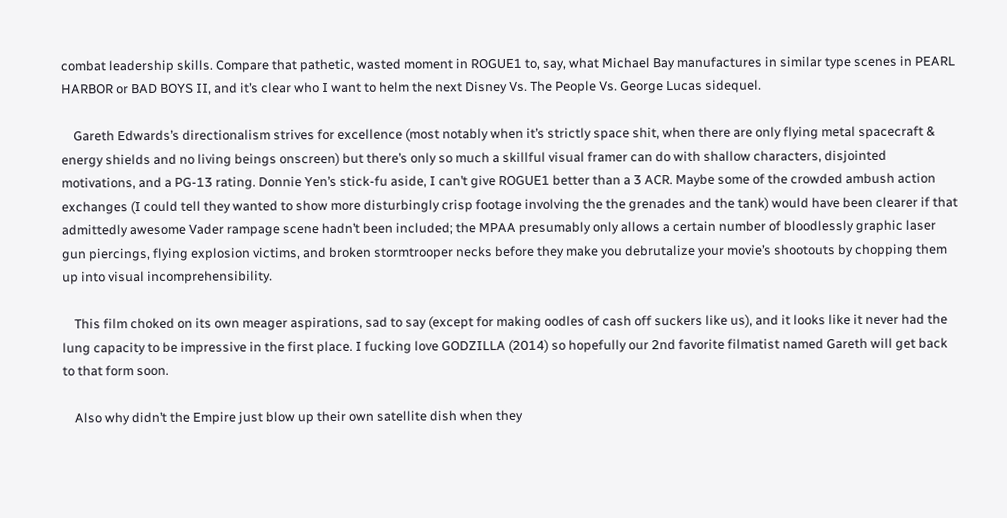combat leadership skills. Compare that pathetic, wasted moment in ROGUE1 to, say, what Michael Bay manufactures in similar type scenes in PEARL HARBOR or BAD BOYS II, and it’s clear who I want to helm the next Disney Vs. The People Vs. George Lucas sidequel.

    Gareth Edwards’s directionalism strives for excellence (most notably when it’s strictly space shit, when there are only flying metal spacecraft & energy shields and no living beings onscreen) but there’s only so much a skillful visual framer can do with shallow characters, disjointed motivations, and a PG-13 rating. Donnie Yen’s stick-fu aside, I can’t give ROGUE1 better than a 3 ACR. Maybe some of the crowded ambush action exchanges (I could tell they wanted to show more disturbingly crisp footage involving the the grenades and the tank) would have been clearer if that admittedly awesome Vader rampage scene hadn’t been included; the MPAA presumably only allows a certain number of bloodlessly graphic laser gun piercings, flying explosion victims, and broken stormtrooper necks before they make you debrutalize your movie’s shootouts by chopping them up into visual incomprehensibility.

    This film choked on its own meager aspirations, sad to say (except for making oodles of cash off suckers like us), and it looks like it never had the lung capacity to be impressive in the first place. I fucking love GODZILLA (2014) so hopefully our 2nd favorite filmatist named Gareth will get back to that form soon.

    Also why didn’t the Empire just blow up their own satellite dish when they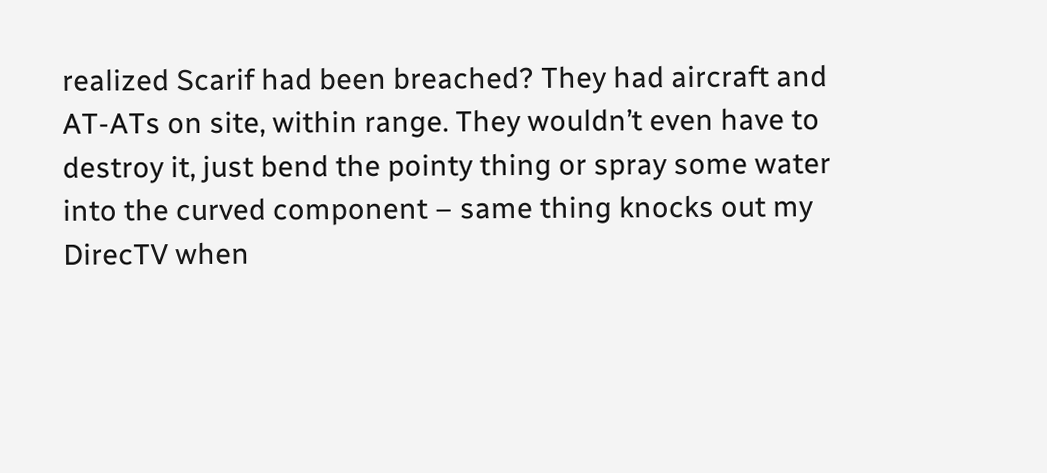realized Scarif had been breached? They had aircraft and AT-ATs on site, within range. They wouldn’t even have to destroy it, just bend the pointy thing or spray some water into the curved component – same thing knocks out my DirecTV when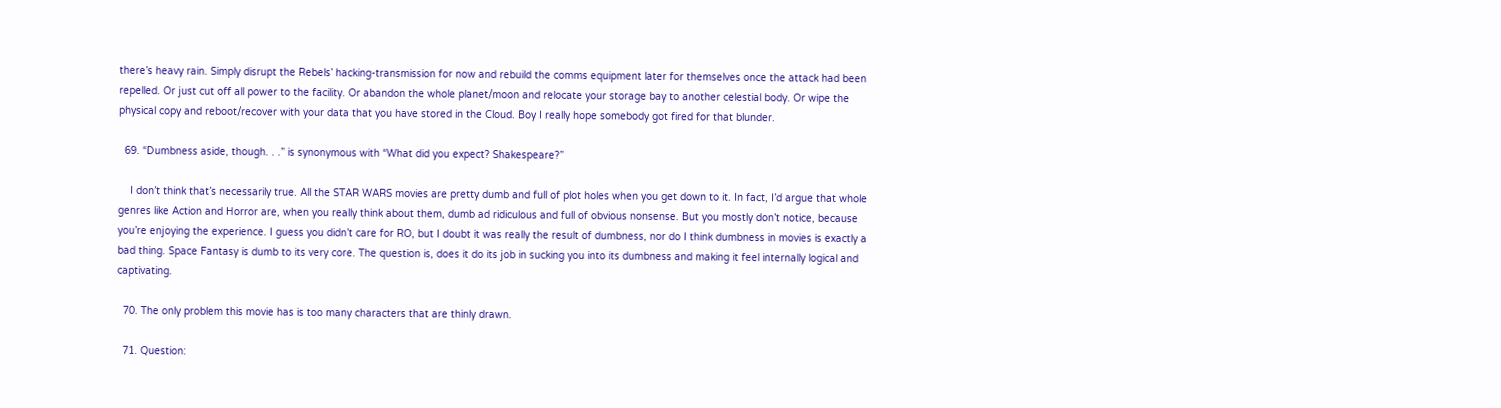there’s heavy rain. Simply disrupt the Rebels’ hacking-transmission for now and rebuild the comms equipment later for themselves once the attack had been repelled. Or just cut off all power to the facility. Or abandon the whole planet/moon and relocate your storage bay to another celestial body. Or wipe the physical copy and reboot/recover with your data that you have stored in the Cloud. Boy I really hope somebody got fired for that blunder.

  69. “Dumbness aside, though. . .” is synonymous with “What did you expect? Shakespeare?”

    I don’t think that’s necessarily true. All the STAR WARS movies are pretty dumb and full of plot holes when you get down to it. In fact, I’d argue that whole genres like Action and Horror are, when you really think about them, dumb ad ridiculous and full of obvious nonsense. But you mostly don’t notice, because you’re enjoying the experience. I guess you didn’t care for RO, but I doubt it was really the result of dumbness, nor do I think dumbness in movies is exactly a bad thing. Space Fantasy is dumb to its very core. The question is, does it do its job in sucking you into its dumbness and making it feel internally logical and captivating.

  70. The only problem this movie has is too many characters that are thinly drawn.

  71. Question: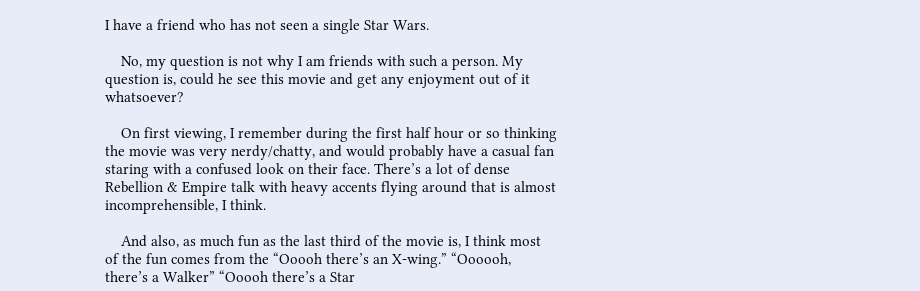I have a friend who has not seen a single Star Wars.

    No, my question is not why I am friends with such a person. My question is, could he see this movie and get any enjoyment out of it whatsoever?

    On first viewing, I remember during the first half hour or so thinking the movie was very nerdy/chatty, and would probably have a casual fan staring with a confused look on their face. There’s a lot of dense Rebellion & Empire talk with heavy accents flying around that is almost incomprehensible, I think.

    And also, as much fun as the last third of the movie is, I think most of the fun comes from the “Ooooh there’s an X-wing.” “Oooooh, there’s a Walker” “Ooooh there’s a Star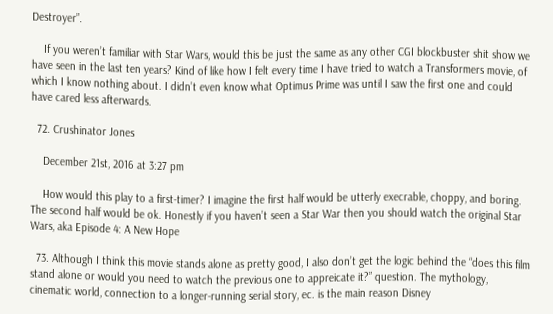Destroyer”.

    If you weren’t familiar with Star Wars, would this be just the same as any other CGI blockbuster shit show we have seen in the last ten years? Kind of like how I felt every time I have tried to watch a Transformers movie, of which I know nothing about. I didn’t even know what Optimus Prime was until I saw the first one and could have cared less afterwards.

  72. Crushinator Jones

    December 21st, 2016 at 3:27 pm

    How would this play to a first-timer? I imagine the first half would be utterly execrable, choppy, and boring. The second half would be ok. Honestly if you haven’t seen a Star War then you should watch the original Star Wars, aka Episode 4: A New Hope

  73. Although I think this movie stands alone as pretty good, I also don’t get the logic behind the “does this film stand alone or would you need to watch the previous one to appreicate it?” question. The mythology, cinematic world, connection to a longer-running serial story, ec. is the main reason Disney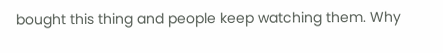bought this thing and people keep watching them. Why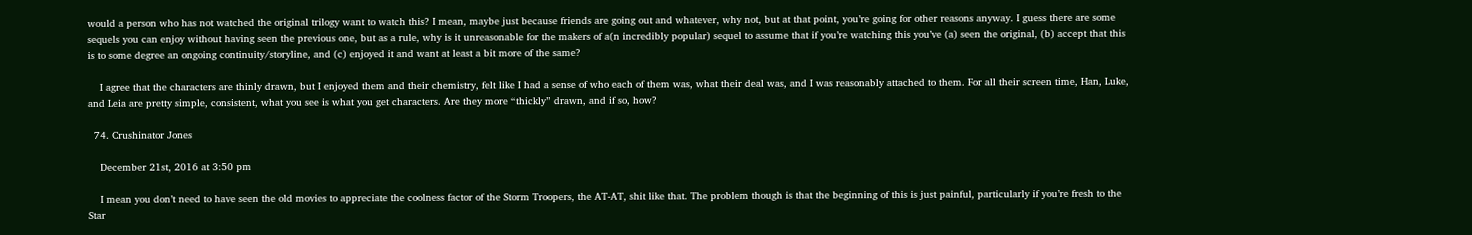would a person who has not watched the original trilogy want to watch this? I mean, maybe just because friends are going out and whatever, why not, but at that point, you’re going for other reasons anyway. I guess there are some sequels you can enjoy without having seen the previous one, but as a rule, why is it unreasonable for the makers of a(n incredibly popular) sequel to assume that if you’re watching this you’ve (a) seen the original, (b) accept that this is to some degree an ongoing continuity/storyline, and (c) enjoyed it and want at least a bit more of the same?

    I agree that the characters are thinly drawn, but I enjoyed them and their chemistry, felt like I had a sense of who each of them was, what their deal was, and I was reasonably attached to them. For all their screen time, Han, Luke, and Leia are pretty simple, consistent, what you see is what you get characters. Are they more “thickly” drawn, and if so, how?

  74. Crushinator Jones

    December 21st, 2016 at 3:50 pm

    I mean you don’t need to have seen the old movies to appreciate the coolness factor of the Storm Troopers, the AT-AT, shit like that. The problem though is that the beginning of this is just painful, particularly if you’re fresh to the Star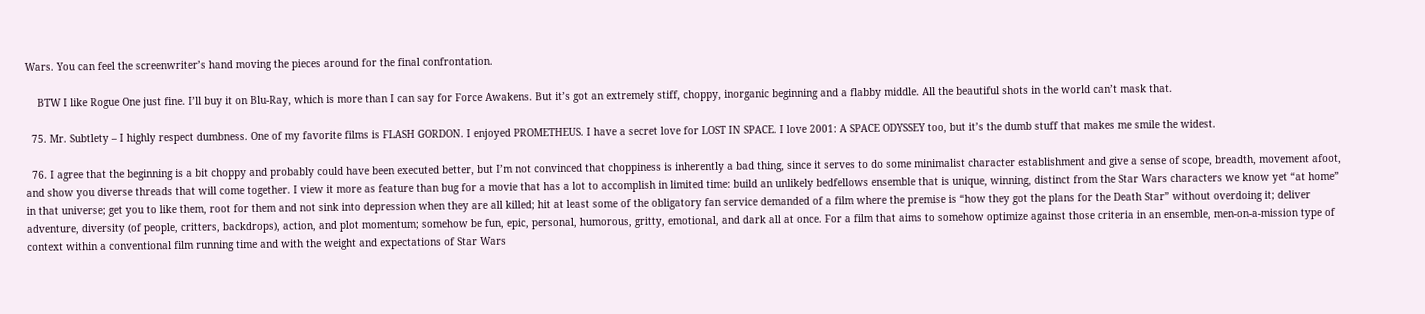Wars. You can feel the screenwriter’s hand moving the pieces around for the final confrontation.

    BTW I like Rogue One just fine. I’ll buy it on Blu-Ray, which is more than I can say for Force Awakens. But it’s got an extremely stiff, choppy, inorganic beginning and a flabby middle. All the beautiful shots in the world can’t mask that.

  75. Mr. Subtlety – I highly respect dumbness. One of my favorite films is FLASH GORDON. I enjoyed PROMETHEUS. I have a secret love for LOST IN SPACE. I love 2001: A SPACE ODYSSEY too, but it’s the dumb stuff that makes me smile the widest.

  76. I agree that the beginning is a bit choppy and probably could have been executed better, but I’m not convinced that choppiness is inherently a bad thing, since it serves to do some minimalist character establishment and give a sense of scope, breadth, movement afoot, and show you diverse threads that will come together. I view it more as feature than bug for a movie that has a lot to accomplish in limited time: build an unlikely bedfellows ensemble that is unique, winning, distinct from the Star Wars characters we know yet “at home” in that universe; get you to like them, root for them and not sink into depression when they are all killed; hit at least some of the obligatory fan service demanded of a film where the premise is “how they got the plans for the Death Star” without overdoing it; deliver adventure, diversity (of people, critters, backdrops), action, and plot momentum; somehow be fun, epic, personal, humorous, gritty, emotional, and dark all at once. For a film that aims to somehow optimize against those criteria in an ensemble, men-on-a-mission type of context within a conventional film running time and with the weight and expectations of Star Wars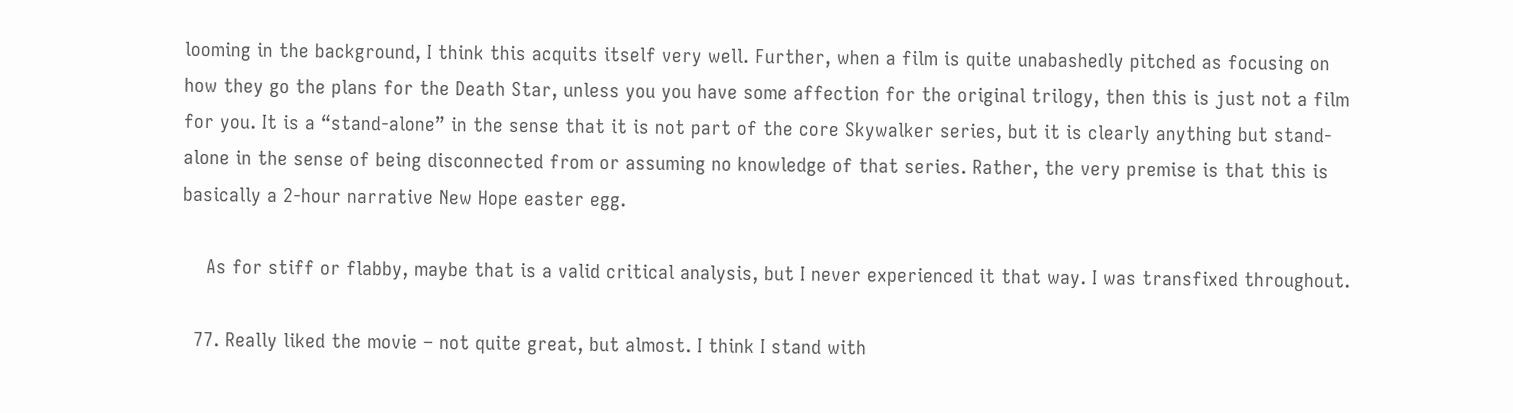looming in the background, I think this acquits itself very well. Further, when a film is quite unabashedly pitched as focusing on how they go the plans for the Death Star, unless you you have some affection for the original trilogy, then this is just not a film for you. It is a “stand-alone” in the sense that it is not part of the core Skywalker series, but it is clearly anything but stand-alone in the sense of being disconnected from or assuming no knowledge of that series. Rather, the very premise is that this is basically a 2-hour narrative New Hope easter egg.

    As for stiff or flabby, maybe that is a valid critical analysis, but I never experienced it that way. I was transfixed throughout.

  77. Really liked the movie – not quite great, but almost. I think I stand with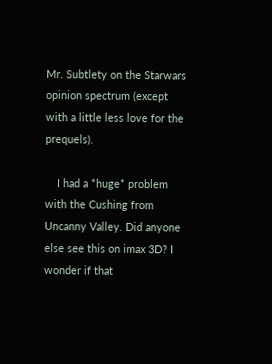Mr. Subtlety on the Starwars opinion spectrum (except with a little less love for the prequels).

    I had a *huge* problem with the Cushing from Uncanny Valley. Did anyone else see this on imax 3D? I wonder if that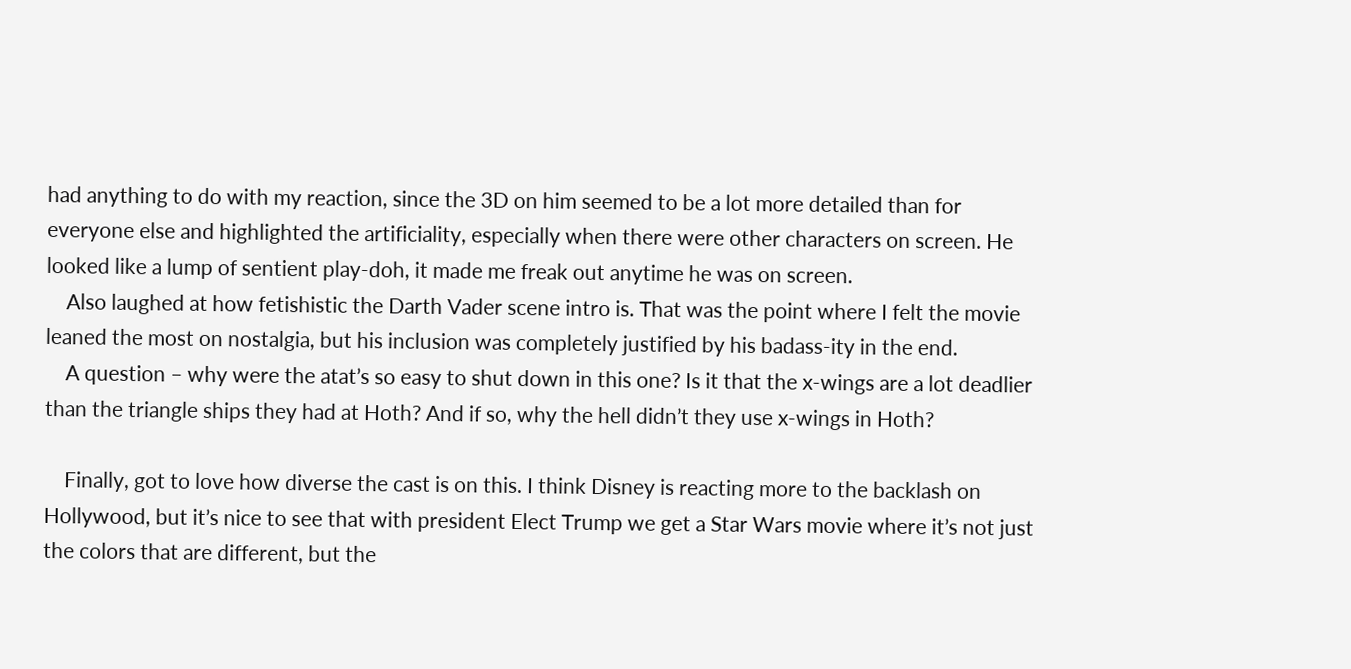had anything to do with my reaction, since the 3D on him seemed to be a lot more detailed than for everyone else and highlighted the artificiality, especially when there were other characters on screen. He looked like a lump of sentient play-doh, it made me freak out anytime he was on screen.
    Also laughed at how fetishistic the Darth Vader scene intro is. That was the point where I felt the movie leaned the most on nostalgia, but his inclusion was completely justified by his badass-ity in the end.
    A question – why were the atat’s so easy to shut down in this one? Is it that the x-wings are a lot deadlier than the triangle ships they had at Hoth? And if so, why the hell didn’t they use x-wings in Hoth?

    Finally, got to love how diverse the cast is on this. I think Disney is reacting more to the backlash on Hollywood, but it’s nice to see that with president Elect Trump we get a Star Wars movie where it’s not just the colors that are different, but the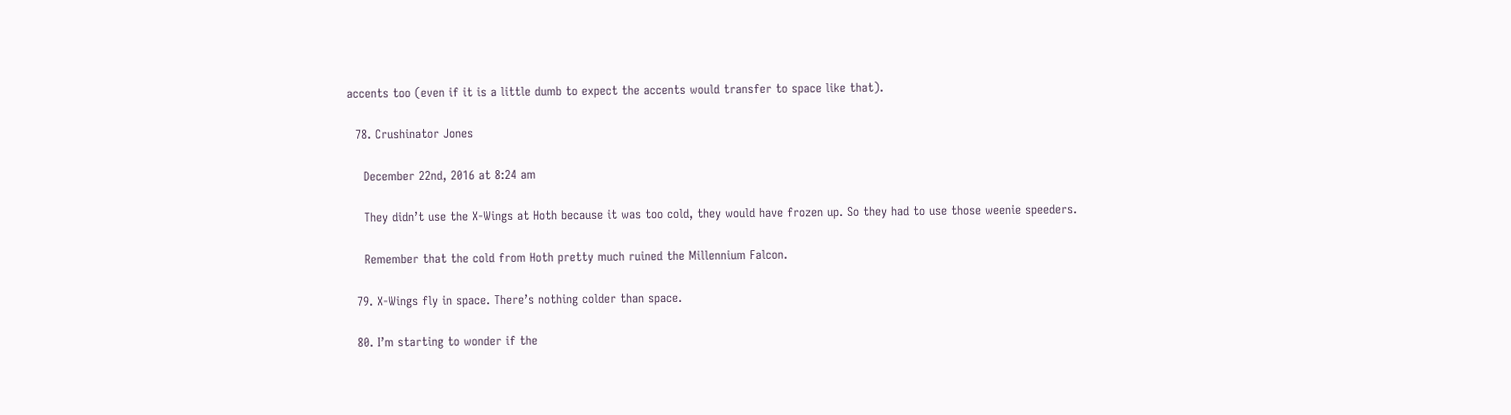accents too (even if it is a little dumb to expect the accents would transfer to space like that).

  78. Crushinator Jones

    December 22nd, 2016 at 8:24 am

    They didn’t use the X-Wings at Hoth because it was too cold, they would have frozen up. So they had to use those weenie speeders.

    Remember that the cold from Hoth pretty much ruined the Millennium Falcon.

  79. X-Wings fly in space. There’s nothing colder than space.

  80. I’m starting to wonder if the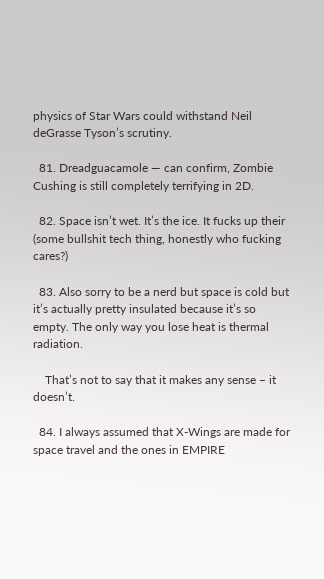physics of Star Wars could withstand Neil deGrasse Tyson’s scrutiny.

  81. Dreadguacamole — can confirm, Zombie Cushing is still completely terrifying in 2D.

  82. Space isn’t wet. It’s the ice. It fucks up their (some bullshit tech thing, honestly who fucking cares?)

  83. Also sorry to be a nerd but space is cold but it’s actually pretty insulated because it’s so empty. The only way you lose heat is thermal radiation.

    That’s not to say that it makes any sense – it doesn’t.

  84. I always assumed that X-Wings are made for space travel and the ones in EMPIRE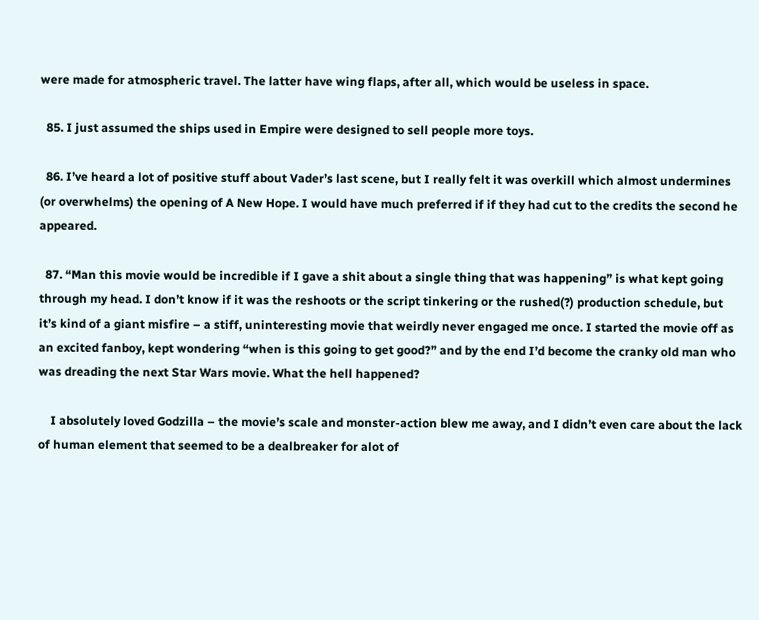were made for atmospheric travel. The latter have wing flaps, after all, which would be useless in space.

  85. I just assumed the ships used in Empire were designed to sell people more toys.

  86. I’ve heard a lot of positive stuff about Vader’s last scene, but I really felt it was overkill which almost undermines (or overwhelms) the opening of A New Hope. I would have much preferred if if they had cut to the credits the second he appeared.

  87. “Man this movie would be incredible if I gave a shit about a single thing that was happening” is what kept going through my head. I don’t know if it was the reshoots or the script tinkering or the rushed(?) production schedule, but it’s kind of a giant misfire – a stiff, uninteresting movie that weirdly never engaged me once. I started the movie off as an excited fanboy, kept wondering “when is this going to get good?” and by the end I’d become the cranky old man who was dreading the next Star Wars movie. What the hell happened?

    I absolutely loved Godzilla – the movie’s scale and monster-action blew me away, and I didn’t even care about the lack of human element that seemed to be a dealbreaker for alot of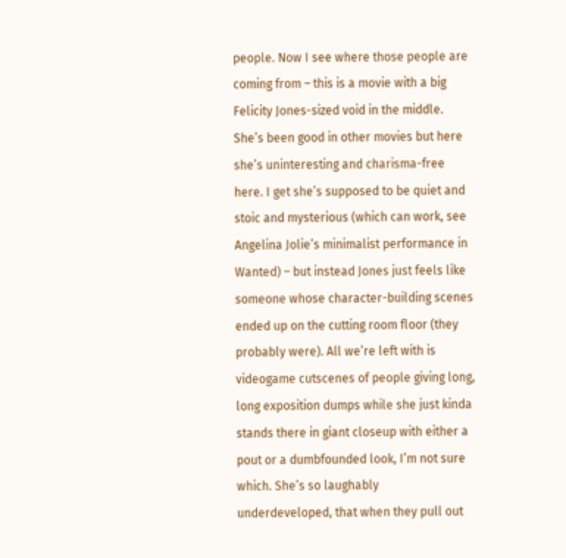people. Now I see where those people are coming from – this is a movie with a big Felicity Jones-sized void in the middle. She’s been good in other movies but here she’s uninteresting and charisma-free here. I get she’s supposed to be quiet and stoic and mysterious (which can work, see Angelina Jolie’s minimalist performance in Wanted) – but instead Jones just feels like someone whose character-building scenes ended up on the cutting room floor (they probably were). All we’re left with is videogame cutscenes of people giving long, long exposition dumps while she just kinda stands there in giant closeup with either a pout or a dumbfounded look, I’m not sure which. She’s so laughably underdeveloped, that when they pull out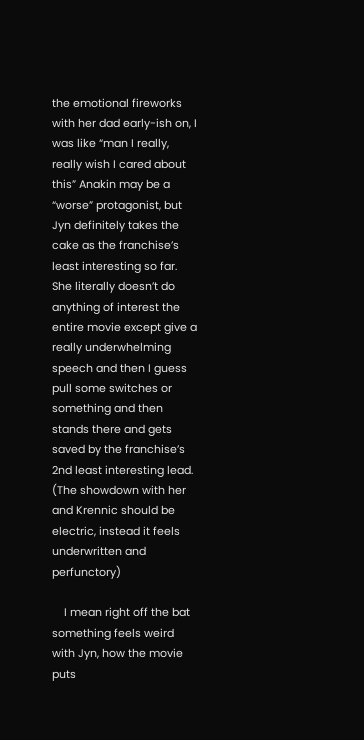the emotional fireworks with her dad early-ish on, I was like “man I really, really wish I cared about this” Anakin may be a “worse” protagonist, but Jyn definitely takes the cake as the franchise’s least interesting so far. She literally doesn’t do anything of interest the entire movie except give a really underwhelming speech and then I guess pull some switches or something and then stands there and gets saved by the franchise’s 2nd least interesting lead. (The showdown with her and Krennic should be electric, instead it feels underwritten and perfunctory)

    I mean right off the bat something feels weird with Jyn, how the movie puts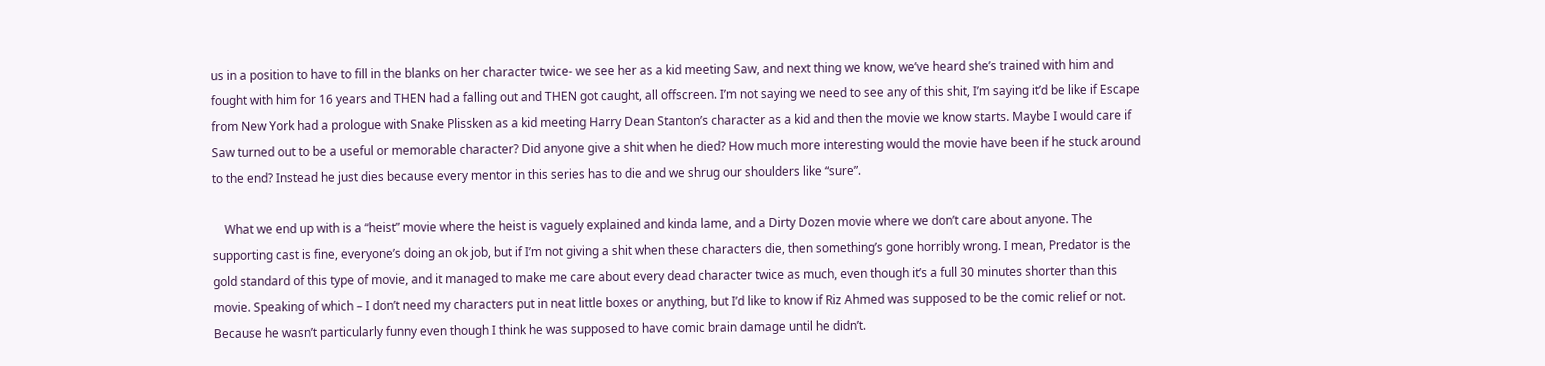us in a position to have to fill in the blanks on her character twice- we see her as a kid meeting Saw, and next thing we know, we’ve heard she’s trained with him and fought with him for 16 years and THEN had a falling out and THEN got caught, all offscreen. I’m not saying we need to see any of this shit, I’m saying it’d be like if Escape from New York had a prologue with Snake Plissken as a kid meeting Harry Dean Stanton’s character as a kid and then the movie we know starts. Maybe I would care if Saw turned out to be a useful or memorable character? Did anyone give a shit when he died? How much more interesting would the movie have been if he stuck around to the end? Instead he just dies because every mentor in this series has to die and we shrug our shoulders like “sure”.

    What we end up with is a “heist” movie where the heist is vaguely explained and kinda lame, and a Dirty Dozen movie where we don’t care about anyone. The supporting cast is fine, everyone’s doing an ok job, but if I’m not giving a shit when these characters die, then something’s gone horribly wrong. I mean, Predator is the gold standard of this type of movie, and it managed to make me care about every dead character twice as much, even though it’s a full 30 minutes shorter than this movie. Speaking of which – I don’t need my characters put in neat little boxes or anything, but I’d like to know if Riz Ahmed was supposed to be the comic relief or not. Because he wasn’t particularly funny even though I think he was supposed to have comic brain damage until he didn’t.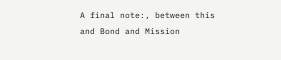A final note:, between this and Bond and Mission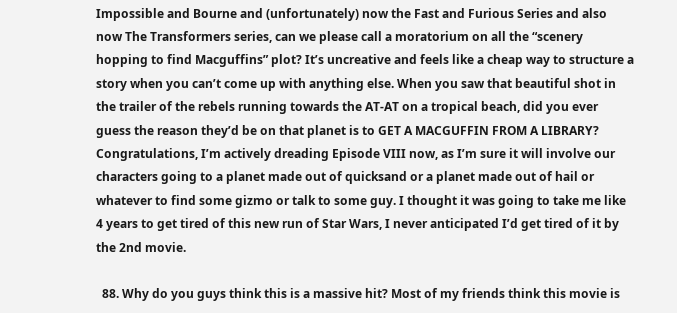Impossible and Bourne and (unfortunately) now the Fast and Furious Series and also now The Transformers series, can we please call a moratorium on all the “scenery hopping to find Macguffins” plot? It’s uncreative and feels like a cheap way to structure a story when you can’t come up with anything else. When you saw that beautiful shot in the trailer of the rebels running towards the AT-AT on a tropical beach, did you ever guess the reason they’d be on that planet is to GET A MACGUFFIN FROM A LIBRARY? Congratulations, I’m actively dreading Episode VIII now, as I’m sure it will involve our characters going to a planet made out of quicksand or a planet made out of hail or whatever to find some gizmo or talk to some guy. I thought it was going to take me like 4 years to get tired of this new run of Star Wars, I never anticipated I’d get tired of it by the 2nd movie.

  88. Why do you guys think this is a massive hit? Most of my friends think this movie is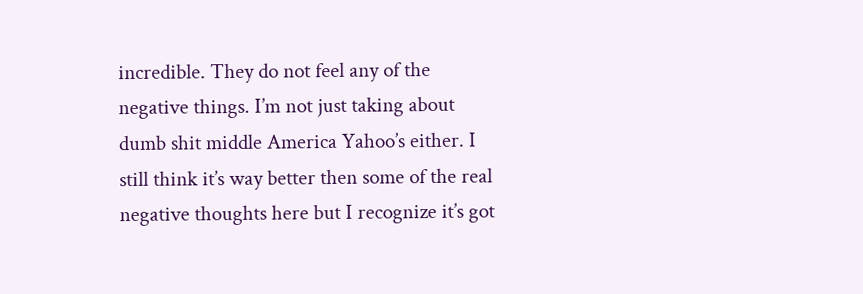incredible. They do not feel any of the negative things. I’m not just taking about dumb shit middle America Yahoo’s either. I still think it’s way better then some of the real negative thoughts here but I recognize it’s got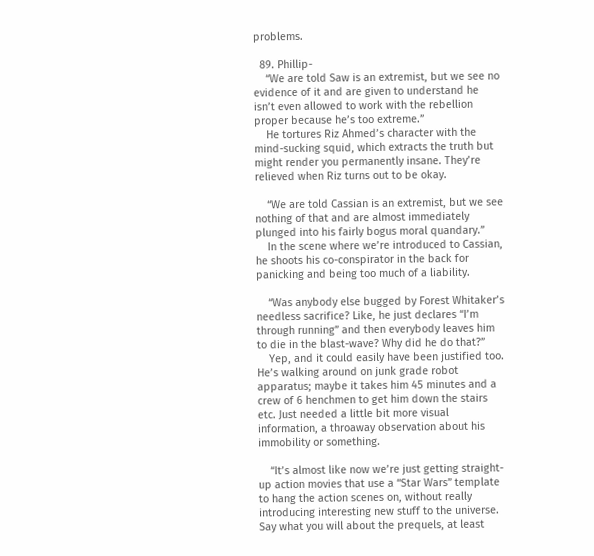problems.

  89. Phillip-
    “We are told Saw is an extremist, but we see no evidence of it and are given to understand he isn’t even allowed to work with the rebellion proper because he’s too extreme.”
    He tortures Riz Ahmed’s character with the mind-sucking squid, which extracts the truth but might render you permanently insane. They’re relieved when Riz turns out to be okay.

    “We are told Cassian is an extremist, but we see nothing of that and are almost immediately plunged into his fairly bogus moral quandary.”
    In the scene where we’re introduced to Cassian, he shoots his co-conspirator in the back for panicking and being too much of a liability.

    “Was anybody else bugged by Forest Whitaker’s needless sacrifice? Like, he just declares “I’m through running” and then everybody leaves him to die in the blast-wave? Why did he do that?”
    Yep, and it could easily have been justified too. He’s walking around on junk grade robot apparatus; maybe it takes him 45 minutes and a crew of 6 henchmen to get him down the stairs etc. Just needed a little bit more visual information, a throaway observation about his immobility or something.

    “It’s almost like now we’re just getting straight-up action movies that use a “Star Wars” template to hang the action scenes on, without really introducing interesting new stuff to the universe. Say what you will about the prequels, at least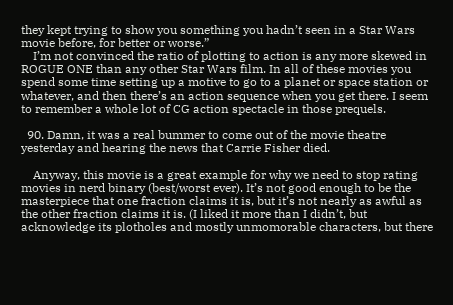they kept trying to show you something you hadn’t seen in a Star Wars movie before, for better or worse.”
    I’m not convinced the ratio of plotting to action is any more skewed in ROGUE ONE than any other Star Wars film. In all of these movies you spend some time setting up a motive to go to a planet or space station or whatever, and then there’s an action sequence when you get there. I seem to remember a whole lot of CG action spectacle in those prequels.

  90. Damn, it was a real bummer to come out of the movie theatre yesterday and hearing the news that Carrie Fisher died.

    Anyway, this movie is a great example for why we need to stop rating movies in nerd binary (best/worst ever). It’s not good enough to be the masterpiece that one fraction claims it is, but it’s not nearly as awful as the other fraction claims it is. (I liked it more than I didn’t, but acknowledge its plotholes and mostly unmomorable characters, but there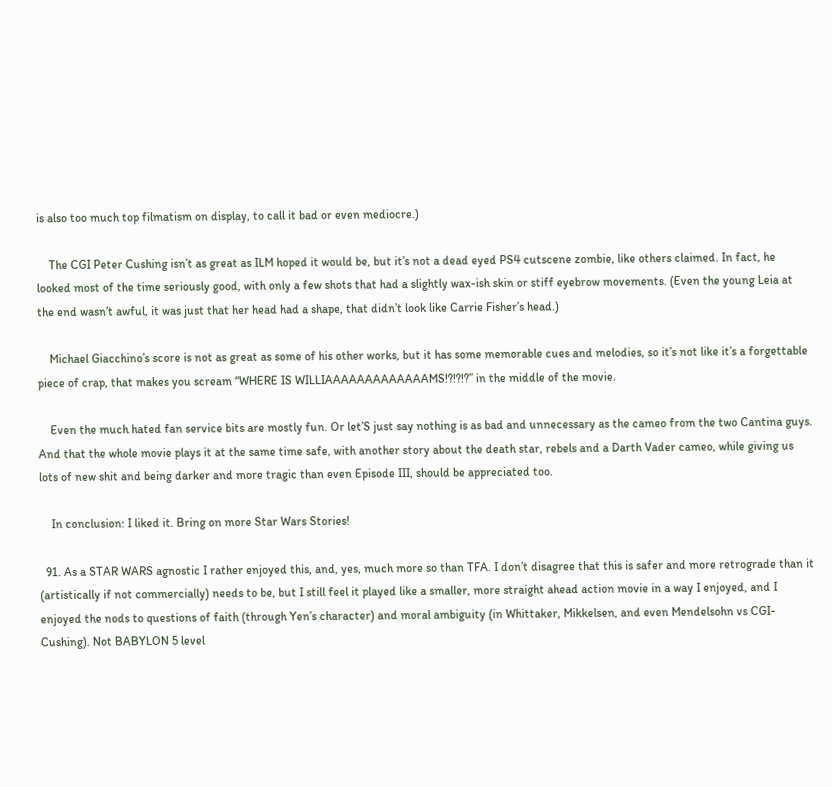is also too much top filmatism on display, to call it bad or even mediocre.)

    The CGI Peter Cushing isn’t as great as ILM hoped it would be, but it’s not a dead eyed PS4 cutscene zombie, like others claimed. In fact, he looked most of the time seriously good, with only a few shots that had a slightly wax-ish skin or stiff eyebrow movements. (Even the young Leia at the end wasn’t awful, it was just that her head had a shape, that didn’t look like Carrie Fisher’s head.)

    Michael Giacchino’s score is not as great as some of his other works, but it has some memorable cues and melodies, so it’s not like it’s a forgettable piece of crap, that makes you scream “WHERE IS WILLIAAAAAAAAAAAAAMS!?!?!?” in the middle of the movie.

    Even the much hated fan service bits are mostly fun. Or let’S just say nothing is as bad and unnecessary as the cameo from the two Cantina guys. And that the whole movie plays it at the same time safe, with another story about the death star, rebels and a Darth Vader cameo, while giving us lots of new shit and being darker and more tragic than even Episode III, should be appreciated too.

    In conclusion: I liked it. Bring on more Star Wars Stories!

  91. As a STAR WARS agnostic I rather enjoyed this, and, yes, much more so than TFA. I don’t disagree that this is safer and more retrograde than it (artistically if not commercially) needs to be, but I still feel it played like a smaller, more straight ahead action movie in a way I enjoyed, and I enjoyed the nods to questions of faith (through Yen’s character) and moral ambiguity (in Whittaker, Mikkelsen, and even Mendelsohn vs CGI-Cushing). Not BABYLON 5 level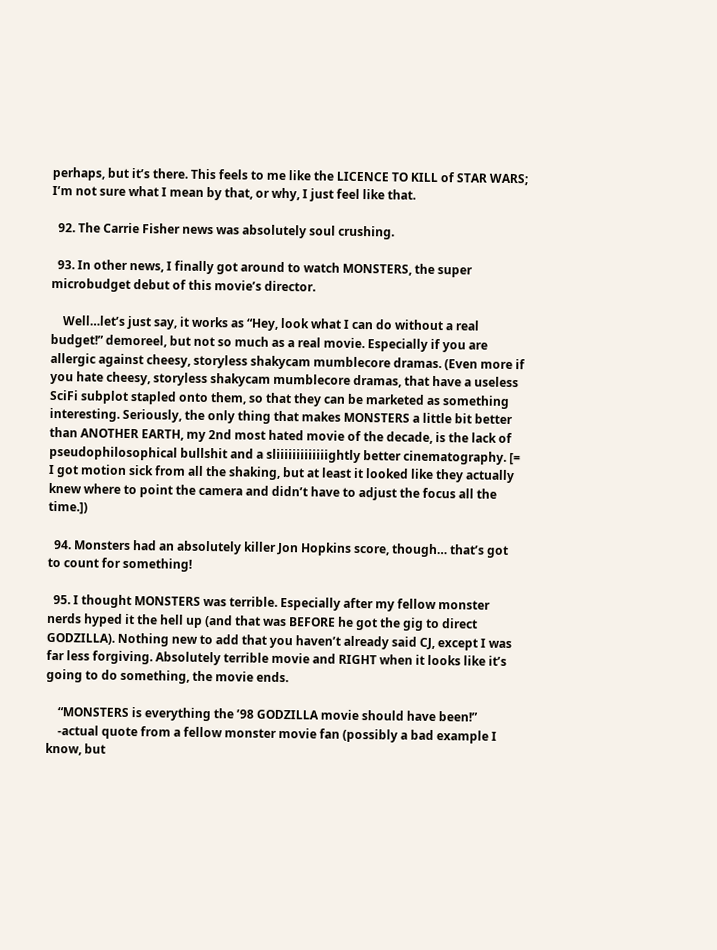perhaps, but it’s there. This feels to me like the LICENCE TO KILL of STAR WARS; I’m not sure what I mean by that, or why, I just feel like that.

  92. The Carrie Fisher news was absolutely soul crushing.

  93. In other news, I finally got around to watch MONSTERS, the super microbudget debut of this movie’s director.

    Well…let’s just say, it works as “Hey, look what I can do without a real budget!” demoreel, but not so much as a real movie. Especially if you are allergic against cheesy, storyless shakycam mumblecore dramas. (Even more if you hate cheesy, storyless shakycam mumblecore dramas, that have a useless SciFi subplot stapled onto them, so that they can be marketed as something interesting. Seriously, the only thing that makes MONSTERS a little bit better than ANOTHER EARTH, my 2nd most hated movie of the decade, is the lack of pseudophilosophical bullshit and a sliiiiiiiiiiiiightly better cinematography. [= I got motion sick from all the shaking, but at least it looked like they actually knew where to point the camera and didn’t have to adjust the focus all the time.])

  94. Monsters had an absolutely killer Jon Hopkins score, though… that’s got to count for something!

  95. I thought MONSTERS was terrible. Especially after my fellow monster nerds hyped it the hell up (and that was BEFORE he got the gig to direct GODZILLA). Nothing new to add that you haven’t already said CJ, except I was far less forgiving. Absolutely terrible movie and RIGHT when it looks like it’s going to do something, the movie ends.

    “MONSTERS is everything the ’98 GODZILLA movie should have been!”
    -actual quote from a fellow monster movie fan (possibly a bad example I know, but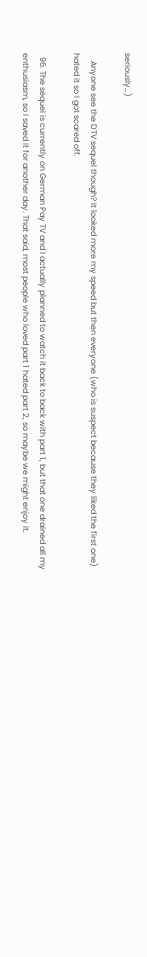seriously…)

    Anyone see the DTV sequel though? It looked more my speed but then everyone (who is suspect because they liked the first one) hated it so I got scared off.

  96. The sequel is currently on German Pay TV and I actually planned to watch it back to back with part 1, but that one drained all my enthusiasm, so I saved it for another day. That said, most people who loved part 1 hated part 2, so maybe we might enjoy it.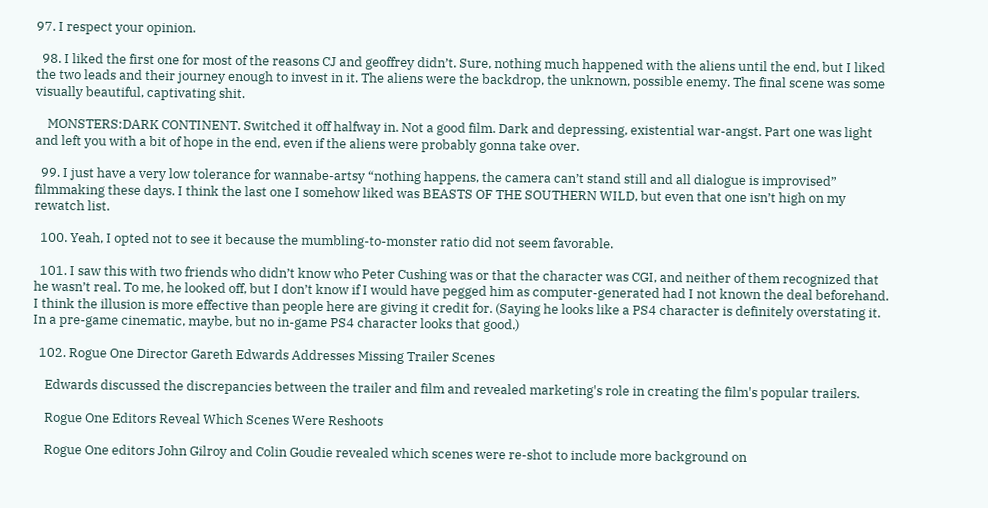97. I respect your opinion.

  98. I liked the first one for most of the reasons CJ and geoffrey didn’t. Sure, nothing much happened with the aliens until the end, but I liked the two leads and their journey enough to invest in it. The aliens were the backdrop, the unknown, possible enemy. The final scene was some visually beautiful, captivating shit.

    MONSTERS:DARK CONTINENT. Switched it off halfway in. Not a good film. Dark and depressing, existential war-angst. Part one was light and left you with a bit of hope in the end, even if the aliens were probably gonna take over.

  99. I just have a very low tolerance for wannabe-artsy “nothing happens, the camera can’t stand still and all dialogue is improvised” filmmaking these days. I think the last one I somehow liked was BEASTS OF THE SOUTHERN WILD, but even that one isn’t high on my rewatch list.

  100. Yeah, I opted not to see it because the mumbling-to-monster ratio did not seem favorable.

  101. I saw this with two friends who didn’t know who Peter Cushing was or that the character was CGI, and neither of them recognized that he wasn’t real. To me, he looked off, but I don’t know if I would have pegged him as computer-generated had I not known the deal beforehand. I think the illusion is more effective than people here are giving it credit for. (Saying he looks like a PS4 character is definitely overstating it. In a pre-game cinematic, maybe, but no in-game PS4 character looks that good.)

  102. Rogue One Director Gareth Edwards Addresses Missing Trailer Scenes

    Edwards discussed the discrepancies between the trailer and film and revealed marketing's role in creating the film's popular trailers.

    Rogue One Editors Reveal Which Scenes Were Reshoots

    Rogue One editors John Gilroy and Colin Goudie revealed which scenes were re-shot to include more background on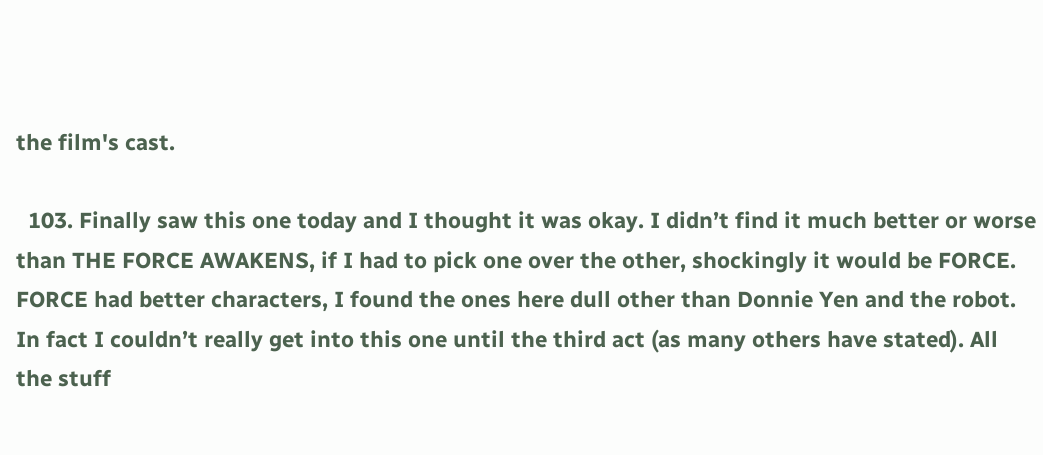the film's cast.

  103. Finally saw this one today and I thought it was okay. I didn’t find it much better or worse than THE FORCE AWAKENS, if I had to pick one over the other, shockingly it would be FORCE. FORCE had better characters, I found the ones here dull other than Donnie Yen and the robot. In fact I couldn’t really get into this one until the third act (as many others have stated). All the stuff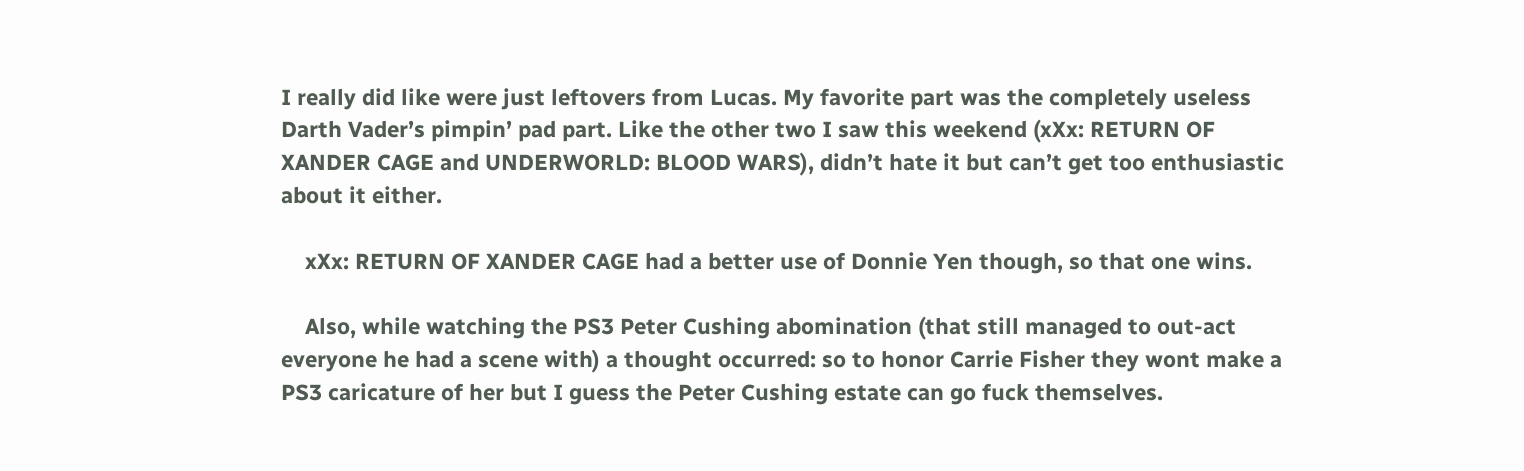I really did like were just leftovers from Lucas. My favorite part was the completely useless Darth Vader’s pimpin’ pad part. Like the other two I saw this weekend (xXx: RETURN OF XANDER CAGE and UNDERWORLD: BLOOD WARS), didn’t hate it but can’t get too enthusiastic about it either.

    xXx: RETURN OF XANDER CAGE had a better use of Donnie Yen though, so that one wins.

    Also, while watching the PS3 Peter Cushing abomination (that still managed to out-act everyone he had a scene with) a thought occurred: so to honor Carrie Fisher they wont make a PS3 caricature of her but I guess the Peter Cushing estate can go fuck themselves.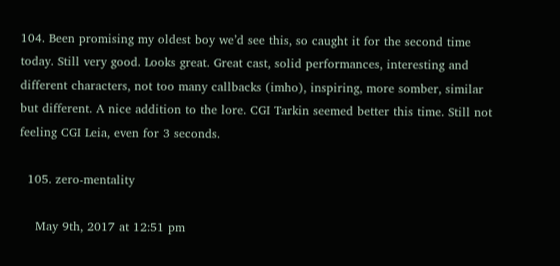104. Been promising my oldest boy we’d see this, so caught it for the second time today. Still very good. Looks great. Great cast, solid performances, interesting and different characters, not too many callbacks (imho), inspiring, more somber, similar but different. A nice addition to the lore. CGI Tarkin seemed better this time. Still not feeling CGI Leia, even for 3 seconds.

  105. zero-mentality

    May 9th, 2017 at 12:51 pm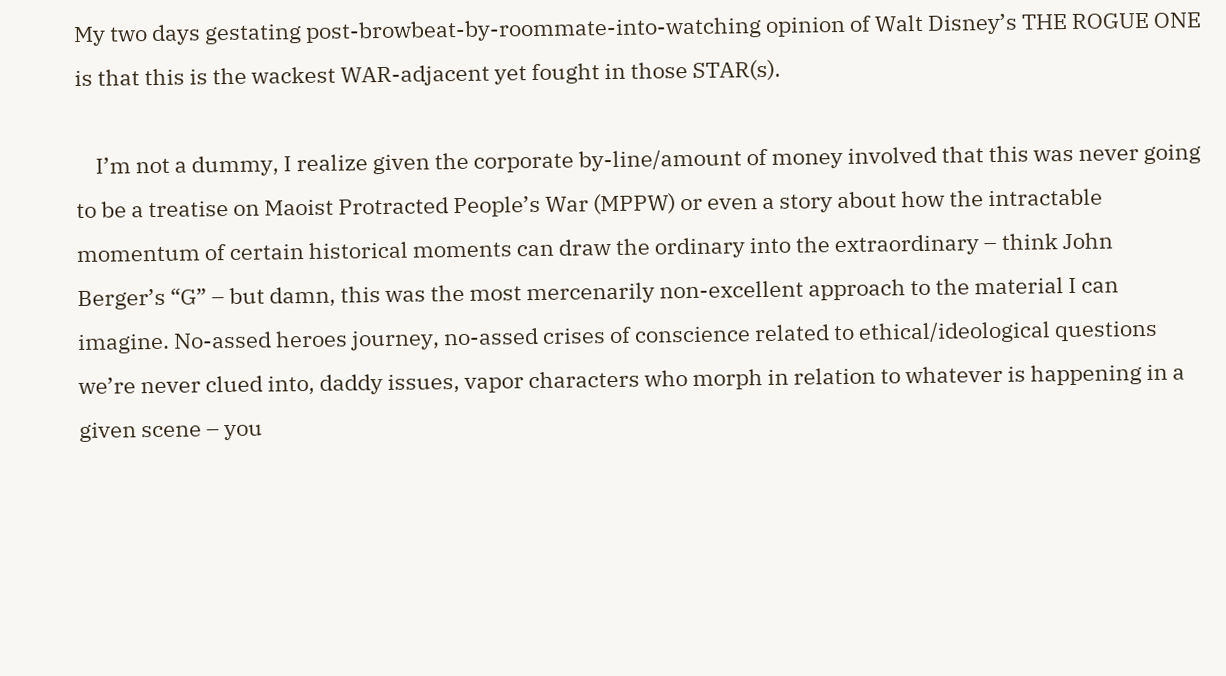My two days gestating post-browbeat-by-roommate-into-watching opinion of Walt Disney’s THE ROGUE ONE is that this is the wackest WAR-adjacent yet fought in those STAR(s).

    I’m not a dummy, I realize given the corporate by-line/amount of money involved that this was never going to be a treatise on Maoist Protracted People’s War (MPPW) or even a story about how the intractable momentum of certain historical moments can draw the ordinary into the extraordinary – think John Berger’s “G” – but damn, this was the most mercenarily non-excellent approach to the material I can imagine. No-assed heroes journey, no-assed crises of conscience related to ethical/ideological questions we’re never clued into, daddy issues, vapor characters who morph in relation to whatever is happening in a given scene – you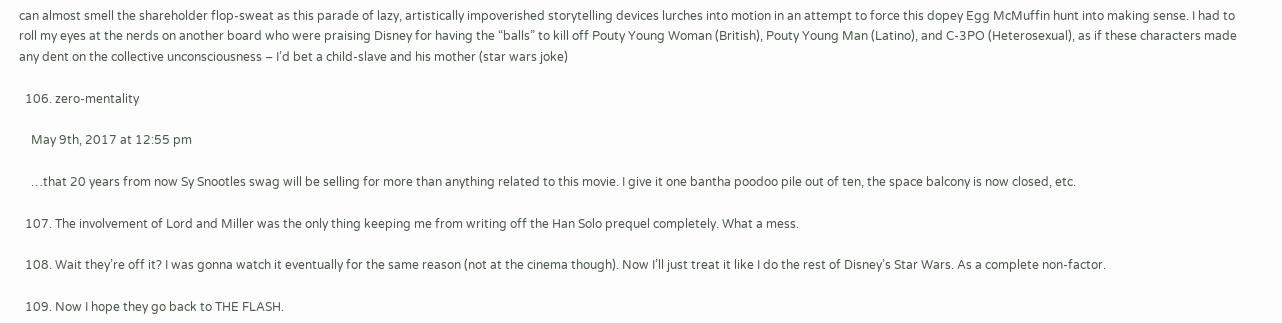can almost smell the shareholder flop-sweat as this parade of lazy, artistically impoverished storytelling devices lurches into motion in an attempt to force this dopey Egg McMuffin hunt into making sense. I had to roll my eyes at the nerds on another board who were praising Disney for having the “balls” to kill off Pouty Young Woman (British), Pouty Young Man (Latino), and C-3PO (Heterosexual), as if these characters made any dent on the collective unconsciousness – I’d bet a child-slave and his mother (star wars joke)

  106. zero-mentality

    May 9th, 2017 at 12:55 pm

    …that 20 years from now Sy Snootles swag will be selling for more than anything related to this movie. I give it one bantha poodoo pile out of ten, the space balcony is now closed, etc.

  107. The involvement of Lord and Miller was the only thing keeping me from writing off the Han Solo prequel completely. What a mess.

  108. Wait they’re off it? I was gonna watch it eventually for the same reason (not at the cinema though). Now I’ll just treat it like I do the rest of Disney’s Star Wars. As a complete non-factor.

  109. Now I hope they go back to THE FLASH.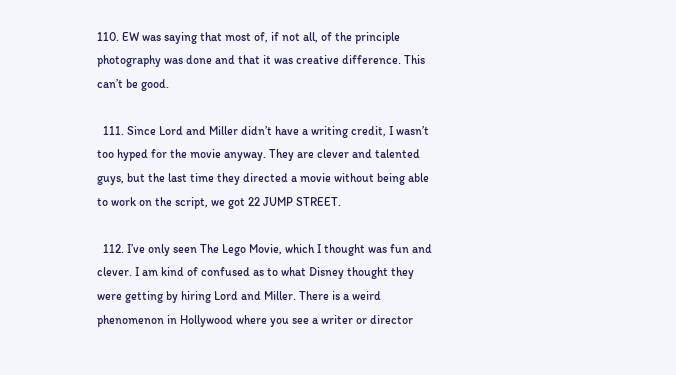110. EW was saying that most of, if not all, of the principle photography was done and that it was creative difference. This can’t be good.

  111. Since Lord and Miller didn’t have a writing credit, I wasn’t too hyped for the movie anyway. They are clever and talented guys, but the last time they directed a movie without being able to work on the script, we got 22 JUMP STREET.

  112. I’ve only seen The Lego Movie, which I thought was fun and clever. I am kind of confused as to what Disney thought they were getting by hiring Lord and Miller. There is a weird phenomenon in Hollywood where you see a writer or director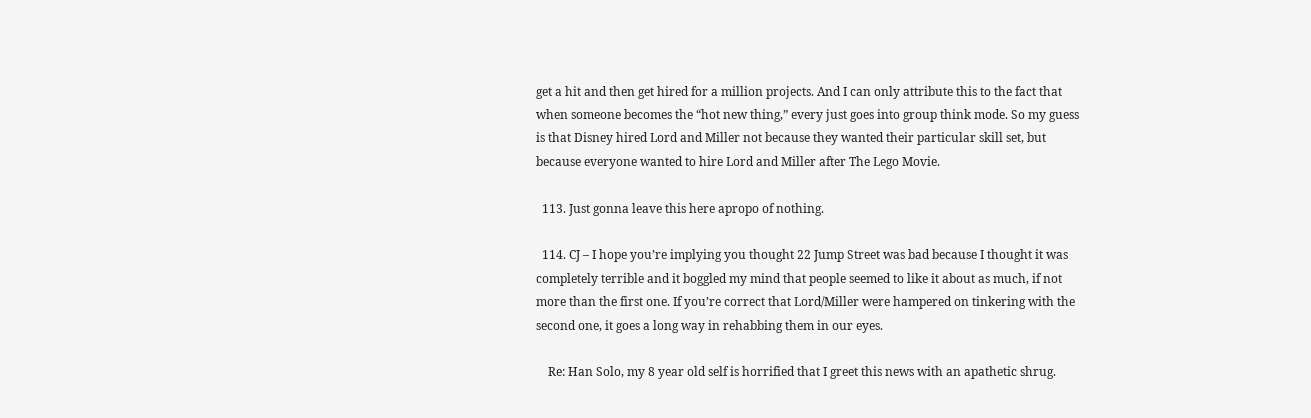get a hit and then get hired for a million projects. And I can only attribute this to the fact that when someone becomes the “hot new thing,” every just goes into group think mode. So my guess is that Disney hired Lord and Miller not because they wanted their particular skill set, but because everyone wanted to hire Lord and Miller after The Lego Movie.

  113. Just gonna leave this here apropo of nothing.

  114. CJ – I hope you’re implying you thought 22 Jump Street was bad because I thought it was completely terrible and it boggled my mind that people seemed to like it about as much, if not more than the first one. If you’re correct that Lord/Miller were hampered on tinkering with the second one, it goes a long way in rehabbing them in our eyes.

    Re: Han Solo, my 8 year old self is horrified that I greet this news with an apathetic shrug.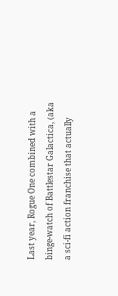Last year, Rogue One combined with a binge-watch of Battlestar Galactica, (aka a sci-fi action franchise that actually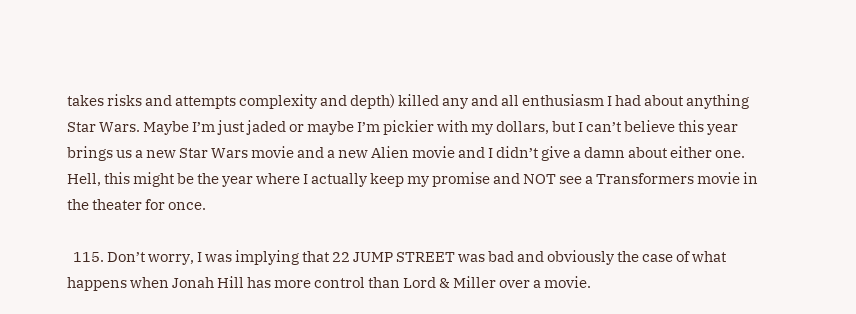takes risks and attempts complexity and depth) killed any and all enthusiasm I had about anything Star Wars. Maybe I’m just jaded or maybe I’m pickier with my dollars, but I can’t believe this year brings us a new Star Wars movie and a new Alien movie and I didn’t give a damn about either one. Hell, this might be the year where I actually keep my promise and NOT see a Transformers movie in the theater for once.

  115. Don’t worry, I was implying that 22 JUMP STREET was bad and obviously the case of what happens when Jonah Hill has more control than Lord & Miller over a movie.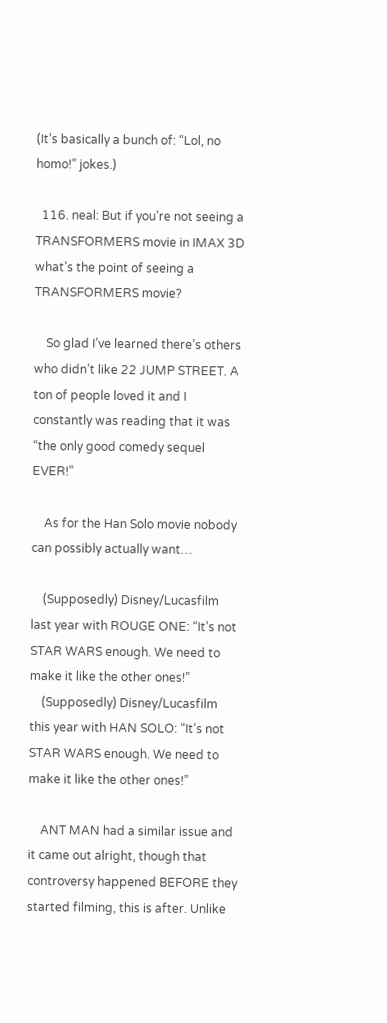(It’s basically a bunch of: “Lol, no homo!” jokes.)

  116. neal: But if you’re not seeing a TRANSFORMERS movie in IMAX 3D what’s the point of seeing a TRANSFORMERS movie?

    So glad I’ve learned there’s others who didn’t like 22 JUMP STREET. A ton of people loved it and I constantly was reading that it was “the only good comedy sequel EVER!”

    As for the Han Solo movie nobody can possibly actually want…

    (Supposedly) Disney/Lucasfilm last year with ROUGE ONE: “It’s not STAR WARS enough. We need to make it like the other ones!”
    (Supposedly) Disney/Lucasfilm this year with HAN SOLO: “It’s not STAR WARS enough. We need to make it like the other ones!”

    ANT MAN had a similar issue and it came out alright, though that controversy happened BEFORE they started filming, this is after. Unlike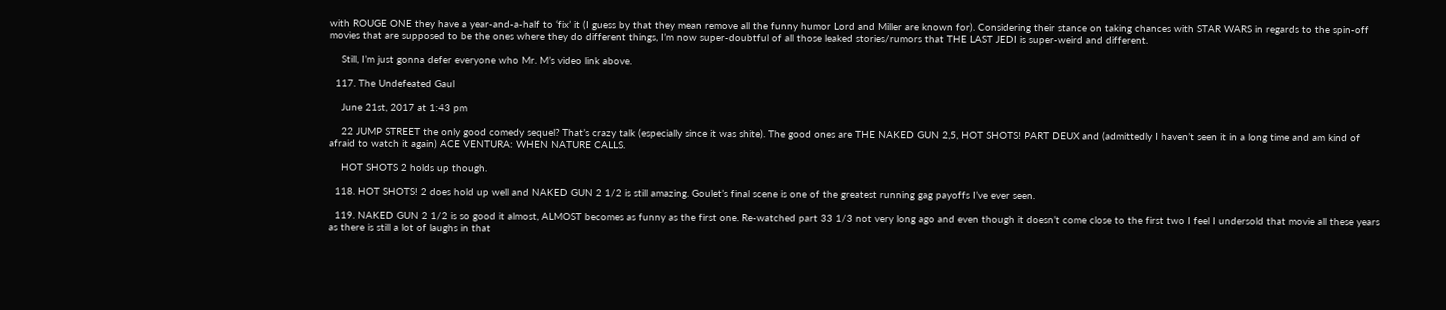with ROUGE ONE they have a year-and-a-half to ‘fix’ it (I guess by that they mean remove all the funny humor Lord and Miller are known for). Considering their stance on taking chances with STAR WARS in regards to the spin-off movies that are supposed to be the ones where they do different things, I’m now super-doubtful of all those leaked stories/rumors that THE LAST JEDI is super-weird and different.

    Still, I’m just gonna defer everyone who Mr. M’s video link above.

  117. The Undefeated Gaul

    June 21st, 2017 at 1:43 pm

    22 JUMP STREET the only good comedy sequel? That’s crazy talk (especially since it was shite). The good ones are THE NAKED GUN 2,5, HOT SHOTS! PART DEUX and (admittedly I haven’t seen it in a long time and am kind of afraid to watch it again) ACE VENTURA: WHEN NATURE CALLS.

    HOT SHOTS 2 holds up though.

  118. HOT SHOTS! 2 does hold up well and NAKED GUN 2 1/2 is still amazing. Goulet’s final scene is one of the greatest running gag payoffs I’ve ever seen.

  119. NAKED GUN 2 1/2 is so good it almost, ALMOST becomes as funny as the first one. Re-watched part 33 1/3 not very long ago and even though it doesn’t come close to the first two I feel I undersold that movie all these years as there is still a lot of laughs in that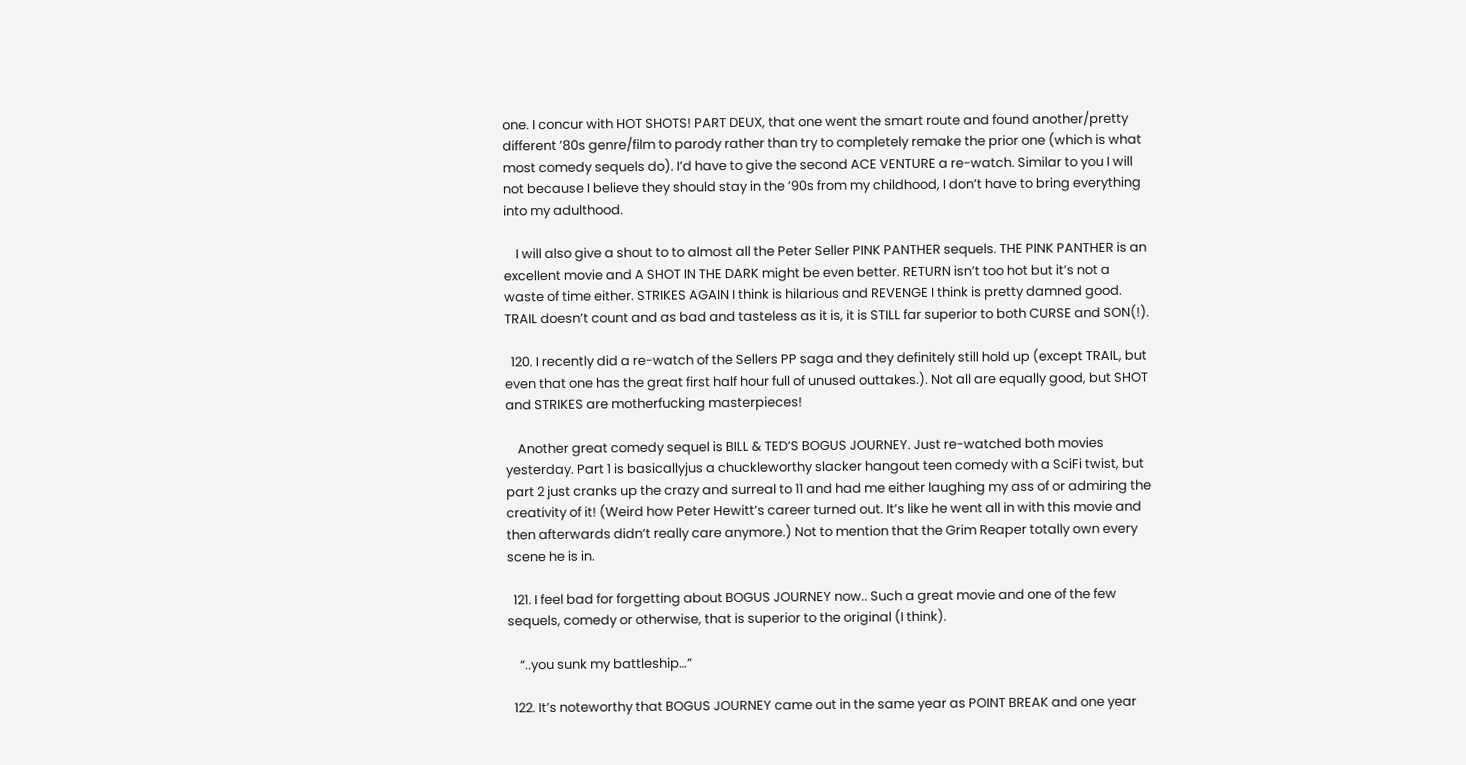one. I concur with HOT SHOTS! PART DEUX, that one went the smart route and found another/pretty different ’80s genre/film to parody rather than try to completely remake the prior one (which is what most comedy sequels do). I’d have to give the second ACE VENTURE a re-watch. Similar to you I will not because I believe they should stay in the ’90s from my childhood, I don’t have to bring everything into my adulthood.

    I will also give a shout to to almost all the Peter Seller PINK PANTHER sequels. THE PINK PANTHER is an excellent movie and A SHOT IN THE DARK might be even better. RETURN isn’t too hot but it’s not a waste of time either. STRIKES AGAIN I think is hilarious and REVENGE I think is pretty damned good. TRAIL doesn’t count and as bad and tasteless as it is, it is STILL far superior to both CURSE and SON(!).

  120. I recently did a re-watch of the Sellers PP saga and they definitely still hold up (except TRAIL, but even that one has the great first half hour full of unused outtakes.). Not all are equally good, but SHOT and STRIKES are motherfucking masterpieces!

    Another great comedy sequel is BILL & TED’S BOGUS JOURNEY. Just re-watched both movies yesterday. Part 1 is basicallyjus a chuckleworthy slacker hangout teen comedy with a SciFi twist, but part 2 just cranks up the crazy and surreal to 11 and had me either laughing my ass of or admiring the creativity of it! (Weird how Peter Hewitt’s career turned out. It’s like he went all in with this movie and then afterwards didn’t really care anymore.) Not to mention that the Grim Reaper totally own every scene he is in.

  121. I feel bad for forgetting about BOGUS JOURNEY now.. Such a great movie and one of the few sequels, comedy or otherwise, that is superior to the original (I think).

    “..you sunk my battleship…”

  122. It’s noteworthy that BOGUS JOURNEY came out in the same year as POINT BREAK and one year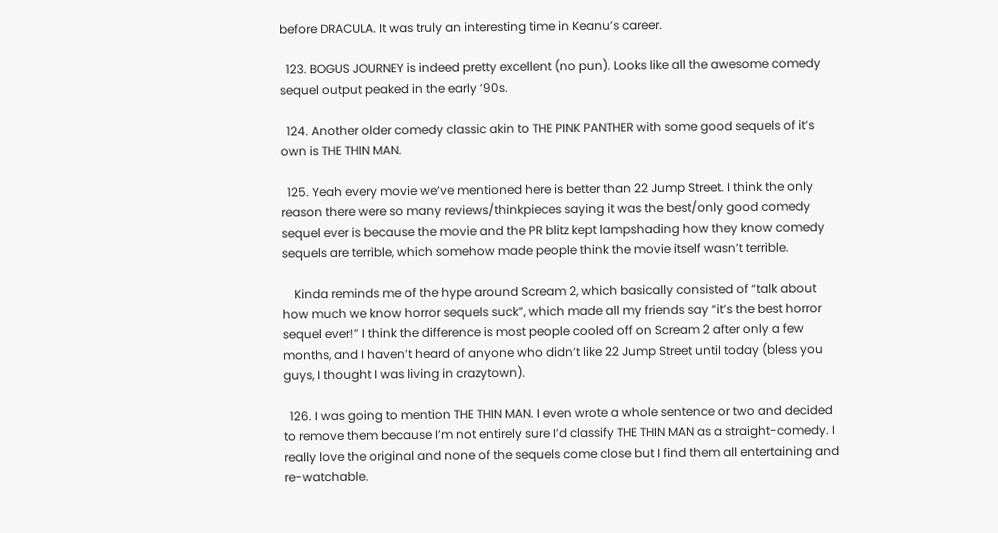before DRACULA. It was truly an interesting time in Keanu’s career.

  123. BOGUS JOURNEY is indeed pretty excellent (no pun). Looks like all the awesome comedy sequel output peaked in the early ’90s.

  124. Another older comedy classic akin to THE PINK PANTHER with some good sequels of it’s own is THE THIN MAN.

  125. Yeah every movie we’ve mentioned here is better than 22 Jump Street. I think the only reason there were so many reviews/thinkpieces saying it was the best/only good comedy sequel ever is because the movie and the PR blitz kept lampshading how they know comedy sequels are terrible, which somehow made people think the movie itself wasn’t terrible.

    Kinda reminds me of the hype around Scream 2, which basically consisted of “talk about how much we know horror sequels suck”, which made all my friends say “it’s the best horror sequel ever!” I think the difference is most people cooled off on Scream 2 after only a few months, and I haven’t heard of anyone who didn’t like 22 Jump Street until today (bless you guys, I thought I was living in crazytown).

  126. I was going to mention THE THIN MAN. I even wrote a whole sentence or two and decided to remove them because I’m not entirely sure I’d classify THE THIN MAN as a straight-comedy. I really love the original and none of the sequels come close but I find them all entertaining and re-watchable.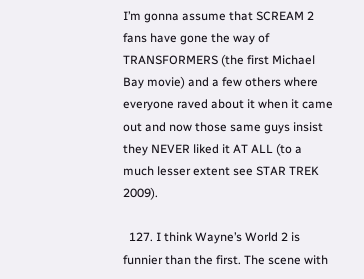I’m gonna assume that SCREAM 2 fans have gone the way of TRANSFORMERS (the first Michael Bay movie) and a few others where everyone raved about it when it came out and now those same guys insist they NEVER liked it AT ALL (to a much lesser extent see STAR TREK 2009).

  127. I think Wayne’s World 2 is funnier than the first. The scene with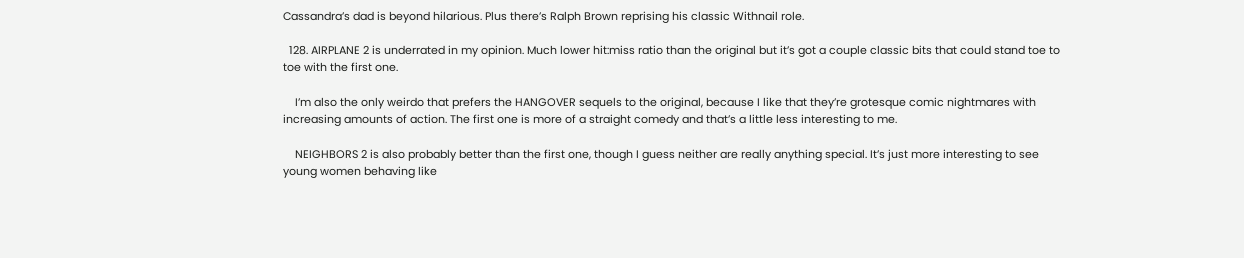Cassandra’s dad is beyond hilarious. Plus there’s Ralph Brown reprising his classic Withnail role.

  128. AIRPLANE 2 is underrated in my opinion. Much lower hit:miss ratio than the original but it’s got a couple classic bits that could stand toe to toe with the first one.

    I’m also the only weirdo that prefers the HANGOVER sequels to the original, because I like that they’re grotesque comic nightmares with increasing amounts of action. The first one is more of a straight comedy and that’s a little less interesting to me.

    NEIGHBORS 2 is also probably better than the first one, though I guess neither are really anything special. It’s just more interesting to see young women behaving like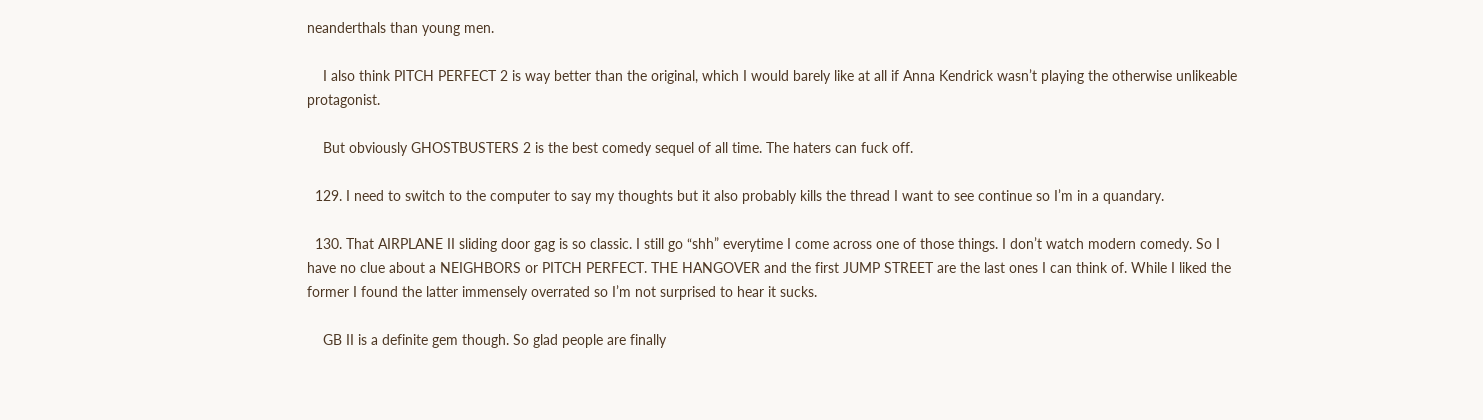neanderthals than young men.

    I also think PITCH PERFECT 2 is way better than the original, which I would barely like at all if Anna Kendrick wasn’t playing the otherwise unlikeable protagonist.

    But obviously GHOSTBUSTERS 2 is the best comedy sequel of all time. The haters can fuck off.

  129. I need to switch to the computer to say my thoughts but it also probably kills the thread I want to see continue so I’m in a quandary.

  130. That AIRPLANE II sliding door gag is so classic. I still go “shh” everytime I come across one of those things. I don’t watch modern comedy. So I have no clue about a NEIGHBORS or PITCH PERFECT. THE HANGOVER and the first JUMP STREET are the last ones I can think of. While I liked the former I found the latter immensely overrated so I’m not surprised to hear it sucks.

    GB II is a definite gem though. So glad people are finally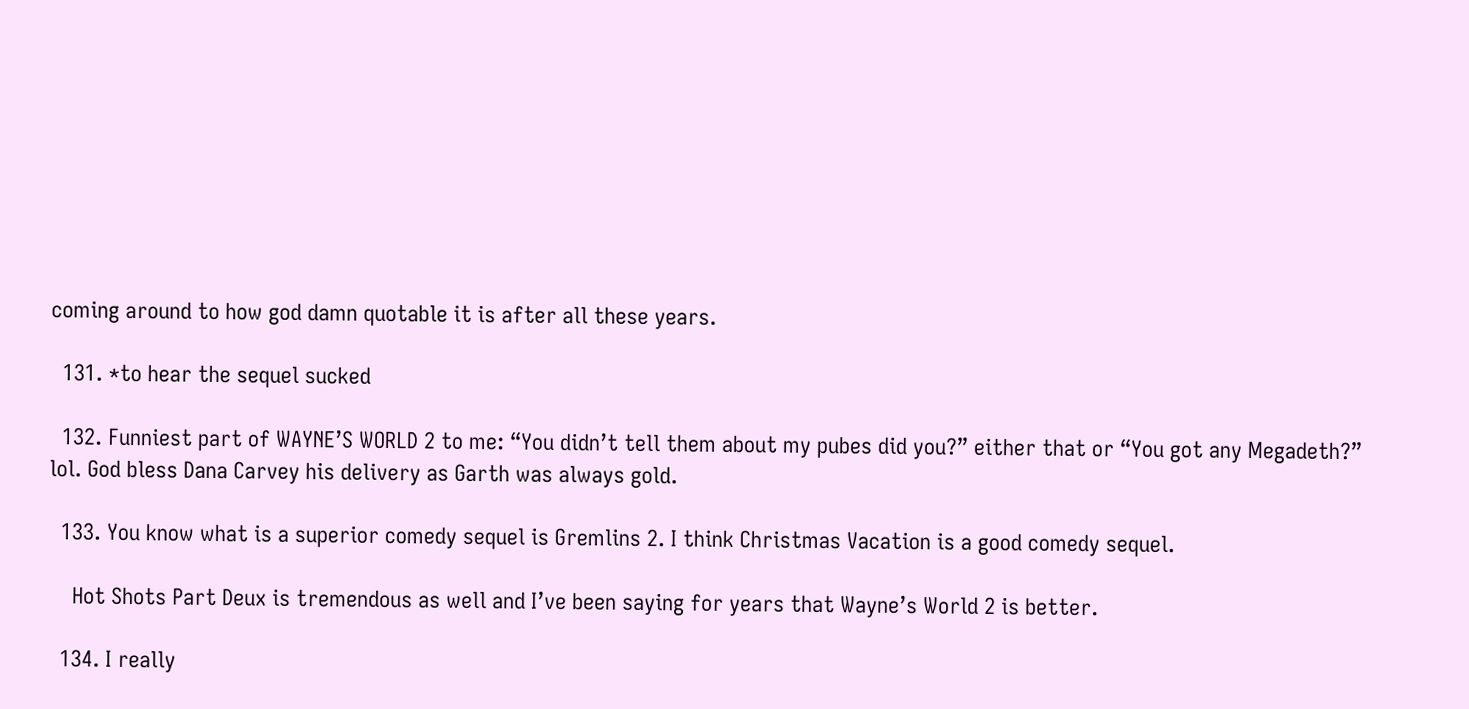coming around to how god damn quotable it is after all these years.

  131. *to hear the sequel sucked

  132. Funniest part of WAYNE’S WORLD 2 to me: “You didn’t tell them about my pubes did you?” either that or “You got any Megadeth?” lol. God bless Dana Carvey his delivery as Garth was always gold.

  133. You know what is a superior comedy sequel is Gremlins 2. I think Christmas Vacation is a good comedy sequel.

    Hot Shots Part Deux is tremendous as well and I’ve been saying for years that Wayne’s World 2 is better.

  134. I really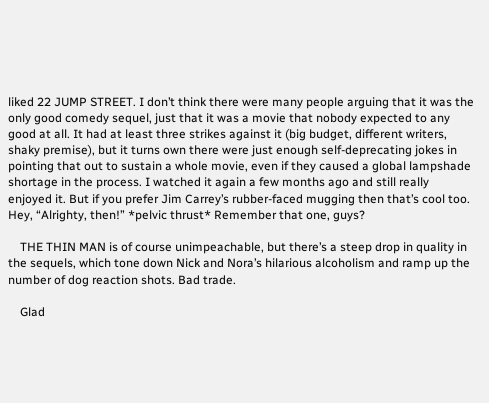liked 22 JUMP STREET. I don’t think there were many people arguing that it was the only good comedy sequel, just that it was a movie that nobody expected to any good at all. It had at least three strikes against it (big budget, different writers, shaky premise), but it turns own there were just enough self-deprecating jokes in pointing that out to sustain a whole movie, even if they caused a global lampshade shortage in the process. I watched it again a few months ago and still really enjoyed it. But if you prefer Jim Carrey’s rubber-faced mugging then that’s cool too. Hey, “Alrighty, then!” *pelvic thrust* Remember that one, guys?

    THE THIN MAN is of course unimpeachable, but there’s a steep drop in quality in the sequels, which tone down Nick and Nora’s hilarious alcoholism and ramp up the number of dog reaction shots. Bad trade.

    Glad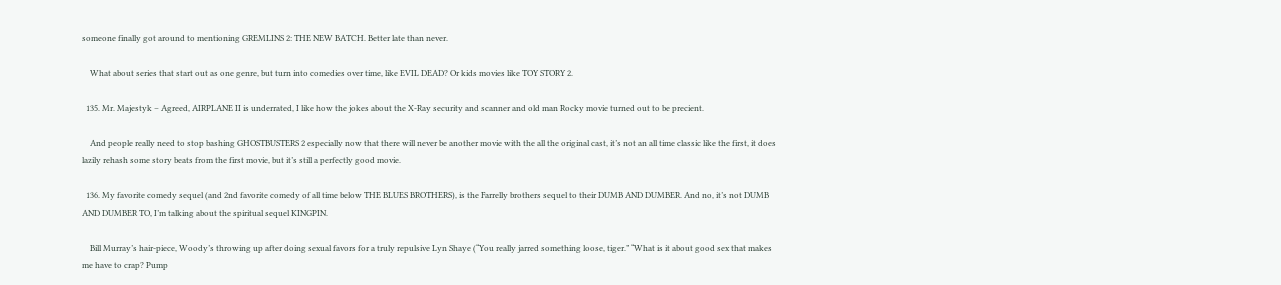someone finally got around to mentioning GREMLINS 2: THE NEW BATCH. Better late than never.

    What about series that start out as one genre, but turn into comedies over time, like EVIL DEAD? Or kids movies like TOY STORY 2.

  135. Mr. Majestyk – Agreed, AIRPLANE II is underrated, I like how the jokes about the X-Ray security and scanner and old man Rocky movie turned out to be precient.

    And people really need to stop bashing GHOSTBUSTERS 2 especially now that there will never be another movie with the all the original cast, it’s not an all time classic like the first, it does lazily rehash some story beats from the first movie, but it’s still a perfectly good movie.

  136. My favorite comedy sequel (and 2nd favorite comedy of all time below THE BLUES BROTHERS), is the Farrelly brothers sequel to their DUMB AND DUMBER. And no, it’s not DUMB AND DUMBER TO, I’m talking about the spiritual sequel KINGPIN.

    Bill Murray’s hair-piece, Woody’s throwing up after doing sexual favors for a truly repulsive Lyn Shaye (“You really jarred something loose, tiger.” “What is it about good sex that makes me have to crap? Pump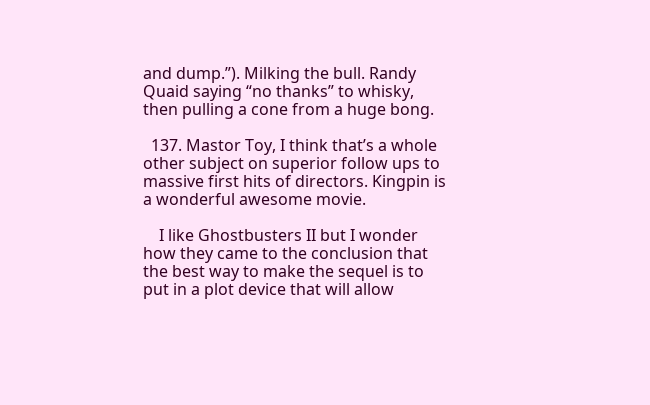and dump.”). Milking the bull. Randy Quaid saying “no thanks” to whisky, then pulling a cone from a huge bong.

  137. Mastor Toy, I think that’s a whole other subject on superior follow ups to massive first hits of directors. Kingpin is a wonderful awesome movie.

    I like Ghostbusters II but I wonder how they came to the conclusion that the best way to make the sequel is to put in a plot device that will allow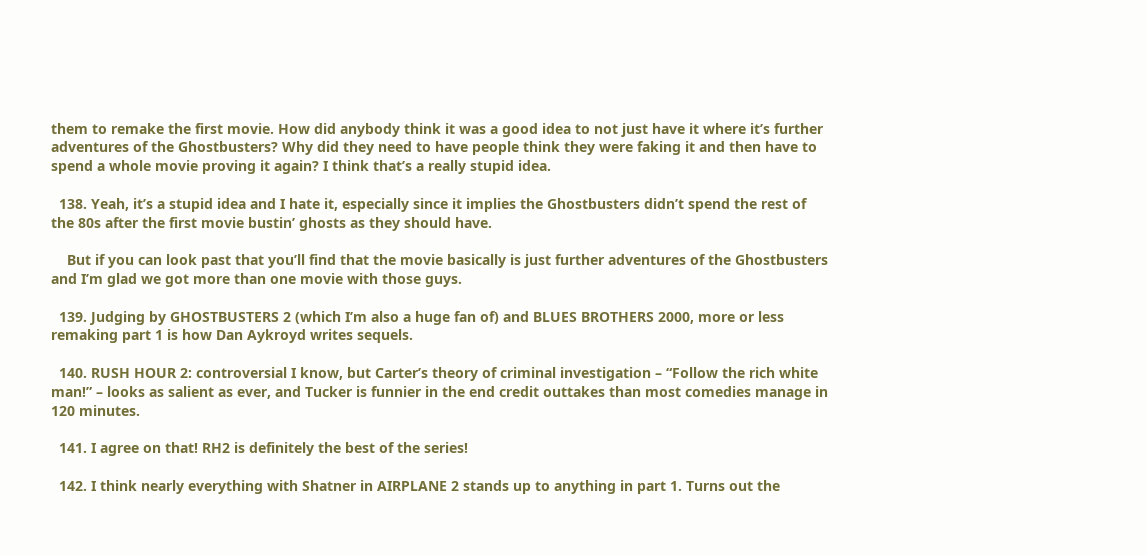them to remake the first movie. How did anybody think it was a good idea to not just have it where it’s further adventures of the Ghostbusters? Why did they need to have people think they were faking it and then have to spend a whole movie proving it again? I think that’s a really stupid idea.

  138. Yeah, it’s a stupid idea and I hate it, especially since it implies the Ghostbusters didn’t spend the rest of the 80s after the first movie bustin’ ghosts as they should have.

    But if you can look past that you’ll find that the movie basically is just further adventures of the Ghostbusters and I’m glad we got more than one movie with those guys.

  139. Judging by GHOSTBUSTERS 2 (which I’m also a huge fan of) and BLUES BROTHERS 2000, more or less remaking part 1 is how Dan Aykroyd writes sequels.

  140. RUSH HOUR 2: controversial I know, but Carter’s theory of criminal investigation – “Follow the rich white man!” – looks as salient as ever, and Tucker is funnier in the end credit outtakes than most comedies manage in 120 minutes.

  141. I agree on that! RH2 is definitely the best of the series!

  142. I think nearly everything with Shatner in AIRPLANE 2 stands up to anything in part 1. Turns out the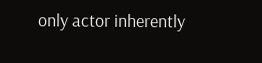only actor inherently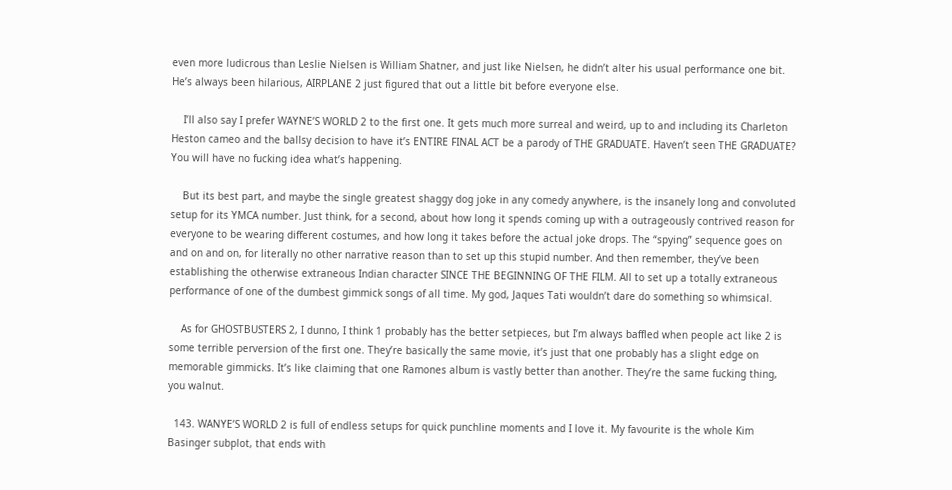even more ludicrous than Leslie Nielsen is William Shatner, and just like Nielsen, he didn’t alter his usual performance one bit. He’s always been hilarious, AIRPLANE 2 just figured that out a little bit before everyone else.

    I’ll also say I prefer WAYNE’S WORLD 2 to the first one. It gets much more surreal and weird, up to and including its Charleton Heston cameo and the ballsy decision to have it’s ENTIRE FINAL ACT be a parody of THE GRADUATE. Haven’t seen THE GRADUATE? You will have no fucking idea what’s happening.

    But its best part, and maybe the single greatest shaggy dog joke in any comedy anywhere, is the insanely long and convoluted setup for its YMCA number. Just think, for a second, about how long it spends coming up with a outrageously contrived reason for everyone to be wearing different costumes, and how long it takes before the actual joke drops. The “spying” sequence goes on and on and on, for literally no other narrative reason than to set up this stupid number. And then remember, they’ve been establishing the otherwise extraneous Indian character SINCE THE BEGINNING OF THE FILM. All to set up a totally extraneous performance of one of the dumbest gimmick songs of all time. My god, Jaques Tati wouldn’t dare do something so whimsical.

    As for GHOSTBUSTERS 2, I dunno, I think 1 probably has the better setpieces, but I’m always baffled when people act like 2 is some terrible perversion of the first one. They’re basically the same movie, it’s just that one probably has a slight edge on memorable gimmicks. It’s like claiming that one Ramones album is vastly better than another. They’re the same fucking thing, you walnut.

  143. WANYE’S WORLD 2 is full of endless setups for quick punchline moments and I love it. My favourite is the whole Kim Basinger subplot, that ends with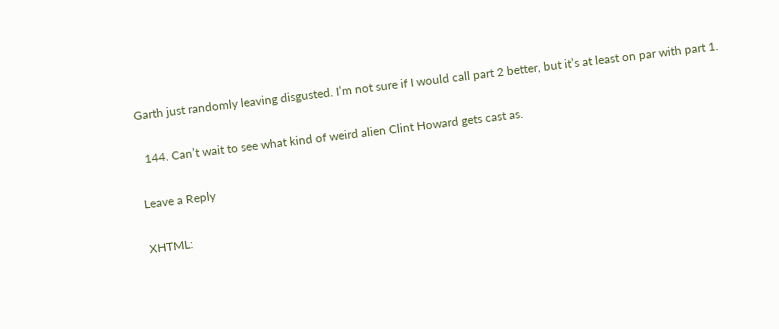Garth just randomly leaving disgusted. I’m not sure if I would call part 2 better, but it’s at least on par with part 1.

  144. Can’t wait to see what kind of weird alien Clint Howard gets cast as.

Leave a Reply

XHTML: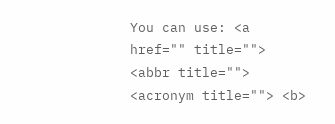You can use: <a href="" title=""> <abbr title=""> <acronym title=""> <b>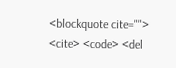<blockquote cite=""> <cite> <code> <del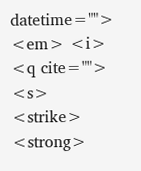datetime=""> <em> <i> <q cite=""> <s> <strike> <strong>